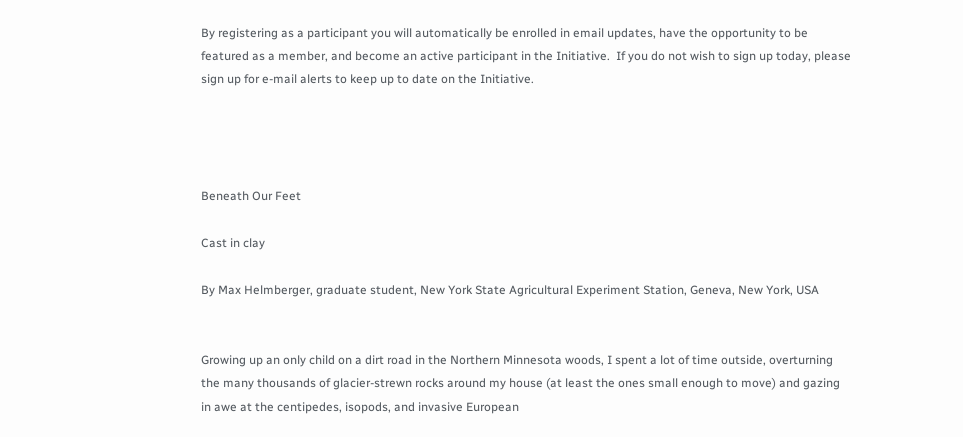By registering as a participant you will automatically be enrolled in email updates, have the opportunity to be featured as a member, and become an active participant in the Initiative.  If you do not wish to sign up today, please sign up for e-mail alerts to keep up to date on the Initiative.




Beneath Our Feet

Cast in clay

By Max Helmberger, graduate student, New York State Agricultural Experiment Station, Geneva, New York, USA


Growing up an only child on a dirt road in the Northern Minnesota woods, I spent a lot of time outside, overturning the many thousands of glacier-strewn rocks around my house (at least the ones small enough to move) and gazing in awe at the centipedes, isopods, and invasive European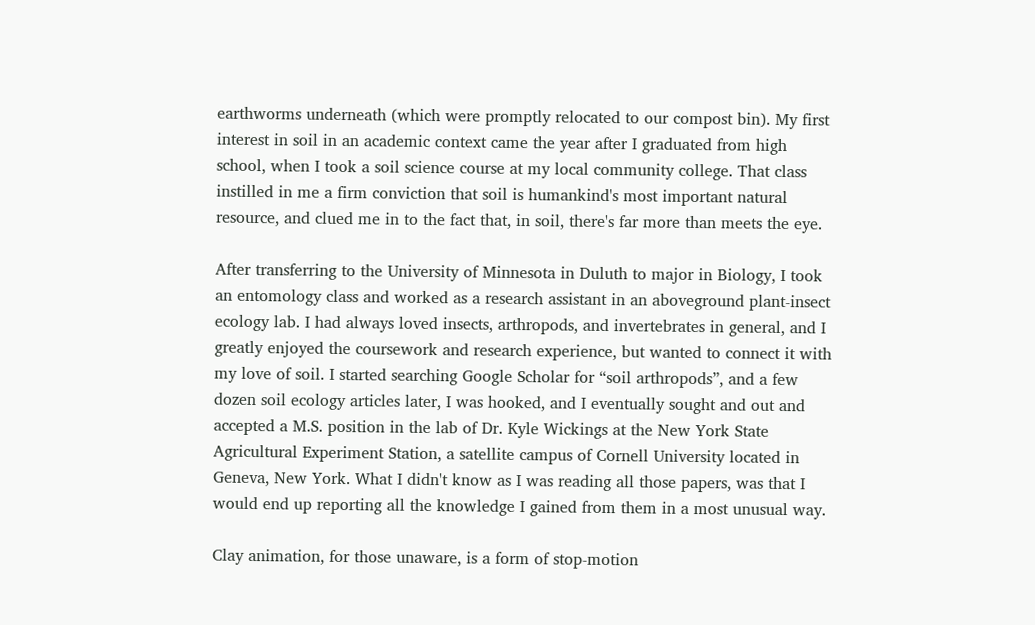earthworms underneath (which were promptly relocated to our compost bin). My first interest in soil in an academic context came the year after I graduated from high school, when I took a soil science course at my local community college. That class instilled in me a firm conviction that soil is humankind's most important natural resource, and clued me in to the fact that, in soil, there's far more than meets the eye.

After transferring to the University of Minnesota in Duluth to major in Biology, I took an entomology class and worked as a research assistant in an aboveground plant-insect ecology lab. I had always loved insects, arthropods, and invertebrates in general, and I greatly enjoyed the coursework and research experience, but wanted to connect it with my love of soil. I started searching Google Scholar for “soil arthropods”, and a few dozen soil ecology articles later, I was hooked, and I eventually sought and out and accepted a M.S. position in the lab of Dr. Kyle Wickings at the New York State Agricultural Experiment Station, a satellite campus of Cornell University located in Geneva, New York. What I didn't know as I was reading all those papers, was that I would end up reporting all the knowledge I gained from them in a most unusual way.

Clay animation, for those unaware, is a form of stop-motion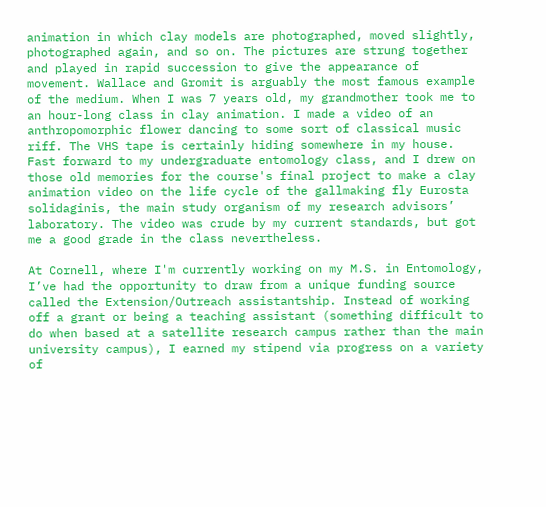animation in which clay models are photographed, moved slightly, photographed again, and so on. The pictures are strung together and played in rapid succession to give the appearance of movement. Wallace and Gromit is arguably the most famous example of the medium. When I was 7 years old, my grandmother took me to an hour-long class in clay animation. I made a video of an anthropomorphic flower dancing to some sort of classical music riff. The VHS tape is certainly hiding somewhere in my house. Fast forward to my undergraduate entomology class, and I drew on those old memories for the course's final project to make a clay animation video on the life cycle of the gallmaking fly Eurosta solidaginis, the main study organism of my research advisors’ laboratory. The video was crude by my current standards, but got me a good grade in the class nevertheless.

At Cornell, where I'm currently working on my M.S. in Entomology, I’ve had the opportunity to draw from a unique funding source called the Extension/Outreach assistantship. Instead of working off a grant or being a teaching assistant (something difficult to do when based at a satellite research campus rather than the main university campus), I earned my stipend via progress on a variety of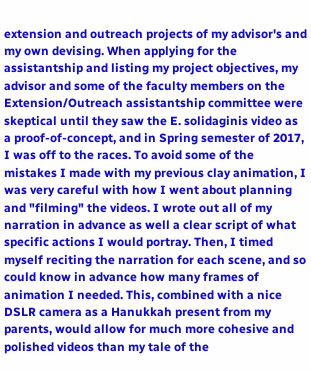extension and outreach projects of my advisor's and my own devising. When applying for the assistantship and listing my project objectives, my advisor and some of the faculty members on the Extension/Outreach assistantship committee were skeptical until they saw the E. solidaginis video as a proof-of-concept, and in Spring semester of 2017, I was off to the races. To avoid some of the mistakes I made with my previous clay animation, I was very careful with how I went about planning and "filming" the videos. I wrote out all of my narration in advance as well a clear script of what specific actions I would portray. Then, I timed myself reciting the narration for each scene, and so could know in advance how many frames of animation I needed. This, combined with a nice DSLR camera as a Hanukkah present from my parents, would allow for much more cohesive and polished videos than my tale of the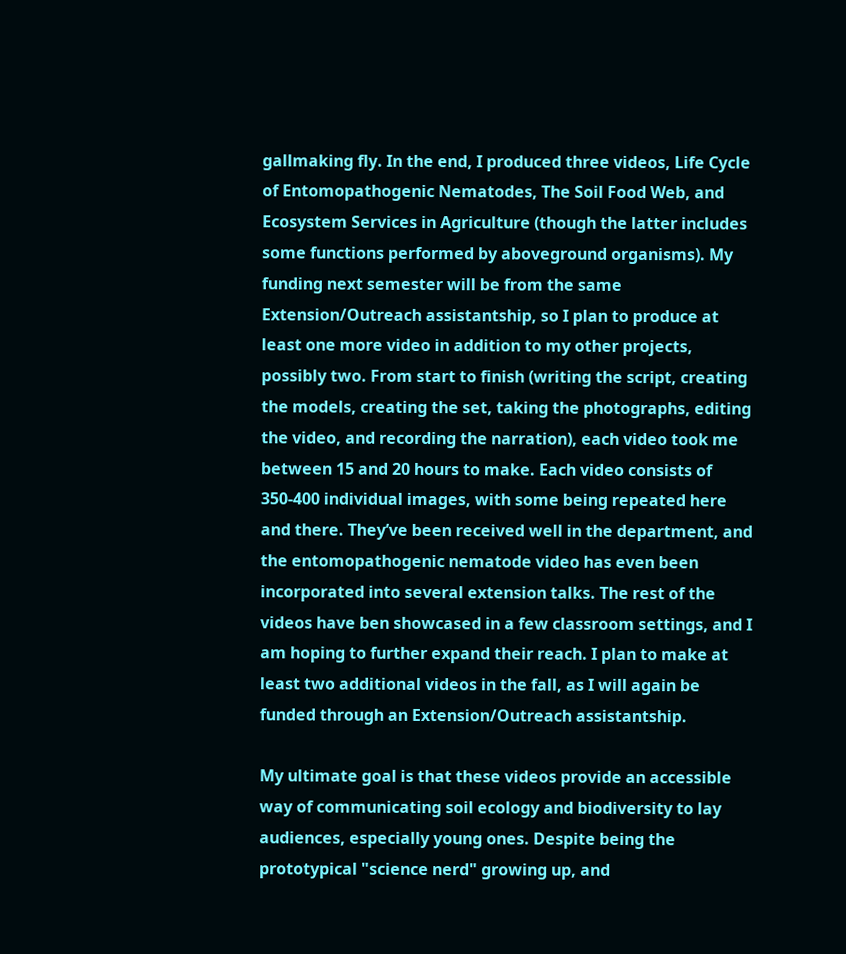gallmaking fly. In the end, I produced three videos, Life Cycle of Entomopathogenic Nematodes, The Soil Food Web, and Ecosystem Services in Agriculture (though the latter includes some functions performed by aboveground organisms). My funding next semester will be from the same Extension/Outreach assistantship, so I plan to produce at least one more video in addition to my other projects, possibly two. From start to finish (writing the script, creating the models, creating the set, taking the photographs, editing the video, and recording the narration), each video took me between 15 and 20 hours to make. Each video consists of 350-400 individual images, with some being repeated here and there. They’ve been received well in the department, and the entomopathogenic nematode video has even been incorporated into several extension talks. The rest of the videos have ben showcased in a few classroom settings, and I am hoping to further expand their reach. I plan to make at least two additional videos in the fall, as I will again be funded through an Extension/Outreach assistantship.

My ultimate goal is that these videos provide an accessible way of communicating soil ecology and biodiversity to lay audiences, especially young ones. Despite being the prototypical "science nerd" growing up, and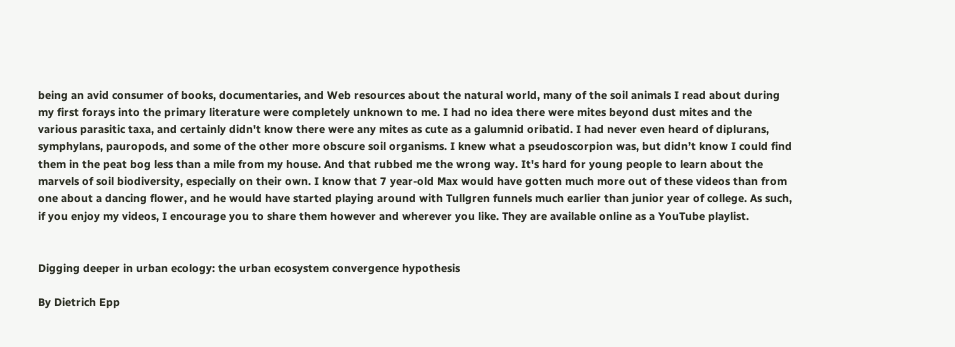being an avid consumer of books, documentaries, and Web resources about the natural world, many of the soil animals I read about during my first forays into the primary literature were completely unknown to me. I had no idea there were mites beyond dust mites and the various parasitic taxa, and certainly didn't know there were any mites as cute as a galumnid oribatid. I had never even heard of diplurans, symphylans, pauropods, and some of the other more obscure soil organisms. I knew what a pseudoscorpion was, but didn’t know I could find them in the peat bog less than a mile from my house. And that rubbed me the wrong way. It's hard for young people to learn about the marvels of soil biodiversity, especially on their own. I know that 7 year-old Max would have gotten much more out of these videos than from one about a dancing flower, and he would have started playing around with Tullgren funnels much earlier than junior year of college. As such, if you enjoy my videos, I encourage you to share them however and wherever you like. They are available online as a YouTube playlist.


Digging deeper in urban ecology: the urban ecosystem convergence hypothesis

By Dietrich Epp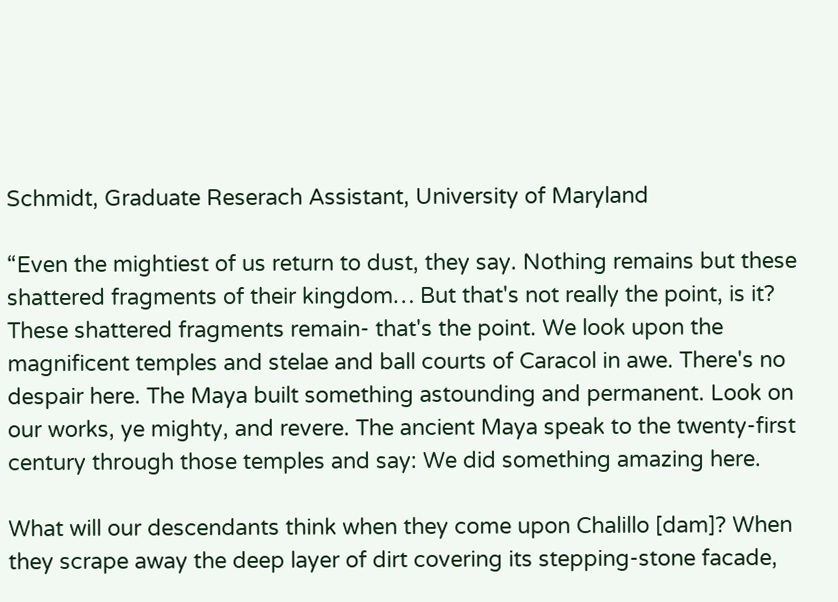Schmidt, Graduate Reserach Assistant, University of Maryland

“Even the mightiest of us return to dust, they say. Nothing remains but these shattered fragments of their kingdom… But that's not really the point, is it? These shattered fragments remain- that's the point. We look upon the magnificent temples and stelae and ball courts of Caracol in awe. There's no despair here. The Maya built something astounding and permanent. Look on our works, ye mighty, and revere. The ancient Maya speak to the twenty-first century through those temples and say: We did something amazing here.

What will our descendants think when they come upon Chalillo [dam]? When they scrape away the deep layer of dirt covering its stepping-stone facade,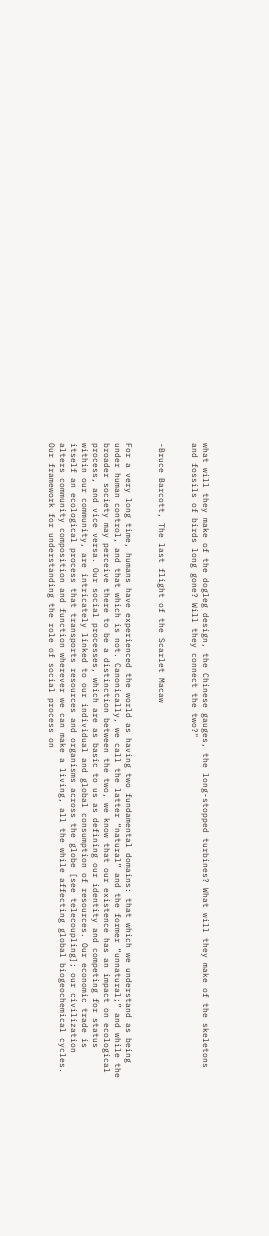what will they make of the dogleg design, the Chinese gauges, the long-stopped turbines? What will they make of the skeletons and fossils of birds long gone? Will they connect the two?"


-Bruce Barcott, The last flight of the Scarlet Macaw


For a very long time, humans have experienced the world as having two fundamental domains: that which we understand as being under human control, and that which is not. Canonically, we call the latter “natural” and the former “unnatural;” and while the broader society may perceive there to be a distinction between the two, we know that our existence has an impact on ecological process, and vice versa. Our social processes, which are as basic to us as defining our identity and competing for status within our community, are intricately linked to our individual and global consumption of resources. Our economic trade is itself an ecological process that transports resources and organisms across the globe [see telecoupling]; our civilization alters community composition and function wherever we can make a living, all the while affecting global biogeochemical cycles. Our framework for understanding the role of social process on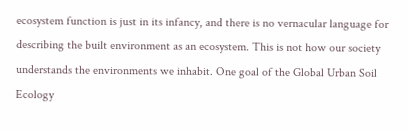ecosystem function is just in its infancy, and there is no vernacular language for describing the built environment as an ecosystem. This is not how our society understands the environments we inhabit. One goal of the Global Urban Soil Ecology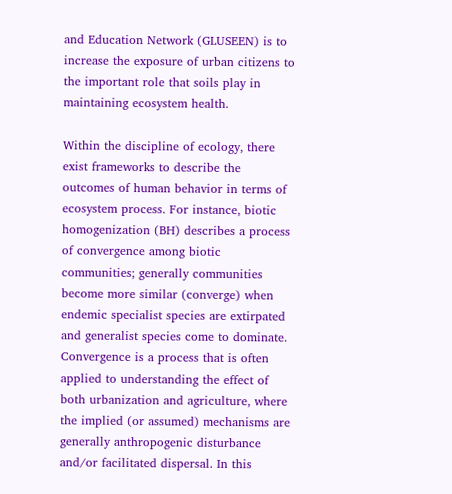and Education Network (GLUSEEN) is to increase the exposure of urban citizens to the important role that soils play in maintaining ecosystem health.

Within the discipline of ecology, there exist frameworks to describe the outcomes of human behavior in terms of ecosystem process. For instance, biotic homogenization (BH) describes a process of convergence among biotic communities; generally communities become more similar (converge) when endemic specialist species are extirpated and generalist species come to dominate. Convergence is a process that is often applied to understanding the effect of both urbanization and agriculture, where the implied (or assumed) mechanisms are generally anthropogenic disturbance and/or facilitated dispersal. In this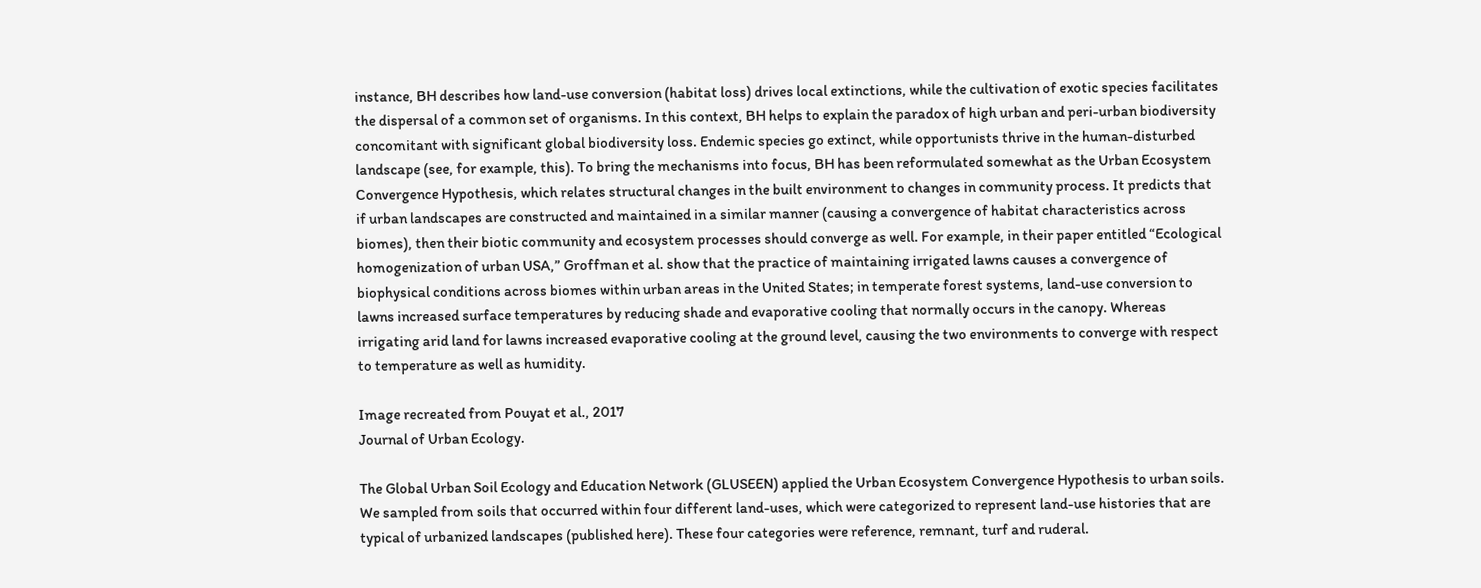instance, BH describes how land-use conversion (habitat loss) drives local extinctions, while the cultivation of exotic species facilitates the dispersal of a common set of organisms. In this context, BH helps to explain the paradox of high urban and peri-urban biodiversity concomitant with significant global biodiversity loss. Endemic species go extinct, while opportunists thrive in the human-disturbed landscape (see, for example, this). To bring the mechanisms into focus, BH has been reformulated somewhat as the Urban Ecosystem Convergence Hypothesis, which relates structural changes in the built environment to changes in community process. It predicts that if urban landscapes are constructed and maintained in a similar manner (causing a convergence of habitat characteristics across biomes), then their biotic community and ecosystem processes should converge as well. For example, in their paper entitled “Ecological homogenization of urban USA,” Groffman et al. show that the practice of maintaining irrigated lawns causes a convergence of biophysical conditions across biomes within urban areas in the United States; in temperate forest systems, land-use conversion to lawns increased surface temperatures by reducing shade and evaporative cooling that normally occurs in the canopy. Whereas irrigating arid land for lawns increased evaporative cooling at the ground level, causing the two environments to converge with respect to temperature as well as humidity.

Image recreated from Pouyat et al., 2017
Journal of Urban Ecology.

The Global Urban Soil Ecology and Education Network (GLUSEEN) applied the Urban Ecosystem Convergence Hypothesis to urban soils. We sampled from soils that occurred within four different land-uses, which were categorized to represent land-use histories that are typical of urbanized landscapes (published here). These four categories were reference, remnant, turf and ruderal.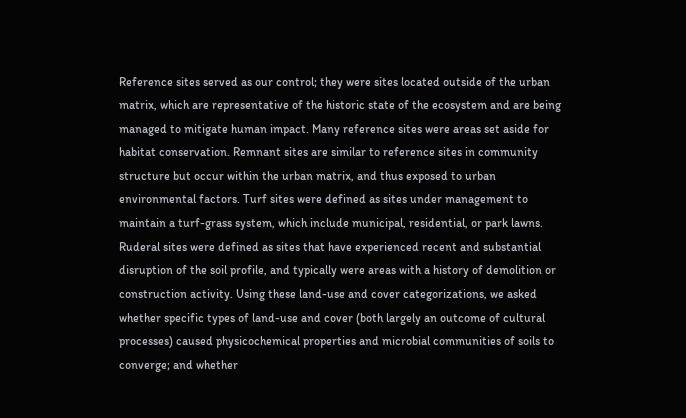Reference sites served as our control; they were sites located outside of the urban matrix, which are representative of the historic state of the ecosystem and are being managed to mitigate human impact. Many reference sites were areas set aside for habitat conservation. Remnant sites are similar to reference sites in community structure but occur within the urban matrix, and thus exposed to urban environmental factors. Turf sites were defined as sites under management to maintain a turf-grass system, which include municipal, residential, or park lawns. Ruderal sites were defined as sites that have experienced recent and substantial disruption of the soil profile, and typically were areas with a history of demolition or construction activity. Using these land-use and cover categorizations, we asked whether specific types of land-use and cover (both largely an outcome of cultural processes) caused physicochemical properties and microbial communities of soils to converge; and whether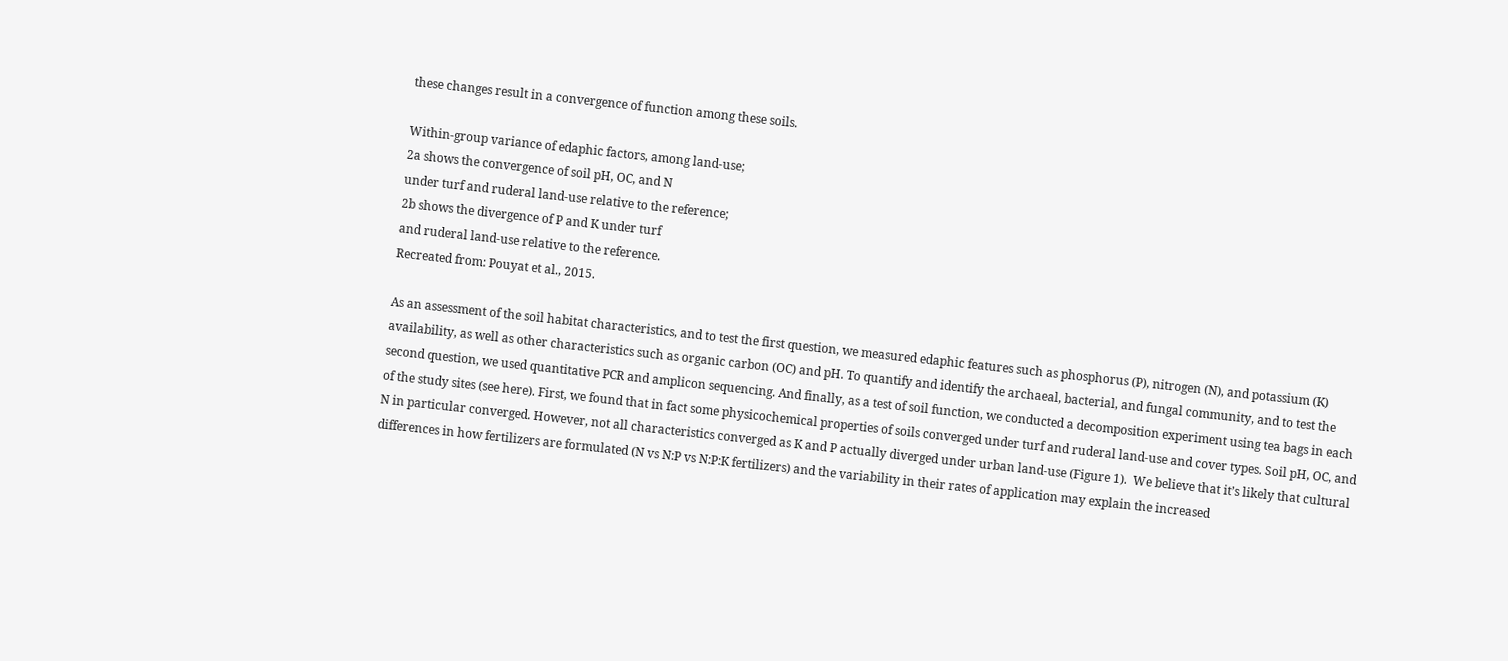these changes result in a convergence of function among these soils.

Within-group variance of edaphic factors, among land-use;
2a shows the convergence of soil pH, OC, and N
under turf and ruderal land-use relative to the reference;
2b shows the divergence of P and K under turf
and ruderal land-use relative to the reference.
Recreated from: Pouyat et al., 2015.

As an assessment of the soil habitat characteristics, and to test the first question, we measured edaphic features such as phosphorus (P), nitrogen (N), and potassium (K) availability, as well as other characteristics such as organic carbon (OC) and pH. To quantify and identify the archaeal, bacterial, and fungal community, and to test the second question, we used quantitative PCR and amplicon sequencing. And finally, as a test of soil function, we conducted a decomposition experiment using tea bags in each of the study sites (see here). First, we found that in fact some physicochemical properties of soils converged under turf and ruderal land-use and cover types. Soil pH, OC, and N in particular converged. However, not all characteristics converged as K and P actually diverged under urban land-use (Figure 1).  We believe that it’s likely that cultural differences in how fertilizers are formulated (N vs N:P vs N:P:K fertilizers) and the variability in their rates of application may explain the increased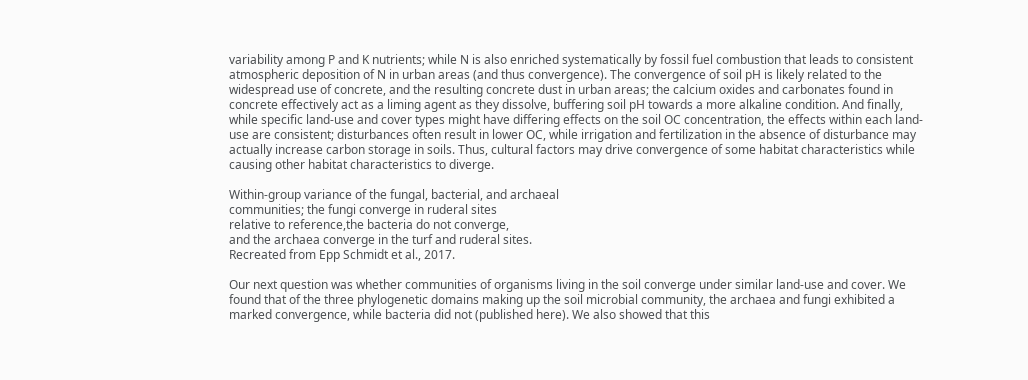variability among P and K nutrients; while N is also enriched systematically by fossil fuel combustion that leads to consistent atmospheric deposition of N in urban areas (and thus convergence). The convergence of soil pH is likely related to the widespread use of concrete, and the resulting concrete dust in urban areas; the calcium oxides and carbonates found in concrete effectively act as a liming agent as they dissolve, buffering soil pH towards a more alkaline condition. And finally, while specific land-use and cover types might have differing effects on the soil OC concentration, the effects within each land-use are consistent; disturbances often result in lower OC, while irrigation and fertilization in the absence of disturbance may actually increase carbon storage in soils. Thus, cultural factors may drive convergence of some habitat characteristics while causing other habitat characteristics to diverge.

Within-group variance of the fungal, bacterial, and archaeal
communities; the fungi converge in ruderal sites
relative to reference,the bacteria do not converge,
and the archaea converge in the turf and ruderal sites.
Recreated from Epp Schmidt et al., 2017.

Our next question was whether communities of organisms living in the soil converge under similar land-use and cover. We found that of the three phylogenetic domains making up the soil microbial community, the archaea and fungi exhibited a marked convergence, while bacteria did not (published here). We also showed that this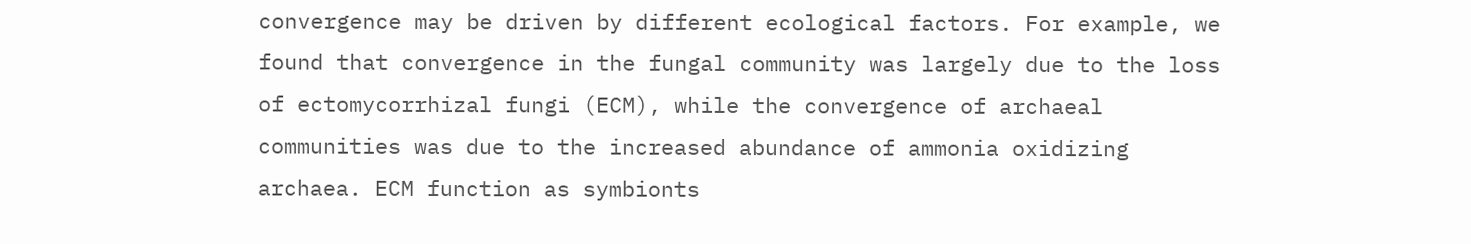convergence may be driven by different ecological factors. For example, we found that convergence in the fungal community was largely due to the loss of ectomycorrhizal fungi (ECM), while the convergence of archaeal communities was due to the increased abundance of ammonia oxidizing archaea. ECM function as symbionts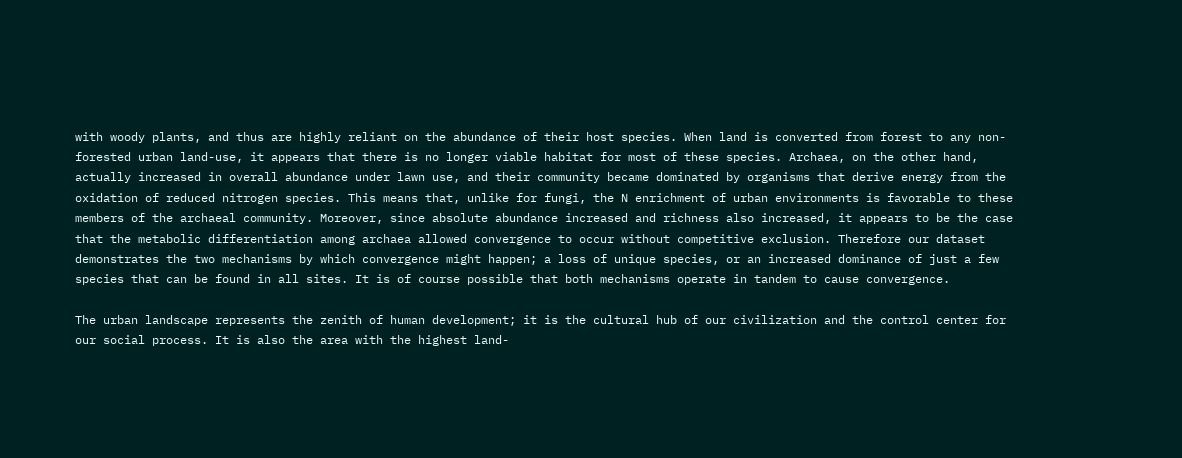with woody plants, and thus are highly reliant on the abundance of their host species. When land is converted from forest to any non-forested urban land-use, it appears that there is no longer viable habitat for most of these species. Archaea, on the other hand, actually increased in overall abundance under lawn use, and their community became dominated by organisms that derive energy from the oxidation of reduced nitrogen species. This means that, unlike for fungi, the N enrichment of urban environments is favorable to these members of the archaeal community. Moreover, since absolute abundance increased and richness also increased, it appears to be the case that the metabolic differentiation among archaea allowed convergence to occur without competitive exclusion. Therefore our dataset demonstrates the two mechanisms by which convergence might happen; a loss of unique species, or an increased dominance of just a few species that can be found in all sites. It is of course possible that both mechanisms operate in tandem to cause convergence.

The urban landscape represents the zenith of human development; it is the cultural hub of our civilization and the control center for our social process. It is also the area with the highest land-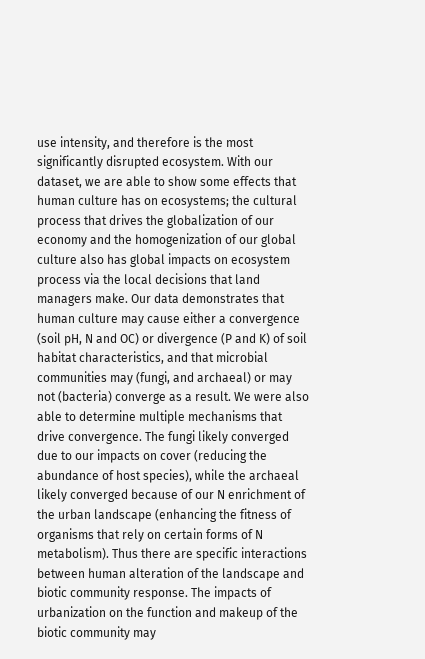use intensity, and therefore is the most significantly disrupted ecosystem. With our dataset, we are able to show some effects that human culture has on ecosystems; the cultural process that drives the globalization of our economy and the homogenization of our global culture also has global impacts on ecosystem process via the local decisions that land managers make. Our data demonstrates that human culture may cause either a convergence (soil pH, N and OC) or divergence (P and K) of soil habitat characteristics, and that microbial communities may (fungi, and archaeal) or may not (bacteria) converge as a result. We were also able to determine multiple mechanisms that drive convergence. The fungi likely converged due to our impacts on cover (reducing the abundance of host species), while the archaeal likely converged because of our N enrichment of the urban landscape (enhancing the fitness of organisms that rely on certain forms of N metabolism). Thus there are specific interactions between human alteration of the landscape and biotic community response. The impacts of urbanization on the function and makeup of the biotic community may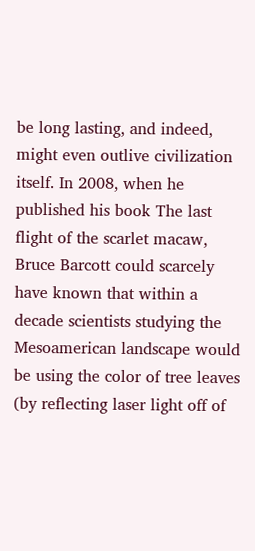be long lasting, and indeed, might even outlive civilization itself. In 2008, when he published his book The last flight of the scarlet macaw, Bruce Barcott could scarcely have known that within a decade scientists studying the Mesoamerican landscape would be using the color of tree leaves (by reflecting laser light off of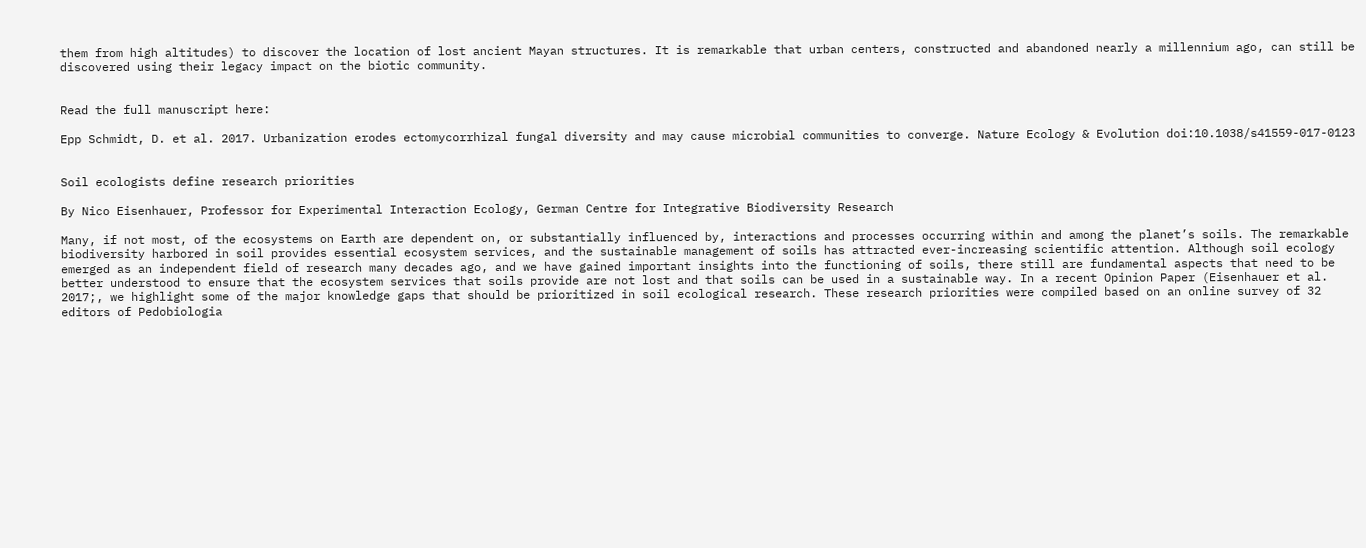them from high altitudes) to discover the location of lost ancient Mayan structures. It is remarkable that urban centers, constructed and abandoned nearly a millennium ago, can still be discovered using their legacy impact on the biotic community.


Read the full manuscript here:

Epp Schmidt, D. et al. 2017. Urbanization erodes ectomycorrhizal fungal diversity and may cause microbial communities to converge. Nature Ecology & Evolution doi:10.1038/s41559-017-0123


Soil ecologists define research priorities

By Nico Eisenhauer, Professor for Experimental Interaction Ecology, German Centre for Integrative Biodiversity Research

Many, if not most, of the ecosystems on Earth are dependent on, or substantially influenced by, interactions and processes occurring within and among the planet’s soils. The remarkable biodiversity harbored in soil provides essential ecosystem services, and the sustainable management of soils has attracted ever-increasing scientific attention. Although soil ecology emerged as an independent field of research many decades ago, and we have gained important insights into the functioning of soils, there still are fundamental aspects that need to be better understood to ensure that the ecosystem services that soils provide are not lost and that soils can be used in a sustainable way. In a recent Opinion Paper (Eisenhauer et al. 2017;, we highlight some of the major knowledge gaps that should be prioritized in soil ecological research. These research priorities were compiled based on an online survey of 32 editors of Pedobiologia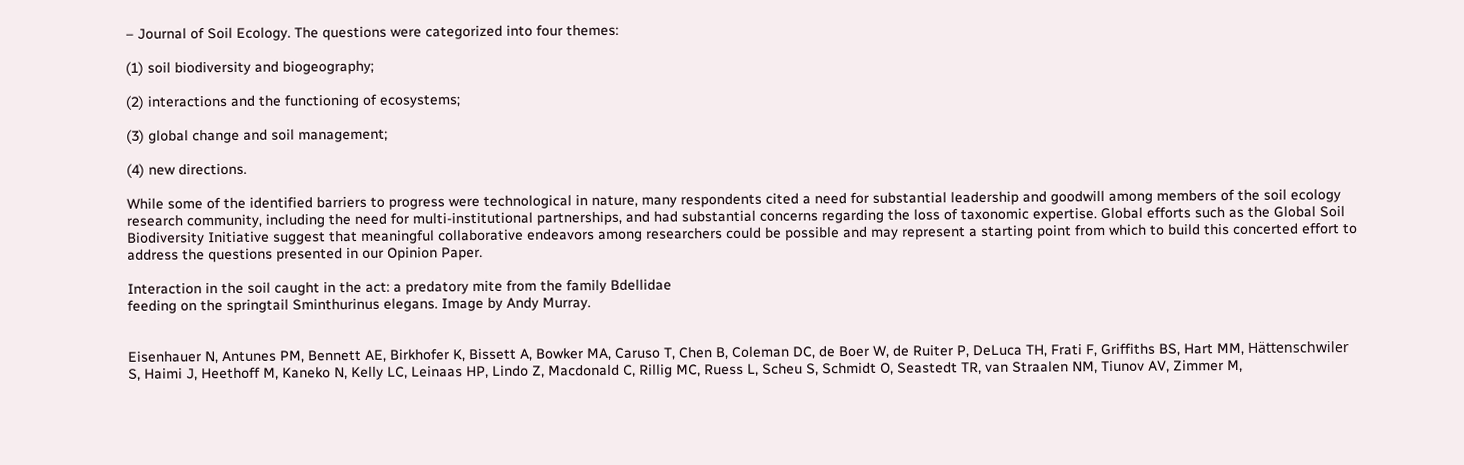– Journal of Soil Ecology. The questions were categorized into four themes:

(1) soil biodiversity and biogeography;

(2) interactions and the functioning of ecosystems;

(3) global change and soil management;

(4) new directions.

While some of the identified barriers to progress were technological in nature, many respondents cited a need for substantial leadership and goodwill among members of the soil ecology research community, including the need for multi-institutional partnerships, and had substantial concerns regarding the loss of taxonomic expertise. Global efforts such as the Global Soil Biodiversity Initiative suggest that meaningful collaborative endeavors among researchers could be possible and may represent a starting point from which to build this concerted effort to address the questions presented in our Opinion Paper.

Interaction in the soil caught in the act: a predatory mite from the family Bdellidae
feeding on the springtail Sminthurinus elegans. Image by Andy Murray.


Eisenhauer N, Antunes PM, Bennett AE, Birkhofer K, Bissett A, Bowker MA, Caruso T, Chen B, Coleman DC, de Boer W, de Ruiter P, DeLuca TH, Frati F, Griffiths BS, Hart MM, Hättenschwiler S, Haimi J, Heethoff M, Kaneko N, Kelly LC, Leinaas HP, Lindo Z, Macdonald C, Rillig MC, Ruess L, Scheu S, Schmidt O, Seastedt TR, van Straalen NM, Tiunov AV, Zimmer M,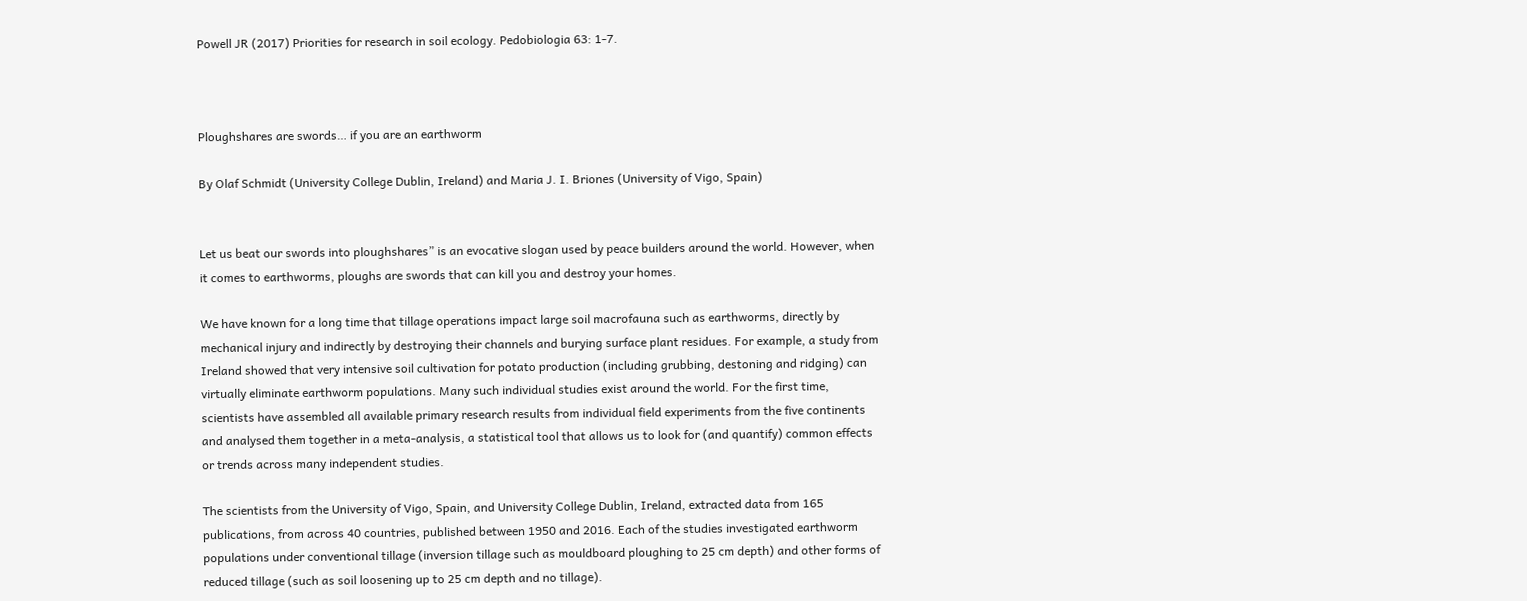Powell JR (2017) Priorities for research in soil ecology. Pedobiologia 63: 1-7.



Ploughshares are swords… if you are an earthworm

By Olaf Schmidt (University College Dublin, Ireland) and Maria J. I. Briones (University of Vigo, Spain)


Let us beat our swords into ploughshares” is an evocative slogan used by peace builders around the world. However, when it comes to earthworms, ploughs are swords that can kill you and destroy your homes.

We have known for a long time that tillage operations impact large soil macrofauna such as earthworms, directly by mechanical injury and indirectly by destroying their channels and burying surface plant residues. For example, a study from Ireland showed that very intensive soil cultivation for potato production (including grubbing, destoning and ridging) can virtually eliminate earthworm populations. Many such individual studies exist around the world. For the first time, scientists have assembled all available primary research results from individual field experiments from the five continents and analysed them together in a meta-analysis, a statistical tool that allows us to look for (and quantify) common effects or trends across many independent studies.

The scientists from the University of Vigo, Spain, and University College Dublin, Ireland, extracted data from 165 publications, from across 40 countries, published between 1950 and 2016. Each of the studies investigated earthworm populations under conventional tillage (inversion tillage such as mouldboard ploughing to 25 cm depth) and other forms of reduced tillage (such as soil loosening up to 25 cm depth and no tillage).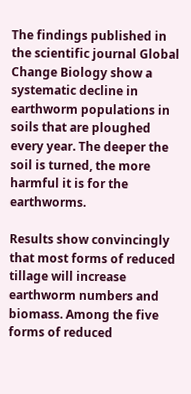The findings published in the scientific journal Global Change Biology show a systematic decline in earthworm populations in soils that are ploughed every year. The deeper the soil is turned, the more harmful it is for the earthworms.

Results show convincingly that most forms of reduced tillage will increase earthworm numbers and biomass. Among the five forms of reduced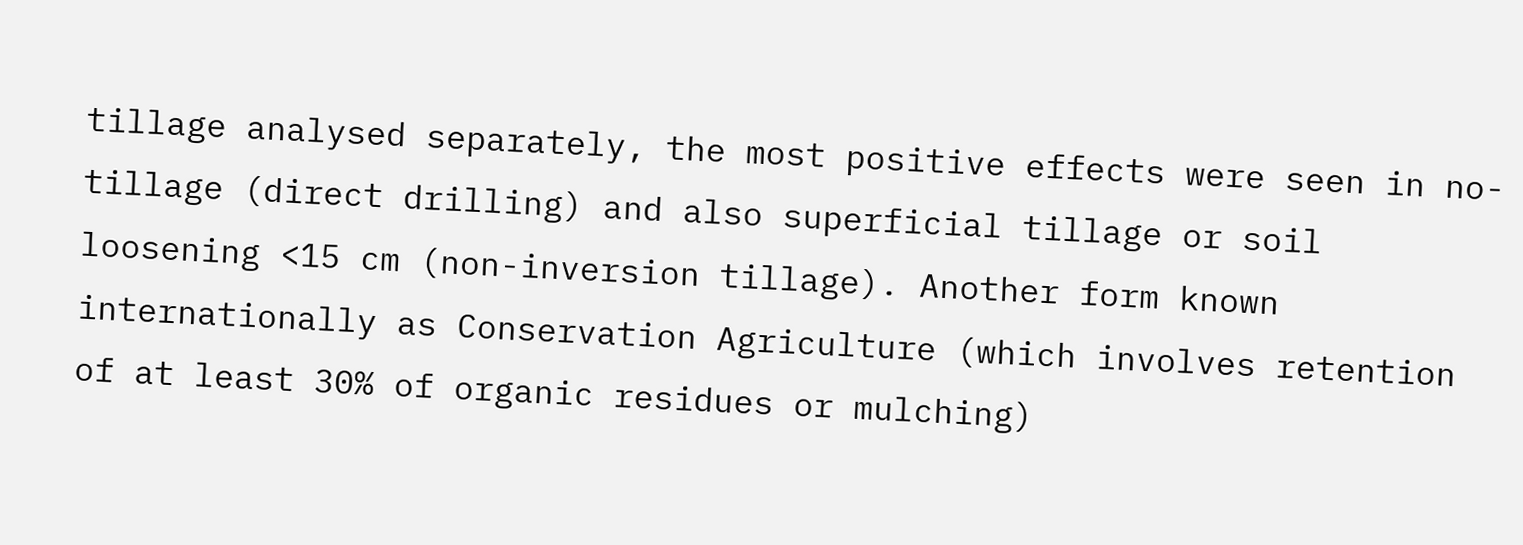tillage analysed separately, the most positive effects were seen in no-tillage (direct drilling) and also superficial tillage or soil loosening <15 cm (non-inversion tillage). Another form known internationally as Conservation Agriculture (which involves retention of at least 30% of organic residues or mulching)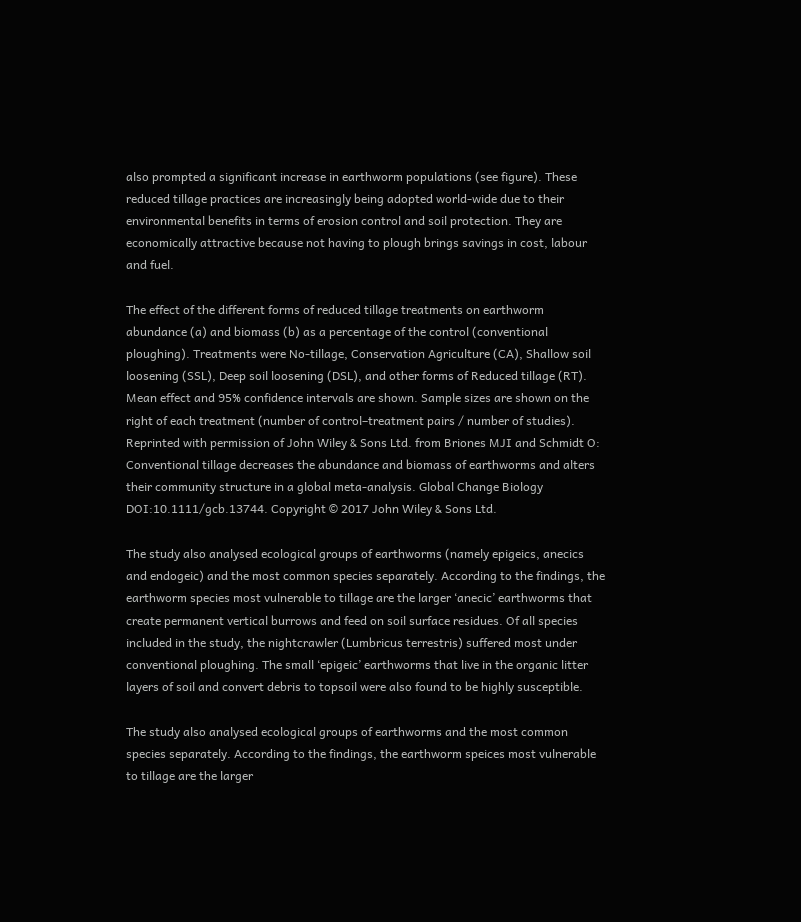also prompted a significant increase in earthworm populations (see figure). These reduced tillage practices are increasingly being adopted world-wide due to their environmental benefits in terms of erosion control and soil protection. They are economically attractive because not having to plough brings savings in cost, labour and fuel.

The effect of the different forms of reduced tillage treatments on earthworm abundance (a) and biomass (b) as a percentage of the control (conventional ploughing). Treatments were No-tillage, Conservation Agriculture (CA), Shallow soil loosening (SSL), Deep soil loosening (DSL), and other forms of Reduced tillage (RT). Mean effect and 95% confidence intervals are shown. Sample sizes are shown on the right of each treatment (number of control–treatment pairs / number of studies). Reprinted with permission of John Wiley & Sons Ltd. from Briones MJI and Schmidt O: Conventional tillage decreases the abundance and biomass of earthworms and alters their community structure in a global meta-analysis. Global Change Biology DOI:10.1111/gcb.13744. Copyright © 2017 John Wiley & Sons Ltd.

The study also analysed ecological groups of earthworms (namely epigeics, anecics and endogeic) and the most common species separately. According to the findings, the earthworm species most vulnerable to tillage are the larger ‘anecic’ earthworms that create permanent vertical burrows and feed on soil surface residues. Of all species included in the study, the nightcrawler (Lumbricus terrestris) suffered most under conventional ploughing. The small ‘epigeic’ earthworms that live in the organic litter layers of soil and convert debris to topsoil were also found to be highly susceptible.

The study also analysed ecological groups of earthworms and the most common species separately. According to the findings, the earthworm speices most vulnerable to tillage are the larger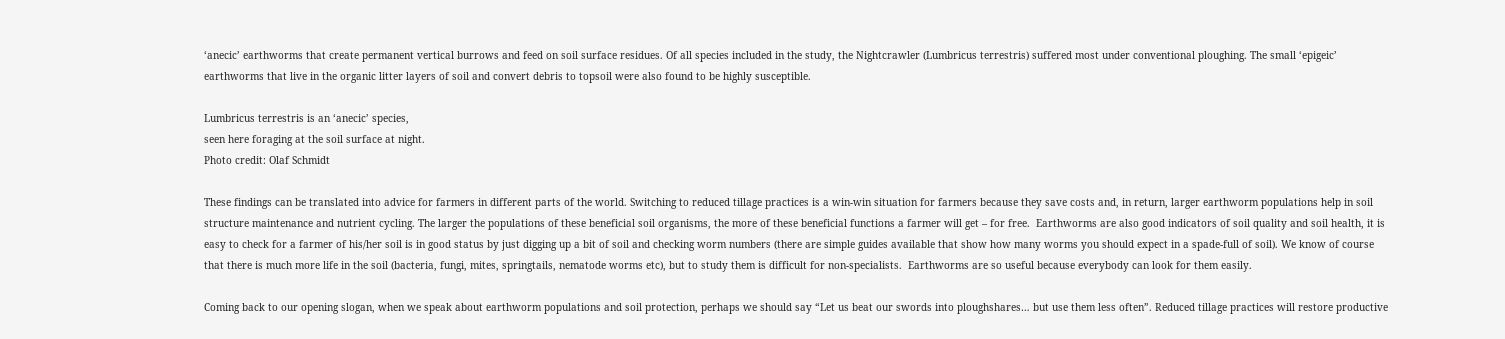‘anecic’ earthworms that create permanent vertical burrows and feed on soil surface residues. Of all species included in the study, the Nightcrawler (Lumbricus terrestris) suffered most under conventional ploughing. The small ‘epigeic’ earthworms that live in the organic litter layers of soil and convert debris to topsoil were also found to be highly susceptible.

Lumbricus terrestris is an ‘anecic’ species,
seen here foraging at the soil surface at night.
Photo credit: Olaf Schmidt

These findings can be translated into advice for farmers in different parts of the world. Switching to reduced tillage practices is a win-win situation for farmers because they save costs and, in return, larger earthworm populations help in soil structure maintenance and nutrient cycling. The larger the populations of these beneficial soil organisms, the more of these beneficial functions a farmer will get – for free.  Earthworms are also good indicators of soil quality and soil health, it is easy to check for a farmer of his/her soil is in good status by just digging up a bit of soil and checking worm numbers (there are simple guides available that show how many worms you should expect in a spade-full of soil). We know of course that there is much more life in the soil (bacteria, fungi, mites, springtails, nematode worms etc), but to study them is difficult for non-specialists.  Earthworms are so useful because everybody can look for them easily.

Coming back to our opening slogan, when we speak about earthworm populations and soil protection, perhaps we should say “Let us beat our swords into ploughshares… but use them less often”. Reduced tillage practices will restore productive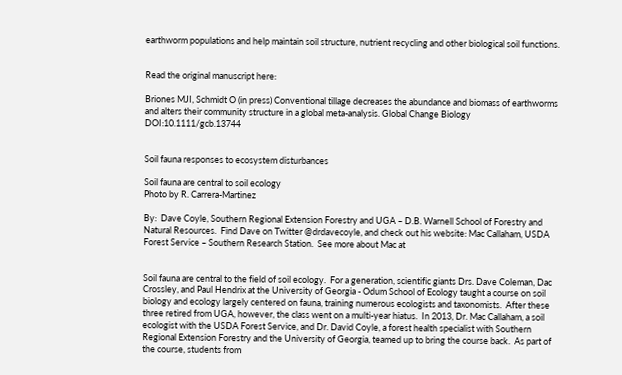earthworm populations and help maintain soil structure, nutrient recycling and other biological soil functions.


Read the original manuscript here:

Briones MJI, Schmidt O (in press) Conventional tillage decreases the abundance and biomass of earthworms and alters their community structure in a global meta-analysis. Global Change Biology DOI:10.1111/gcb.13744


Soil fauna responses to ecosystem disturbances

Soil fauna are central to soil ecology
Photo by R. Carrera-Martinez

By:  Dave Coyle, Southern Regional Extension Forestry and UGA – D.B. Warnell School of Forestry and Natural Resources.  Find Dave on Twitter @drdavecoyle, and check out his website: Mac Callaham, USDA Forest Service – Southern Research Station.  See more about Mac at


Soil fauna are central to the field of soil ecology.  For a generation, scientific giants Drs. Dave Coleman, Dac Crossley, and Paul Hendrix at the University of Georgia - Odum School of Ecology taught a course on soil biology and ecology largely centered on fauna, training numerous ecologists and taxonomists.  After these three retired from UGA, however, the class went on a multi-year hiatus.  In 2013, Dr. Mac Callaham, a soil ecologist with the USDA Forest Service, and Dr. David Coyle, a forest health specialist with Southern Regional Extension Forestry and the University of Georgia, teamed up to bring the course back.  As part of the course, students from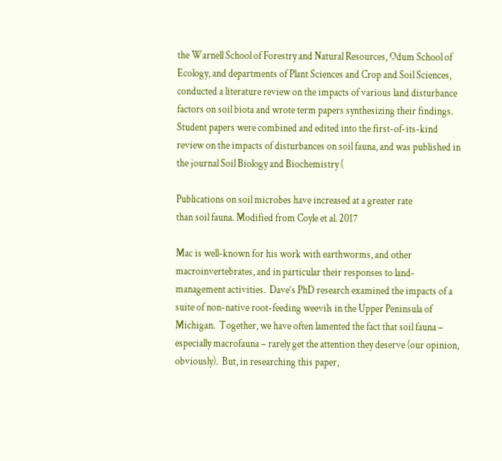the Warnell School of Forestry and Natural Resources, Odum School of Ecology, and departments of Plant Sciences and Crop and Soil Sciences, conducted a literature review on the impacts of various land disturbance factors on soil biota and wrote term papers synthesizing their findings.  Student papers were combined and edited into the first-of-its-kind review on the impacts of disturbances on soil fauna, and was published in the journal Soil Biology and Biochemistry (

Publications on soil microbes have increased at a greater rate
than soil fauna. Modified from Coyle et al. 2017

Mac is well-known for his work with earthworms, and other macroinvertebrates, and in particular their responses to land-management activities.  Dave’s PhD research examined the impacts of a suite of non-native root-feeding weevils in the Upper Peninsula of Michigan.  Together, we have often lamented the fact that soil fauna – especially macrofauna – rarely get the attention they deserve (our opinion, obviously).  But, in researching this paper,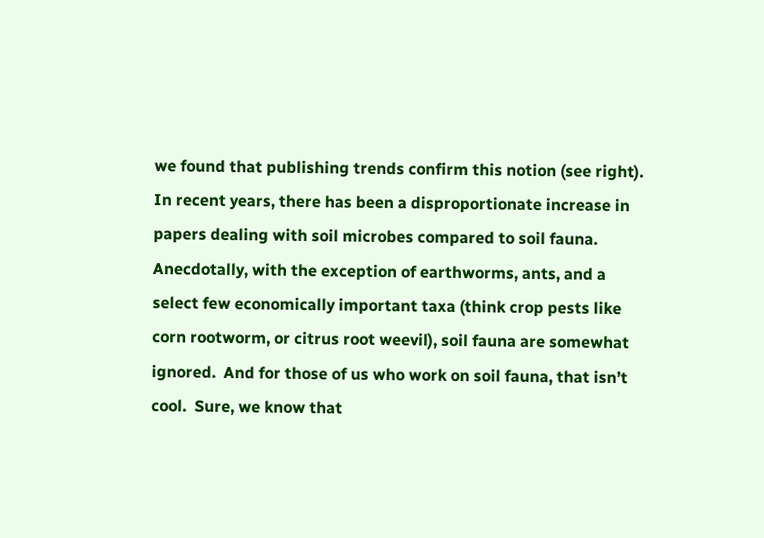we found that publishing trends confirm this notion (see right).  In recent years, there has been a disproportionate increase in papers dealing with soil microbes compared to soil fauna.  Anecdotally, with the exception of earthworms, ants, and a select few economically important taxa (think crop pests like corn rootworm, or citrus root weevil), soil fauna are somewhat ignored.  And for those of us who work on soil fauna, that isn’t cool.  Sure, we know that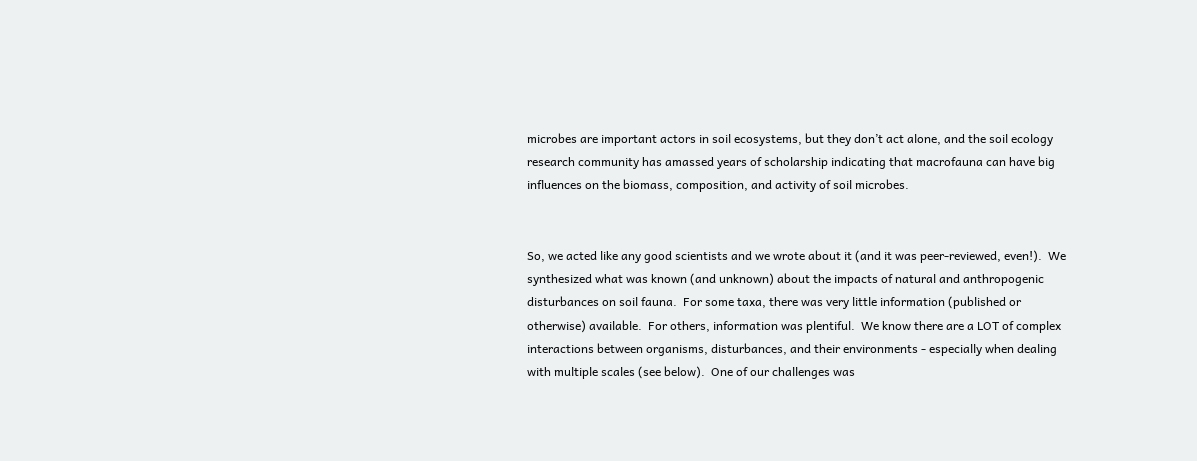microbes are important actors in soil ecosystems, but they don’t act alone, and the soil ecology research community has amassed years of scholarship indicating that macrofauna can have big influences on the biomass, composition, and activity of soil microbes.


So, we acted like any good scientists and we wrote about it (and it was peer-reviewed, even!).  We synthesized what was known (and unknown) about the impacts of natural and anthropogenic disturbances on soil fauna.  For some taxa, there was very little information (published or otherwise) available.  For others, information was plentiful.  We know there are a LOT of complex interactions between organisms, disturbances, and their environments - especially when dealing with multiple scales (see below).  One of our challenges was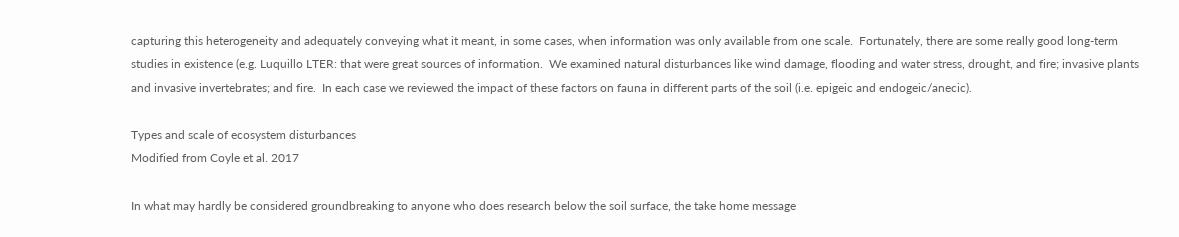capturing this heterogeneity and adequately conveying what it meant, in some cases, when information was only available from one scale.  Fortunately, there are some really good long-term studies in existence (e.g. Luquillo LTER: that were great sources of information.  We examined natural disturbances like wind damage, flooding and water stress, drought, and fire; invasive plants and invasive invertebrates; and fire.  In each case we reviewed the impact of these factors on fauna in different parts of the soil (i.e. epigeic and endogeic/anecic).

Types and scale of ecosystem disturbances
Modified from Coyle et al. 2017

In what may hardly be considered groundbreaking to anyone who does research below the soil surface, the take home message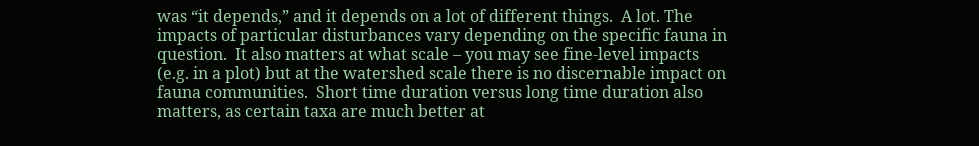was “it depends,” and it depends on a lot of different things.  A lot. The impacts of particular disturbances vary depending on the specific fauna in question.  It also matters at what scale – you may see fine-level impacts (e.g. in a plot) but at the watershed scale there is no discernable impact on fauna communities.  Short time duration versus long time duration also matters, as certain taxa are much better at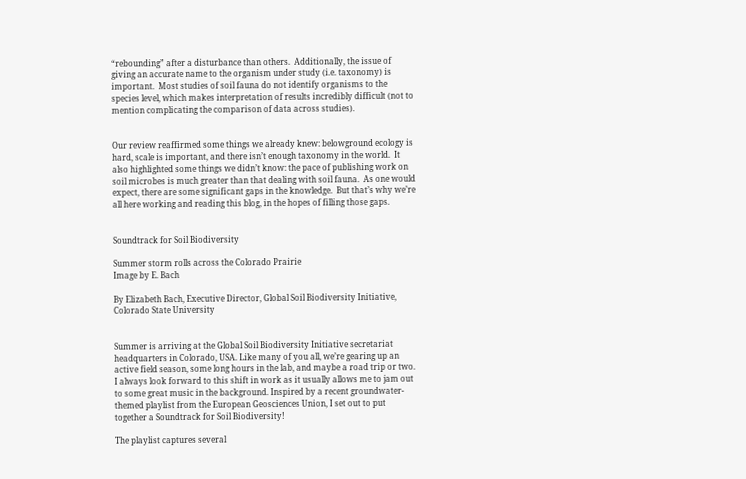“rebounding” after a disturbance than others.  Additionally, the issue of giving an accurate name to the organism under study (i.e. taxonomy) is important.  Most studies of soil fauna do not identify organisms to the species level, which makes interpretation of results incredibly difficult (not to mention complicating the comparison of data across studies).


Our review reaffirmed some things we already knew: belowground ecology is hard, scale is important, and there isn’t enough taxonomy in the world.  It also highlighted some things we didn’t know: the pace of publishing work on soil microbes is much greater than that dealing with soil fauna.  As one would expect, there are some significant gaps in the knowledge.  But that’s why we’re all here working and reading this blog, in the hopes of filling those gaps.


Soundtrack for Soil Biodiversity

Summer storm rolls across the Colorado Prairie
Image by E. Bach

By Elizabeth Bach, Executive Director, Global Soil Biodiversity Initiative, Colorado State University


Summer is arriving at the Global Soil Biodiversity Initiative secretariat headquarters in Colorado, USA. Like many of you all, we’re gearing up an active field season, some long hours in the lab, and maybe a road trip or two.  I always look forward to this shift in work as it usually allows me to jam out to some great music in the background. Inspired by a recent groundwater-themed playlist from the European Geosciences Union, I set out to put together a Soundtrack for Soil Biodiversity!

The playlist captures several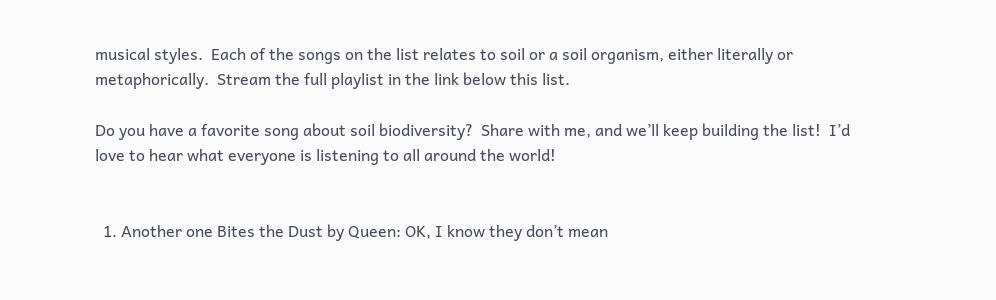musical styles.  Each of the songs on the list relates to soil or a soil organism, either literally or metaphorically.  Stream the full playlist in the link below this list.

Do you have a favorite song about soil biodiversity?  Share with me, and we’ll keep building the list!  I’d love to hear what everyone is listening to all around the world!


  1. Another one Bites the Dust by Queen: OK, I know they don’t mean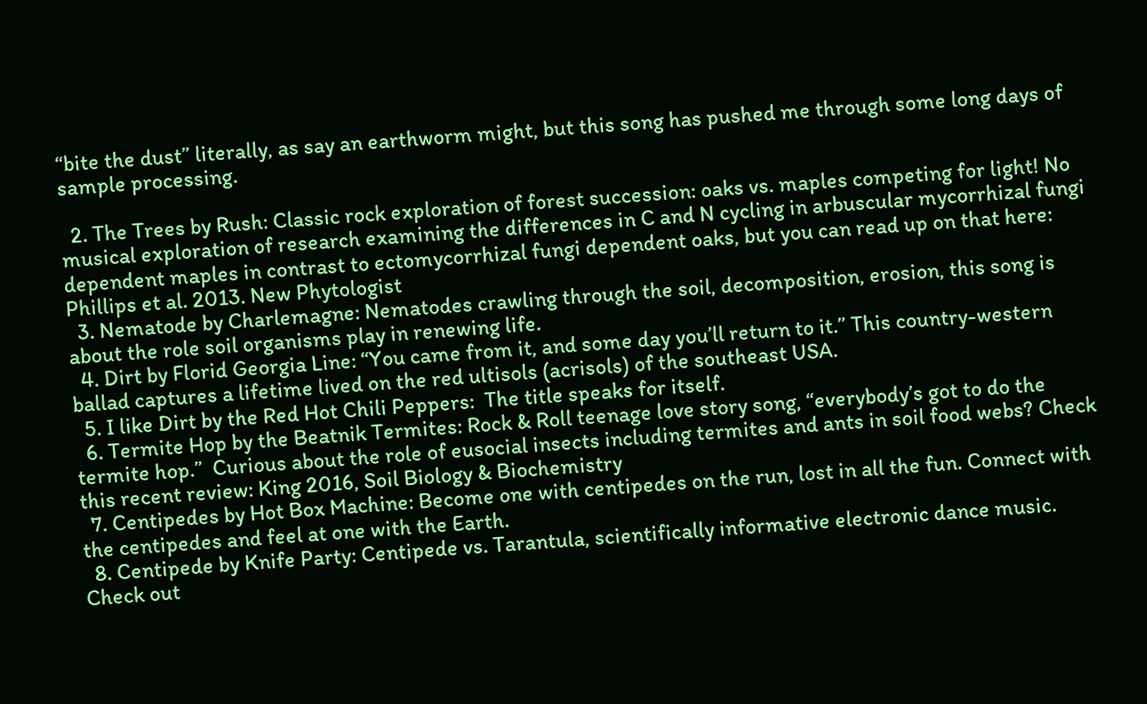“bite the dust” literally, as say an earthworm might, but this song has pushed me through some long days of sample processing.

  2. The Trees by Rush: Classic rock exploration of forest succession: oaks vs. maples competing for light! No musical exploration of research examining the differences in C and N cycling in arbuscular mycorrhizal fungi dependent maples in contrast to ectomycorrhizal fungi dependent oaks, but you can read up on that here: Phillips et al. 2013. New Phytologist
  3. Nematode by Charlemagne: Nematodes crawling through the soil, decomposition, erosion, this song is about the role soil organisms play in renewing life.
  4. Dirt by Florid Georgia Line: “You came from it, and some day you’ll return to it.” This country-western ballad captures a lifetime lived on the red ultisols (acrisols) of the southeast USA.
  5. I like Dirt by the Red Hot Chili Peppers:  The title speaks for itself.
  6. Termite Hop by the Beatnik Termites: Rock & Roll teenage love story song, “everybody’s got to do the termite hop.”  Curious about the role of eusocial insects including termites and ants in soil food webs? Check this recent review: King 2016, Soil Biology & Biochemistry
  7. Centipedes by Hot Box Machine: Become one with centipedes on the run, lost in all the fun. Connect with the centipedes and feel at one with the Earth.
  8. Centipede by Knife Party: Centipede vs. Tarantula, scientifically informative electronic dance music. Check out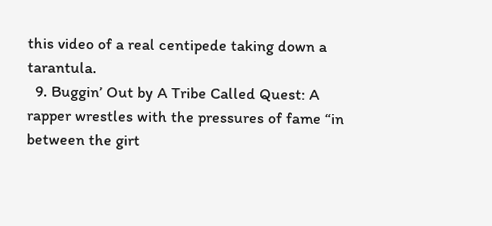this video of a real centipede taking down a tarantula.
  9. Buggin’ Out by A Tribe Called Quest: A rapper wrestles with the pressures of fame “in between the girt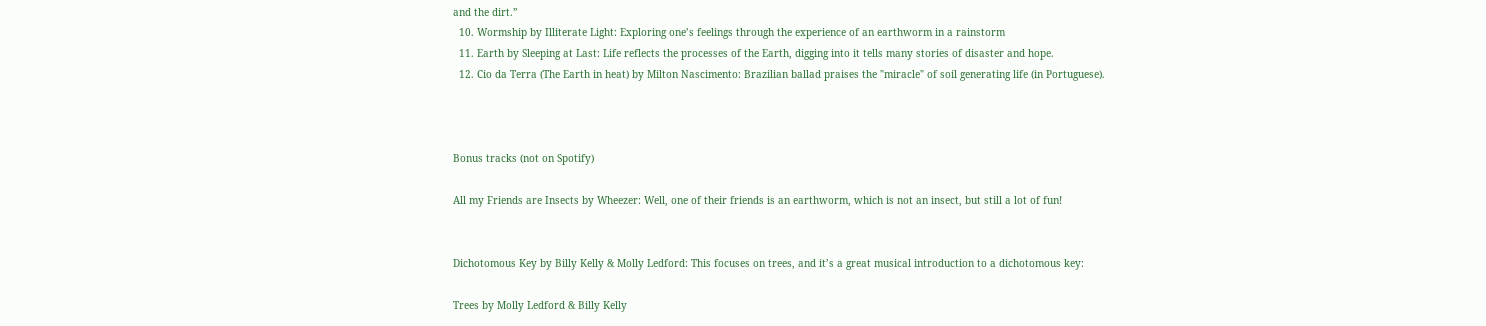and the dirt.”
  10. Wormship by Illiterate Light: Exploring one’s feelings through the experience of an earthworm in a rainstorm
  11. Earth by Sleeping at Last: Life reflects the processes of the Earth, digging into it tells many stories of disaster and hope.
  12. Cio da Terra (The Earth in heat) by Milton Nascimento: Brazilian ballad praises the "miracle" of soil generating life (in Portuguese).



Bonus tracks (not on Spotify)

All my Friends are Insects by Wheezer: Well, one of their friends is an earthworm, which is not an insect, but still a lot of fun!


Dichotomous Key by Billy Kelly & Molly Ledford: This focuses on trees, and it’s a great musical introduction to a dichotomous key:

Trees by Molly Ledford & Billy Kelly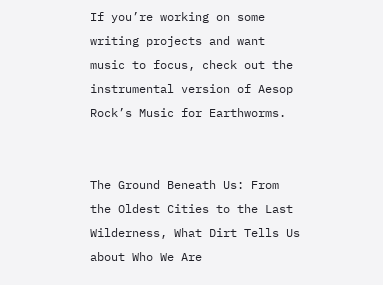If you’re working on some writing projects and want music to focus, check out the instrumental version of Aesop Rock’s Music for Earthworms.


The Ground Beneath Us: From the Oldest Cities to the Last Wilderness, What Dirt Tells Us about Who We Are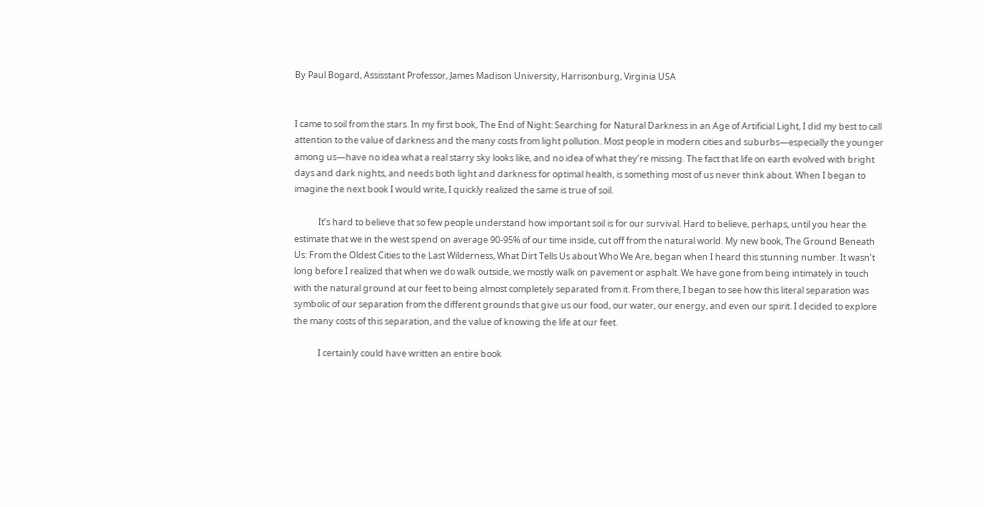By Paul Bogard, Assisstant Professor, James Madison University, Harrisonburg, Virginia USA


I came to soil from the stars. In my first book, The End of Night: Searching for Natural Darkness in an Age of Artificial Light, I did my best to call attention to the value of darkness and the many costs from light pollution. Most people in modern cities and suburbs—especially the younger among us—have no idea what a real starry sky looks like, and no idea of what they’re missing. The fact that life on earth evolved with bright days and dark nights, and needs both light and darkness for optimal health, is something most of us never think about. When I began to imagine the next book I would write, I quickly realized the same is true of soil.

            It’s hard to believe that so few people understand how important soil is for our survival. Hard to believe, perhaps, until you hear the estimate that we in the west spend on average 90-95% of our time inside, cut off from the natural world. My new book, The Ground Beneath Us: From the Oldest Cities to the Last Wilderness, What Dirt Tells Us about Who We Are, began when I heard this stunning number. It wasn’t long before I realized that when we do walk outside, we mostly walk on pavement or asphalt. We have gone from being intimately in touch with the natural ground at our feet to being almost completely separated from it. From there, I began to see how this literal separation was symbolic of our separation from the different grounds that give us our food, our water, our energy, and even our spirit. I decided to explore the many costs of this separation, and the value of knowing the life at our feet.

            I certainly could have written an entire book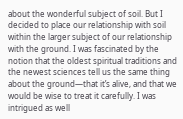about the wonderful subject of soil. But I decided to place our relationship with soil within the larger subject of our relationship with the ground. I was fascinated by the notion that the oldest spiritual traditions and the newest sciences tell us the same thing about the ground—that it’s alive, and that we would be wise to treat it carefully. I was intrigued as well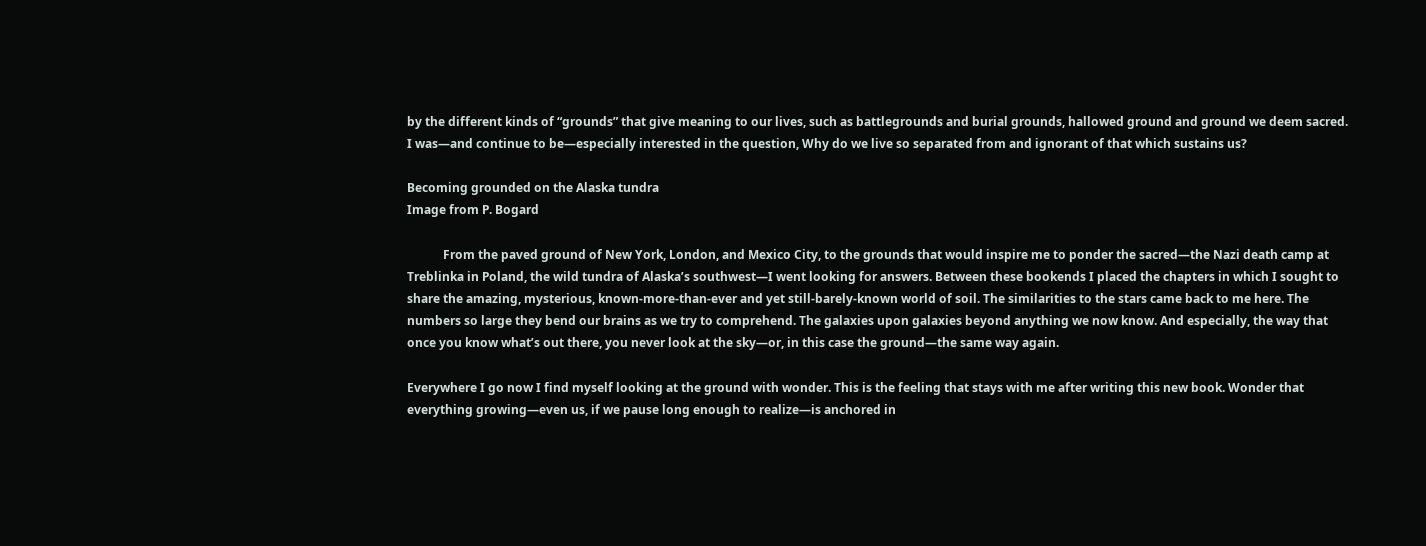by the different kinds of “grounds” that give meaning to our lives, such as battlegrounds and burial grounds, hallowed ground and ground we deem sacred. I was—and continue to be—especially interested in the question, Why do we live so separated from and ignorant of that which sustains us?

Becoming grounded on the Alaska tundra
Image from P. Bogard

            From the paved ground of New York, London, and Mexico City, to the grounds that would inspire me to ponder the sacred—the Nazi death camp at Treblinka in Poland, the wild tundra of Alaska’s southwest—I went looking for answers. Between these bookends I placed the chapters in which I sought to share the amazing, mysterious, known-more-than-ever and yet still-barely-known world of soil. The similarities to the stars came back to me here. The numbers so large they bend our brains as we try to comprehend. The galaxies upon galaxies beyond anything we now know. And especially, the way that once you know what’s out there, you never look at the sky—or, in this case the ground—the same way again.

Everywhere I go now I find myself looking at the ground with wonder. This is the feeling that stays with me after writing this new book. Wonder that everything growing—even us, if we pause long enough to realize—is anchored in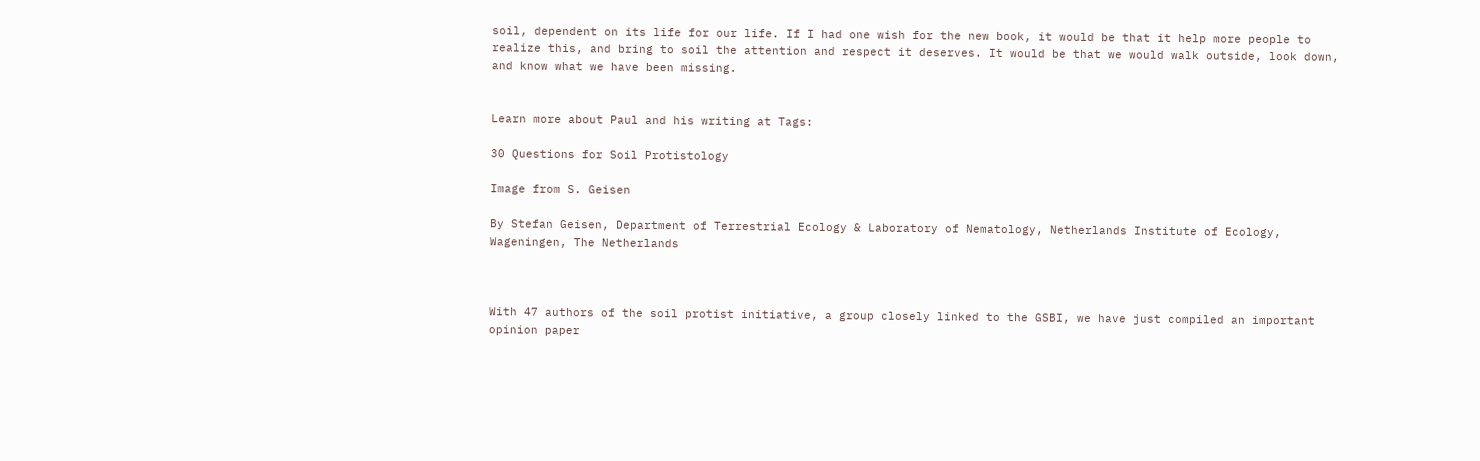soil, dependent on its life for our life. If I had one wish for the new book, it would be that it help more people to realize this, and bring to soil the attention and respect it deserves. It would be that we would walk outside, look down, and know what we have been missing.


Learn more about Paul and his writing at Tags:

30 Questions for Soil Protistology

Image from S. Geisen

By Stefan Geisen, Department of Terrestrial Ecology & Laboratory of Nematology, Netherlands Institute of Ecology, Wageningen, The Netherlands



With 47 authors of the soil protist initiative, a group closely linked to the GSBI, we have just compiled an important opinion paper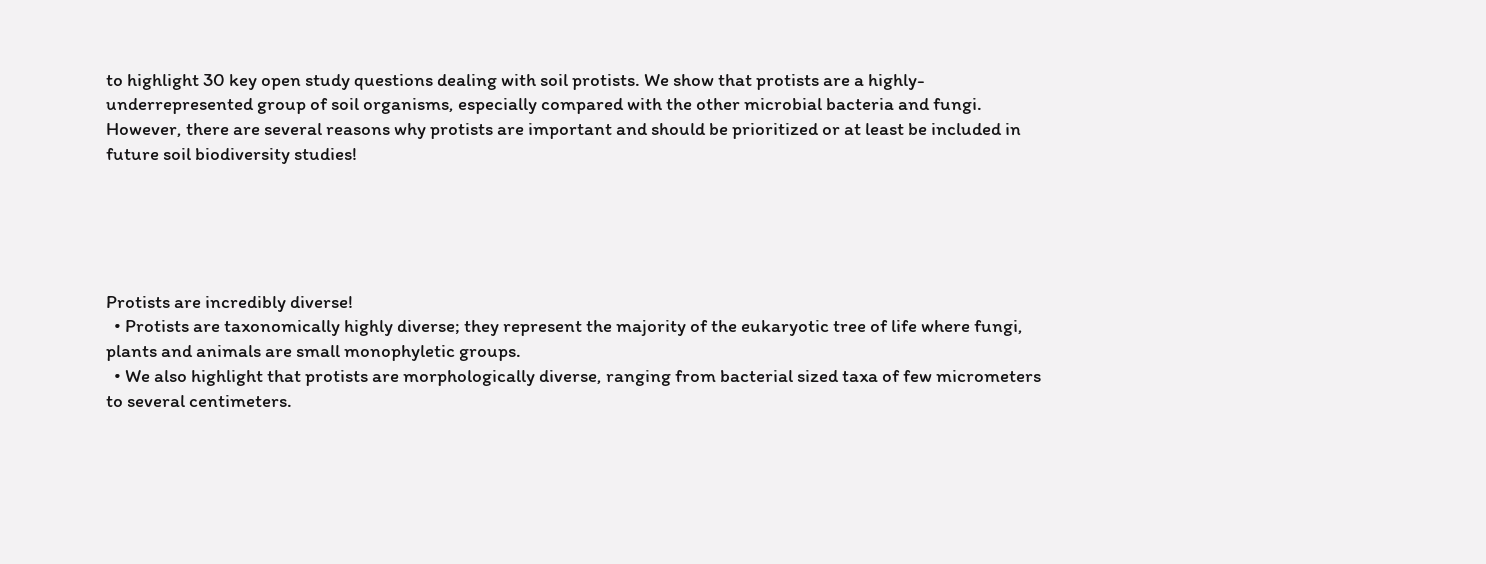to highlight 30 key open study questions dealing with soil protists. We show that protists are a highly-underrepresented group of soil organisms, especially compared with the other microbial bacteria and fungi. However, there are several reasons why protists are important and should be prioritized or at least be included in future soil biodiversity studies!





Protists are incredibly diverse!
  • Protists are taxonomically highly diverse; they represent the majority of the eukaryotic tree of life where fungi, plants and animals are small monophyletic groups.
  • We also highlight that protists are morphologically diverse, ranging from bacterial sized taxa of few micrometers to several centimeters.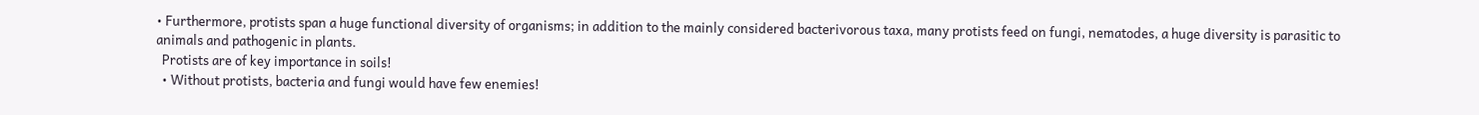• Furthermore, protists span a huge functional diversity of organisms; in addition to the mainly considered bacterivorous taxa, many protists feed on fungi, nematodes, a huge diversity is parasitic to animals and pathogenic in plants.
  Protists are of key importance in soils!
  • Without protists, bacteria and fungi would have few enemies!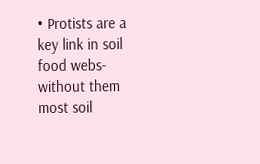• Protists are a key link in soil food webs- without them most soil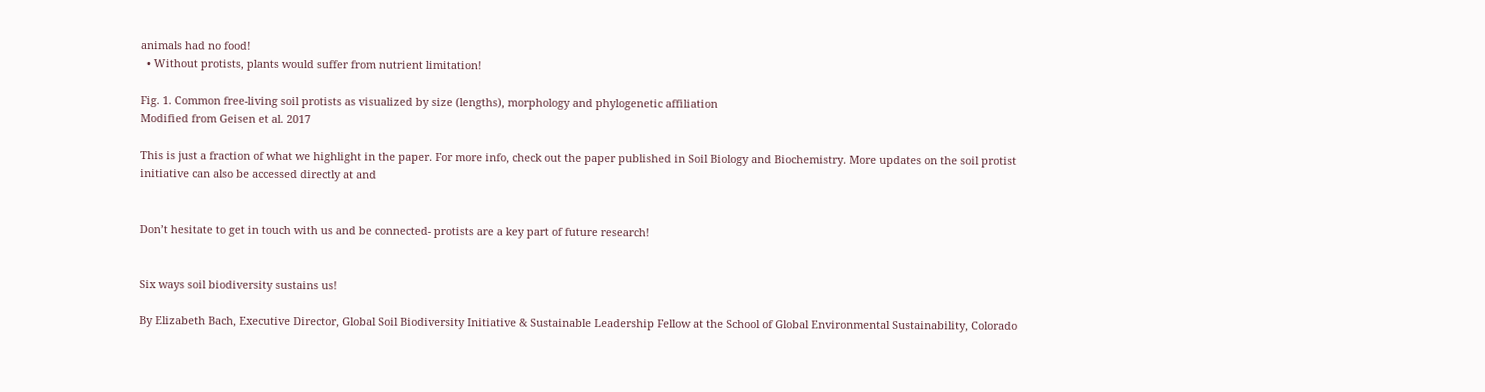animals had no food!
  • Without protists, plants would suffer from nutrient limitation!

Fig. 1. Common free-living soil protists as visualized by size (lengths), morphology and phylogenetic affiliation
Modified from Geisen et al. 2017

This is just a fraction of what we highlight in the paper. For more info, check out the paper published in Soil Biology and Biochemistry. More updates on the soil protist initiative can also be accessed directly at and


Don’t hesitate to get in touch with us and be connected- protists are a key part of future research!


Six ways soil biodiversity sustains us!

By Elizabeth Bach, Executive Director, Global Soil Biodiversity Initiative & Sustainable Leadership Fellow at the School of Global Environmental Sustainability, Colorado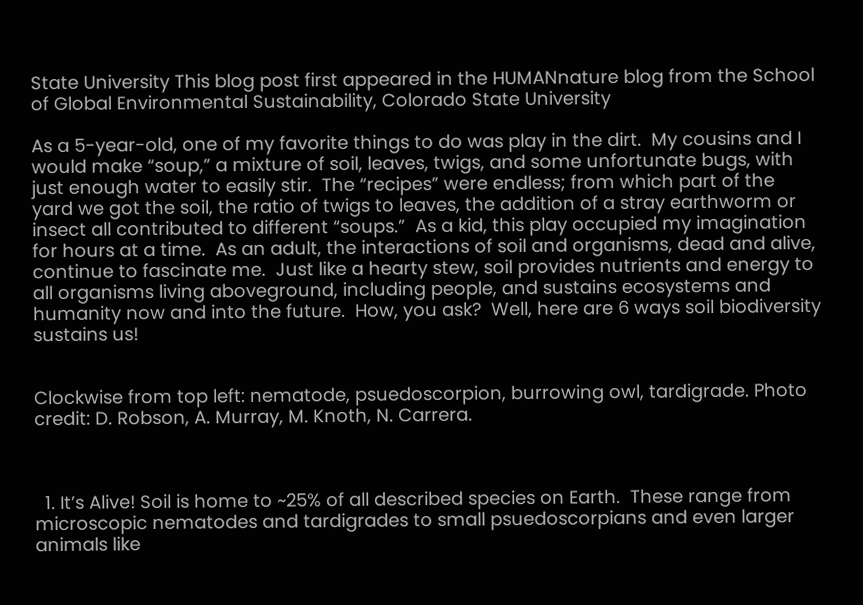State University This blog post first appeared in the HUMANnature blog from the School of Global Environmental Sustainability, Colorado State University

As a 5-year-old, one of my favorite things to do was play in the dirt.  My cousins and I would make “soup,” a mixture of soil, leaves, twigs, and some unfortunate bugs, with just enough water to easily stir.  The “recipes” were endless; from which part of the yard we got the soil, the ratio of twigs to leaves, the addition of a stray earthworm or insect all contributed to different “soups.”  As a kid, this play occupied my imagination for hours at a time.  As an adult, the interactions of soil and organisms, dead and alive, continue to fascinate me.  Just like a hearty stew, soil provides nutrients and energy to all organisms living aboveground, including people, and sustains ecosystems and humanity now and into the future.  How, you ask?  Well, here are 6 ways soil biodiversity sustains us!


Clockwise from top left: nematode, psuedoscorpion, burrowing owl, tardigrade. Photo credit: D. Robson, A. Murray, M. Knoth, N. Carrera.



  1. It’s Alive! Soil is home to ~25% of all described species on Earth.  These range from microscopic nematodes and tardigrades to small psuedoscorpians and even larger animals like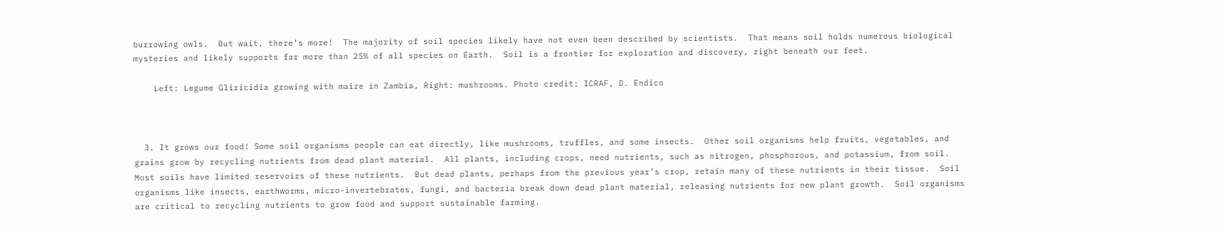burrowing owls.  But wait, there’s more!  The majority of soil species likely have not even been described by scientists.  That means soil holds numerous biological mysteries and likely supports far more than 25% of all species on Earth.  Soil is a frontier for exploration and discovery, right beneath our feet.

    Left: Legume Gliricidia growing with maize in Zambia, Right: mushrooms. Photo credit: ICRAF, D. Endico



  3. It grows our food! Some soil organisms people can eat directly, like mushrooms, truffles, and some insects.  Other soil organisms help fruits, vegetables, and grains grow by recycling nutrients from dead plant material.  All plants, including crops, need nutrients, such as nitrogen, phosphorous, and potassium, from soil.  Most soils have limited reservoirs of these nutrients.  But dead plants, perhaps from the previous year’s crop, retain many of these nutrients in their tissue.  Soil organisms like insects, earthworms, micro-invertebrates, fungi, and bacteria break down dead plant material, releasing nutrients for new plant growth.  Soil organisms are critical to recycling nutrients to grow food and support sustainable farming.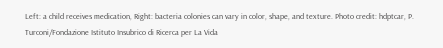Left: a child receives medication, Right: bacteria colonies can vary in color, shape, and texture. Photo credit: hdptcar, P. Turconi/Fondazione Istituto Insubrico di Ricerca per La Vida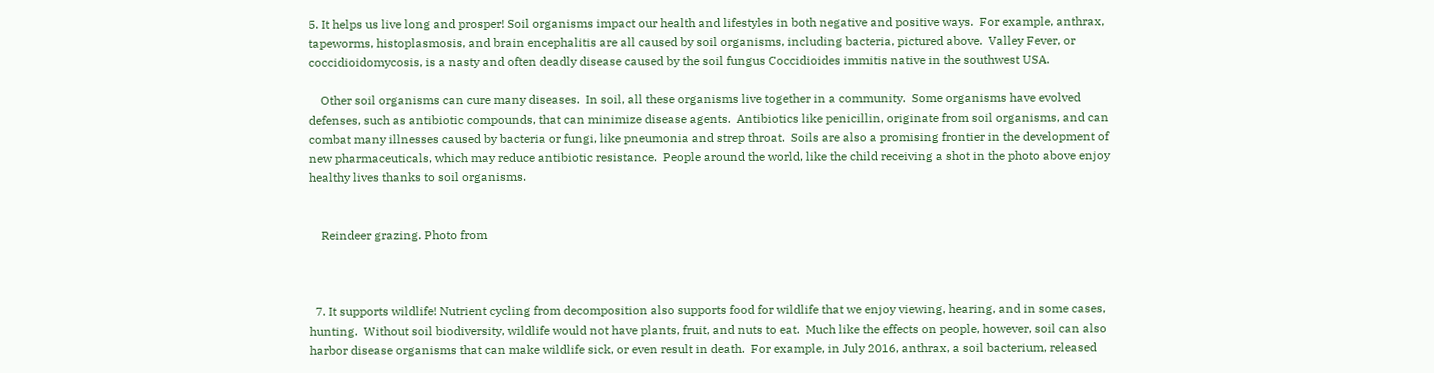5. It helps us live long and prosper! Soil organisms impact our health and lifestyles in both negative and positive ways.  For example, anthrax, tapeworms, histoplasmosis, and brain encephalitis are all caused by soil organisms, including bacteria, pictured above.  Valley Fever, or coccidioidomycosis, is a nasty and often deadly disease caused by the soil fungus Coccidioides immitis native in the southwest USA.

    Other soil organisms can cure many diseases.  In soil, all these organisms live together in a community.  Some organisms have evolved defenses, such as antibiotic compounds, that can minimize disease agents.  Antibiotics like penicillin, originate from soil organisms, and can combat many illnesses caused by bacteria or fungi, like pneumonia and strep throat.  Soils are also a promising frontier in the development of new pharmaceuticals, which may reduce antibiotic resistance.  People around the world, like the child receiving a shot in the photo above enjoy healthy lives thanks to soil organisms.


    Reindeer grazing. Photo from



  7. It supports wildlife! Nutrient cycling from decomposition also supports food for wildlife that we enjoy viewing, hearing, and in some cases, hunting.  Without soil biodiversity, wildlife would not have plants, fruit, and nuts to eat.  Much like the effects on people, however, soil can also harbor disease organisms that can make wildlife sick, or even result in death.  For example, in July 2016, anthrax, a soil bacterium, released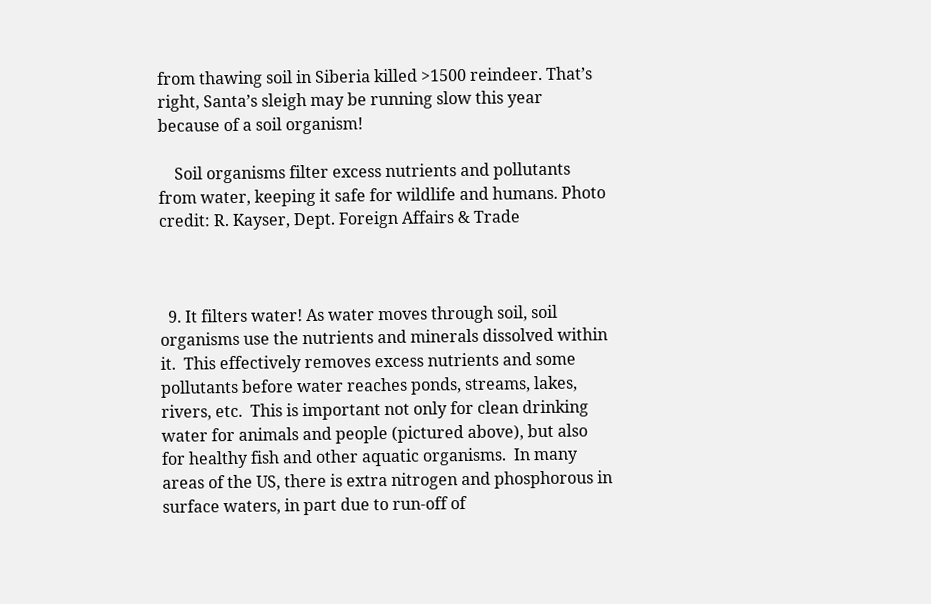from thawing soil in Siberia killed >1500 reindeer. That’s right, Santa’s sleigh may be running slow this year because of a soil organism!

    Soil organisms filter excess nutrients and pollutants from water, keeping it safe for wildlife and humans. Photo credit: R. Kayser, Dept. Foreign Affairs & Trade



  9. It filters water! As water moves through soil, soil organisms use the nutrients and minerals dissolved within it.  This effectively removes excess nutrients and some pollutants before water reaches ponds, streams, lakes, rivers, etc.  This is important not only for clean drinking water for animals and people (pictured above), but also for healthy fish and other aquatic organisms.  In many areas of the US, there is extra nitrogen and phosphorous in surface waters, in part due to run-off of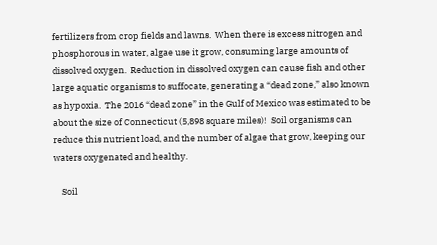fertilizers from crop fields and lawns.  When there is excess nitrogen and phosphorous in water, algae use it grow, consuming large amounts of dissolved oxygen.  Reduction in dissolved oxygen can cause fish and other large aquatic organisms to suffocate, generating a “dead zone,” also known as hypoxia.  The 2016 “dead zone” in the Gulf of Mexico was estimated to be about the size of Connecticut (5,898 square miles)!  Soil organisms can reduce this nutrient load, and the number of algae that grow, keeping our waters oxygenated and healthy.

    Soil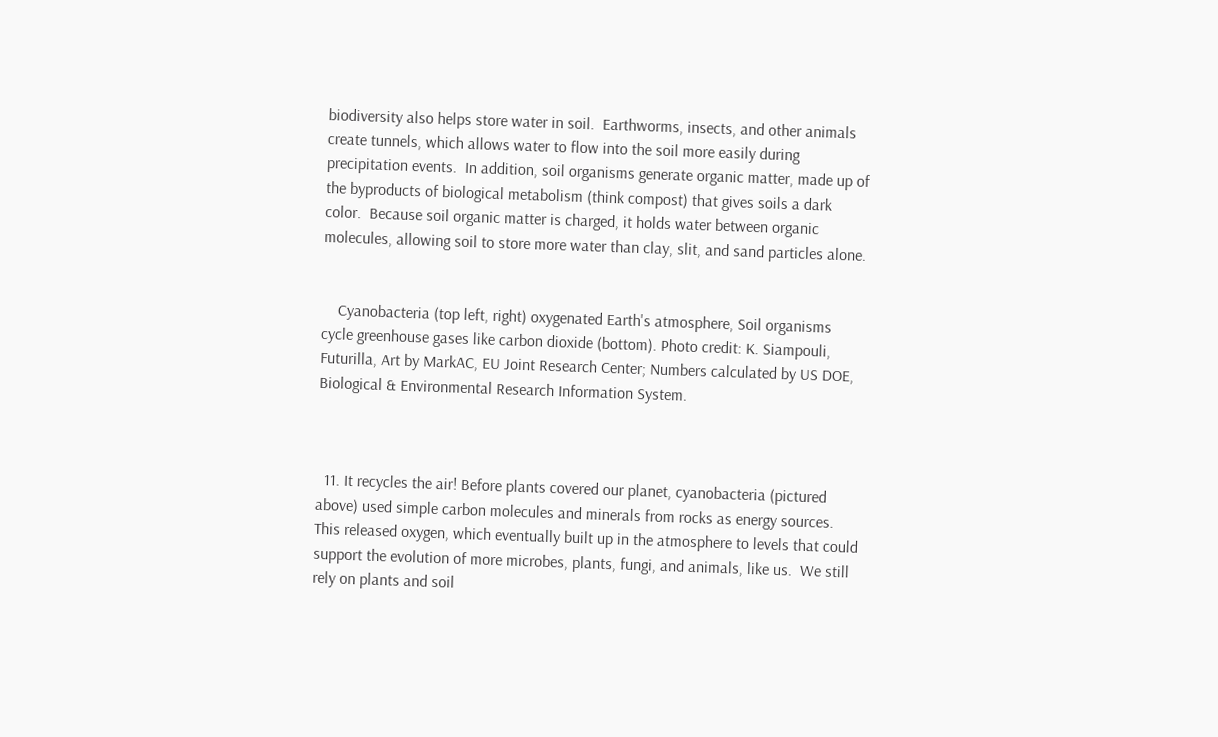biodiversity also helps store water in soil.  Earthworms, insects, and other animals create tunnels, which allows water to flow into the soil more easily during precipitation events.  In addition, soil organisms generate organic matter, made up of the byproducts of biological metabolism (think compost) that gives soils a dark color.  Because soil organic matter is charged, it holds water between organic molecules, allowing soil to store more water than clay, slit, and sand particles alone.


    Cyanobacteria (top left, right) oxygenated Earth's atmosphere, Soil organisms cycle greenhouse gases like carbon dioxide (bottom). Photo credit: K. Siampouli, Futurilla, Art by MarkAC, EU Joint Research Center; Numbers calculated by US DOE, Biological & Environmental Research Information System.



  11. It recycles the air! Before plants covered our planet, cyanobacteria (pictured above) used simple carbon molecules and minerals from rocks as energy sources.  This released oxygen, which eventually built up in the atmosphere to levels that could support the evolution of more microbes, plants, fungi, and animals, like us.  We still rely on plants and soil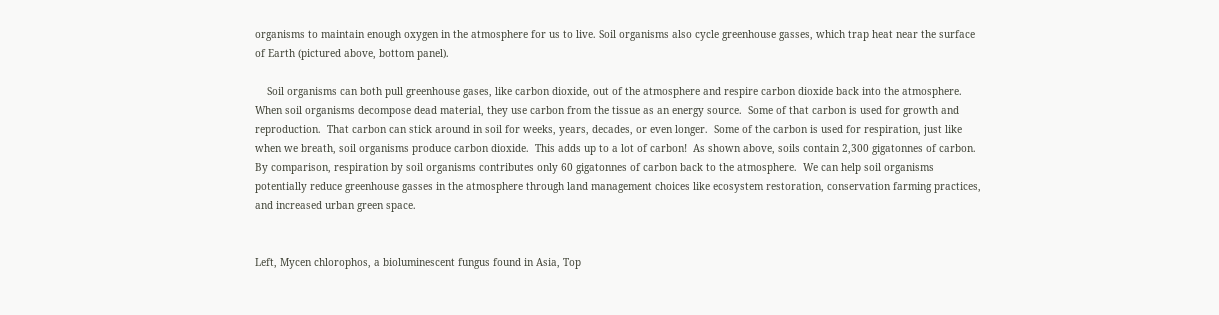organisms to maintain enough oxygen in the atmosphere for us to live. Soil organisms also cycle greenhouse gasses, which trap heat near the surface of Earth (pictured above, bottom panel).

    Soil organisms can both pull greenhouse gases, like carbon dioxide, out of the atmosphere and respire carbon dioxide back into the atmosphere.  When soil organisms decompose dead material, they use carbon from the tissue as an energy source.  Some of that carbon is used for growth and reproduction.  That carbon can stick around in soil for weeks, years, decades, or even longer.  Some of the carbon is used for respiration, just like when we breath, soil organisms produce carbon dioxide.  This adds up to a lot of carbon!  As shown above, soils contain 2,300 gigatonnes of carbon.  By comparison, respiration by soil organisms contributes only 60 gigatonnes of carbon back to the atmosphere.  We can help soil organisms potentially reduce greenhouse gasses in the atmosphere through land management choices like ecosystem restoration, conservation farming practices, and increased urban green space.


Left, Mycen chlorophos, a bioluminescent fungus found in Asia, Top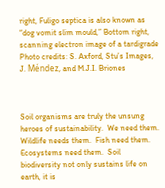right, Fuligo septica is also known as “dog vomit slim mould,” Bottom right, scanning electron image of a tardigrade Photo credits: S. Axford, Stu’s Images, J. Méndez, and M.J.I. Briones



Soil organisms are truly the unsung heroes of sustainability.  We need them. Wildlife needs them.  Fish need them. Ecosystems need them.  Soil biodiversity not only sustains life on earth, it is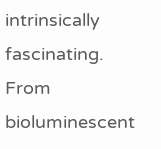intrinsically fascinating.  From bioluminescent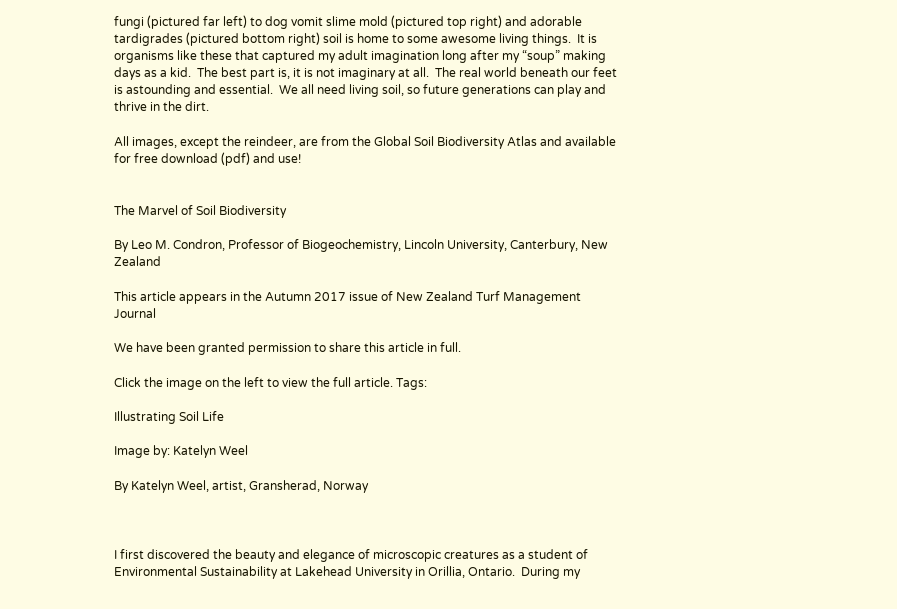fungi (pictured far left) to dog vomit slime mold (pictured top right) and adorable tardigrades (pictured bottom right) soil is home to some awesome living things.  It is organisms like these that captured my adult imagination long after my “soup” making days as a kid.  The best part is, it is not imaginary at all.  The real world beneath our feet is astounding and essential.  We all need living soil, so future generations can play and thrive in the dirt.

All images, except the reindeer, are from the Global Soil Biodiversity Atlas and available for free download (pdf) and use!


The Marvel of Soil Biodiversity

By Leo M. Condron, Professor of Biogeochemistry, Lincoln University, Canterbury, New Zealand

This article appears in the Autumn 2017 issue of New Zealand Turf Management Journal

We have been granted permission to share this article in full.

Click the image on the left to view the full article. Tags:

Illustrating Soil Life

Image by: Katelyn Weel

By Katelyn Weel, artist, Gransherad, Norway



I first discovered the beauty and elegance of microscopic creatures as a student of Environmental Sustainability at Lakehead University in Orillia, Ontario.  During my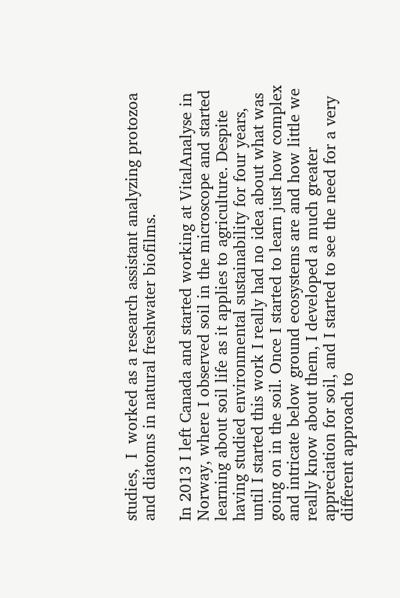studies,  I  worked as a research assistant analyzing protozoa and diatoms in natural freshwater biofilms.

In 2013 I left Canada and started working at VitalAnalyse in Norway, where I observed soil in the microscope and started learning about soil life as it applies to agriculture. Despite having studied environmental sustainability for four years, until I started this work I really had no idea about what was going on in the soil. Once I started to learn just how complex and intricate below ground ecosystems are and how little we really know about them, I developed a much greater appreciation for soil, and I started to see the need for a very different approach to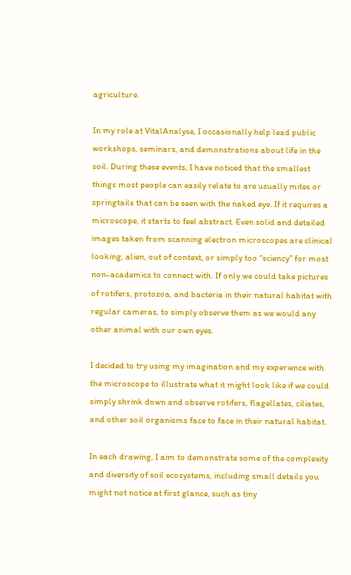agriculture.

In my role at VitalAnalyse, I occasionally help lead public workshops, seminars, and demonstrations about life in the soil. During these events, I have noticed that the smallest things most people can easily relate to are usually mites or springtails that can be seen with the naked eye. If it requires a microscope, it starts to feel abstract. Even solid and detailed images taken from scanning electron microscopes are clinical looking, alien, out of context, or simply too “sciency” for most non-academics to connect with. If only we could take pictures of rotifers, protozoa, and bacteria in their natural habitat with regular cameras, to simply observe them as we would any other animal with our own eyes.

I decided to try using my imagination and my experience with the microscope to illustrate what it might look like if we could simply shrink down and observe rotifers, flagellates, ciliates, and other soil organisms face to face in their natural habitat.

In each drawing, I aim to demonstrate some of the complexity and diversity of soil ecosystems, including small details you might not notice at first glance, such as tiny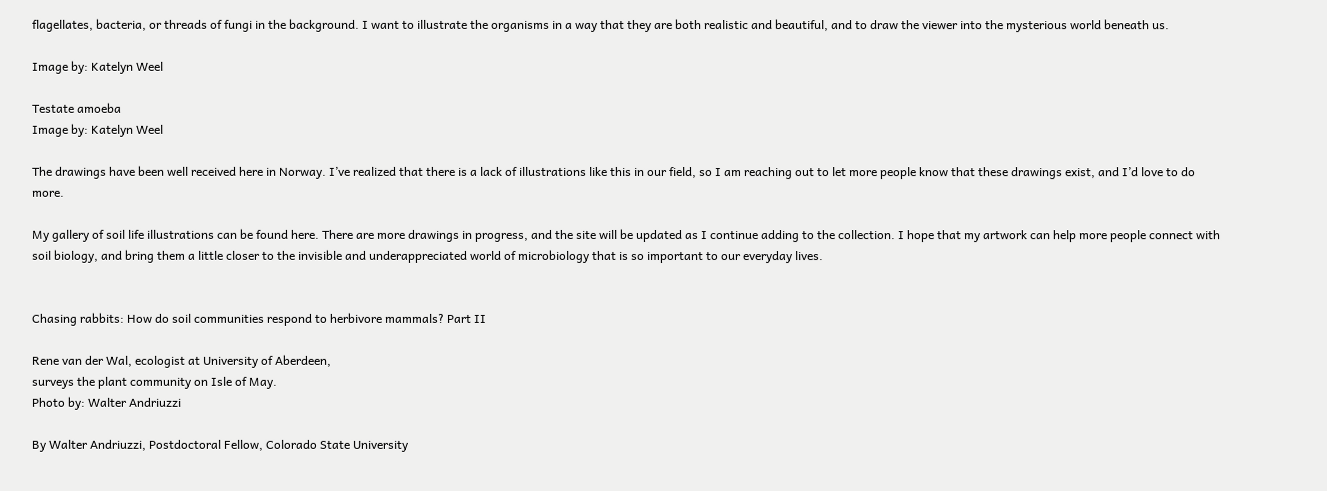flagellates, bacteria, or threads of fungi in the background. I want to illustrate the organisms in a way that they are both realistic and beautiful, and to draw the viewer into the mysterious world beneath us.

Image by: Katelyn Weel

Testate amoeba
Image by: Katelyn Weel

The drawings have been well received here in Norway. I’ve realized that there is a lack of illustrations like this in our field, so I am reaching out to let more people know that these drawings exist, and I’d love to do more.

My gallery of soil life illustrations can be found here. There are more drawings in progress, and the site will be updated as I continue adding to the collection. I hope that my artwork can help more people connect with soil biology, and bring them a little closer to the invisible and underappreciated world of microbiology that is so important to our everyday lives.


Chasing rabbits: How do soil communities respond to herbivore mammals? Part II

Rene van der Wal, ecologist at University of Aberdeen,
surveys the plant community on Isle of May.
Photo by: Walter Andriuzzi

By Walter Andriuzzi, Postdoctoral Fellow, Colorado State University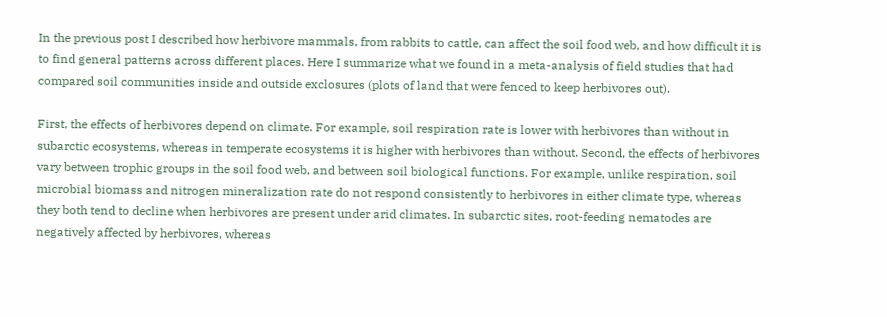In the previous post I described how herbivore mammals, from rabbits to cattle, can affect the soil food web, and how difficult it is to find general patterns across different places. Here I summarize what we found in a meta-analysis of field studies that had compared soil communities inside and outside exclosures (plots of land that were fenced to keep herbivores out).

First, the effects of herbivores depend on climate. For example, soil respiration rate is lower with herbivores than without in subarctic ecosystems, whereas in temperate ecosystems it is higher with herbivores than without. Second, the effects of herbivores vary between trophic groups in the soil food web, and between soil biological functions. For example, unlike respiration, soil microbial biomass and nitrogen mineralization rate do not respond consistently to herbivores in either climate type, whereas they both tend to decline when herbivores are present under arid climates. In subarctic sites, root-feeding nematodes are negatively affected by herbivores, whereas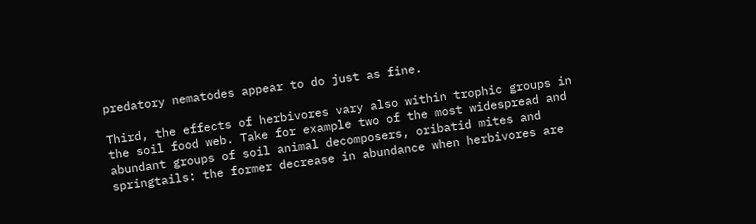predatory nematodes appear to do just as fine.

Third, the effects of herbivores vary also within trophic groups in the soil food web. Take for example two of the most widespread and abundant groups of soil animal decomposers, oribatid mites and springtails: the former decrease in abundance when herbivores are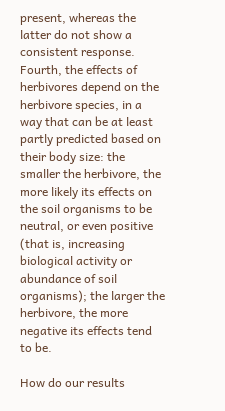present, whereas the latter do not show a consistent response. Fourth, the effects of herbivores depend on the herbivore species, in a way that can be at least partly predicted based on their body size: the smaller the herbivore, the more likely its effects on the soil organisms to be neutral, or even positive (that is, increasing biological activity or abundance of soil organisms); the larger the herbivore, the more negative its effects tend to be.

How do our results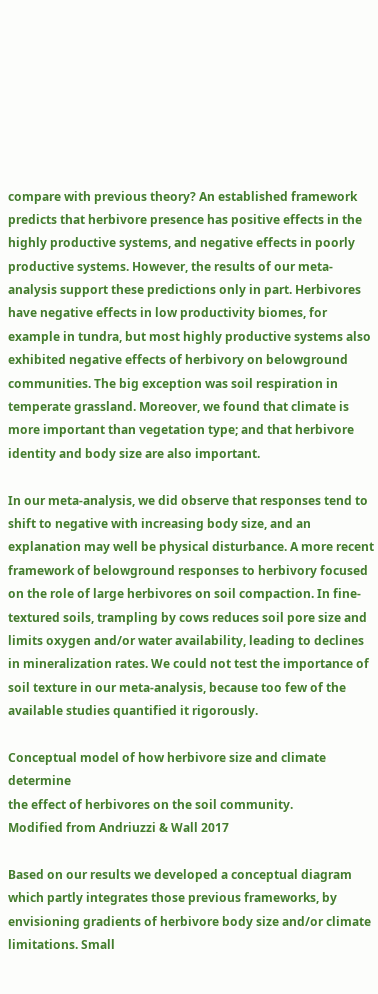compare with previous theory? An established framework predicts that herbivore presence has positive effects in the highly productive systems, and negative effects in poorly productive systems. However, the results of our meta-analysis support these predictions only in part. Herbivores have negative effects in low productivity biomes, for example in tundra, but most highly productive systems also exhibited negative effects of herbivory on belowground communities. The big exception was soil respiration in temperate grassland. Moreover, we found that climate is more important than vegetation type; and that herbivore identity and body size are also important.

In our meta-analysis, we did observe that responses tend to shift to negative with increasing body size, and an explanation may well be physical disturbance. A more recent framework of belowground responses to herbivory focused on the role of large herbivores on soil compaction. In fine-textured soils, trampling by cows reduces soil pore size and limits oxygen and/or water availability, leading to declines in mineralization rates. We could not test the importance of soil texture in our meta-analysis, because too few of the available studies quantified it rigorously.

Conceptual model of how herbivore size and climate determine
the effect of herbivores on the soil community.
Modified from Andriuzzi & Wall 2017

Based on our results we developed a conceptual diagram which partly integrates those previous frameworks, by envisioning gradients of herbivore body size and/or climate limitations. Small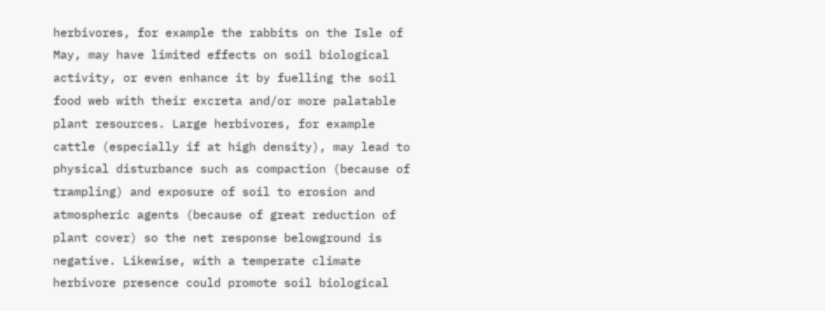herbivores, for example the rabbits on the Isle of May, may have limited effects on soil biological activity, or even enhance it by fuelling the soil food web with their excreta and/or more palatable plant resources. Large herbivores, for example cattle (especially if at high density), may lead to physical disturbance such as compaction (because of trampling) and exposure of soil to erosion and atmospheric agents (because of great reduction of plant cover) so the net response belowground is negative. Likewise, with a temperate climate herbivore presence could promote soil biological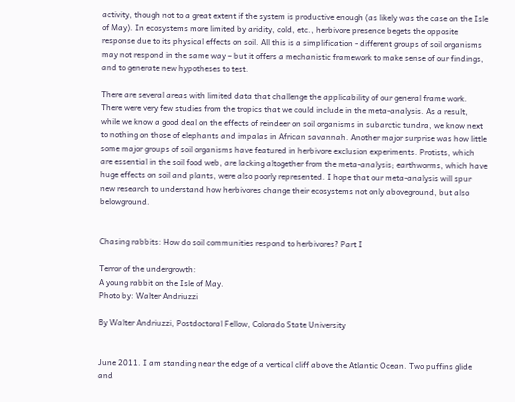activity, though not to a great extent if the system is productive enough (as likely was the case on the Isle of May). In ecosystems more limited by aridity, cold, etc., herbivore presence begets the opposite response due to its physical effects on soil. All this is a simplification - different groups of soil organisms may not respond in the same way – but it offers a mechanistic framework to make sense of our findings, and to generate new hypotheses to test.

There are several areas with limited data that challenge the applicability of our general frame work.  There were very few studies from the tropics that we could include in the meta-analysis. As a result, while we know a good deal on the effects of reindeer on soil organisms in subarctic tundra, we know next to nothing on those of elephants and impalas in African savannah. Another major surprise was how little some major groups of soil organisms have featured in herbivore exclusion experiments. Protists, which are essential in the soil food web, are lacking altogether from the meta-analysis; earthworms, which have huge effects on soil and plants, were also poorly represented. I hope that our meta-analysis will spur new research to understand how herbivores change their ecosystems not only aboveground, but also belowground.


Chasing rabbits: How do soil communities respond to herbivores? Part I

Terror of the undergrowth:
A young rabbit on the Isle of May.
Photo by: Walter Andriuzzi

By Walter Andriuzzi, Postdoctoral Fellow, Colorado State University


June 2011. I am standing near the edge of a vertical cliff above the Atlantic Ocean. Two puffins glide and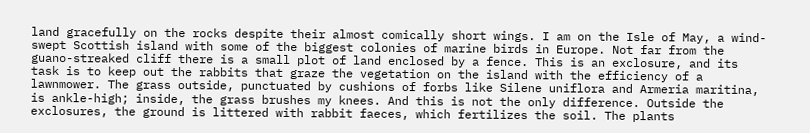land gracefully on the rocks despite their almost comically short wings. I am on the Isle of May, a wind-swept Scottish island with some of the biggest colonies of marine birds in Europe. Not far from the guano-streaked cliff there is a small plot of land enclosed by a fence. This is an exclosure, and its task is to keep out the rabbits that graze the vegetation on the island with the efficiency of a lawnmower. The grass outside, punctuated by cushions of forbs like Silene uniflora and Armeria maritina, is ankle-high; inside, the grass brushes my knees. And this is not the only difference. Outside the exclosures, the ground is littered with rabbit faeces, which fertilizes the soil. The plants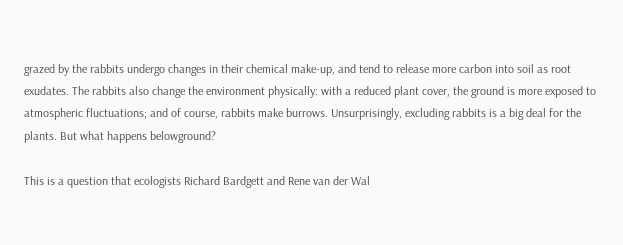grazed by the rabbits undergo changes in their chemical make-up, and tend to release more carbon into soil as root exudates. The rabbits also change the environment physically: with a reduced plant cover, the ground is more exposed to atmospheric fluctuations; and of course, rabbits make burrows. Unsurprisingly, excluding rabbits is a big deal for the plants. But what happens belowground?

This is a question that ecologists Richard Bardgett and Rene van der Wal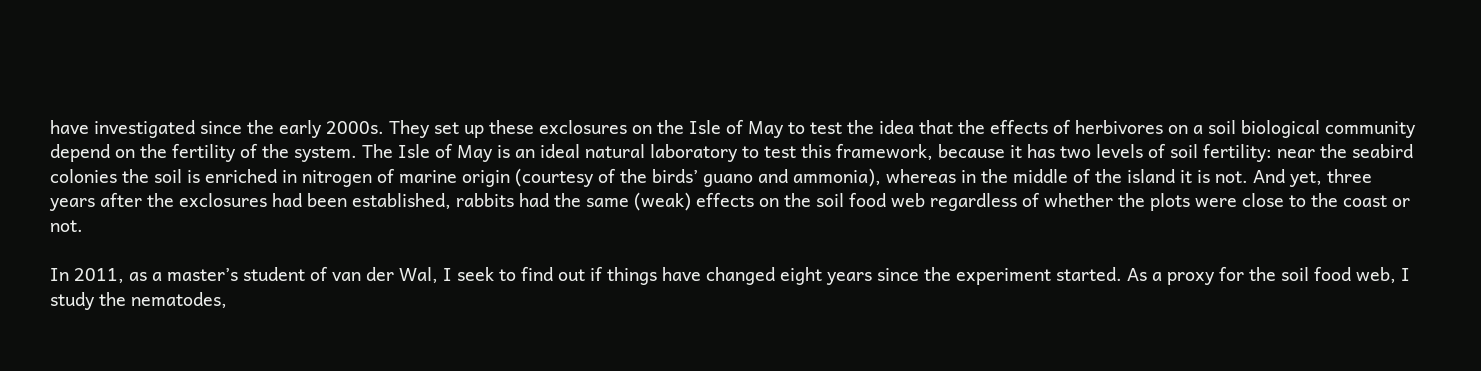have investigated since the early 2000s. They set up these exclosures on the Isle of May to test the idea that the effects of herbivores on a soil biological community depend on the fertility of the system. The Isle of May is an ideal natural laboratory to test this framework, because it has two levels of soil fertility: near the seabird colonies the soil is enriched in nitrogen of marine origin (courtesy of the birds’ guano and ammonia), whereas in the middle of the island it is not. And yet, three years after the exclosures had been established, rabbits had the same (weak) effects on the soil food web regardless of whether the plots were close to the coast or not.

In 2011, as a master’s student of van der Wal, I seek to find out if things have changed eight years since the experiment started. As a proxy for the soil food web, I study the nematodes,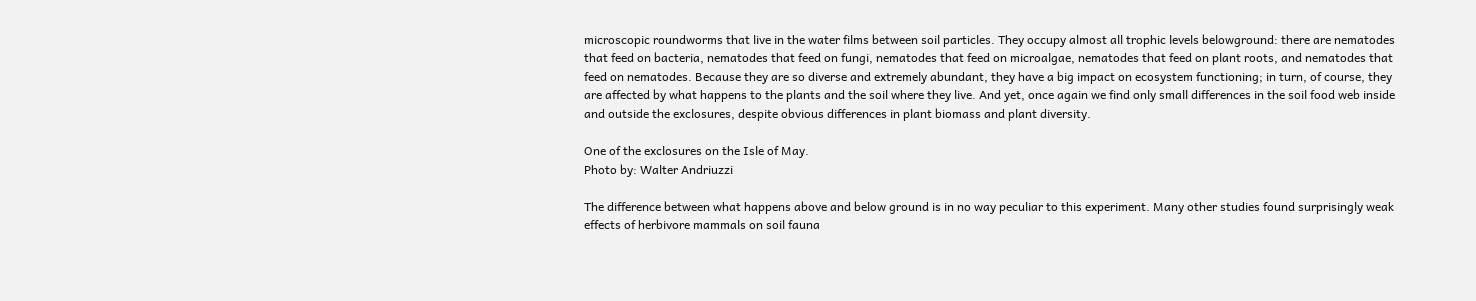microscopic roundworms that live in the water films between soil particles. They occupy almost all trophic levels belowground: there are nematodes that feed on bacteria, nematodes that feed on fungi, nematodes that feed on microalgae, nematodes that feed on plant roots, and nematodes that feed on nematodes. Because they are so diverse and extremely abundant, they have a big impact on ecosystem functioning; in turn, of course, they are affected by what happens to the plants and the soil where they live. And yet, once again we find only small differences in the soil food web inside and outside the exclosures, despite obvious differences in plant biomass and plant diversity.

One of the exclosures on the Isle of May.
Photo by: Walter Andriuzzi

The difference between what happens above and below ground is in no way peculiar to this experiment. Many other studies found surprisingly weak effects of herbivore mammals on soil fauna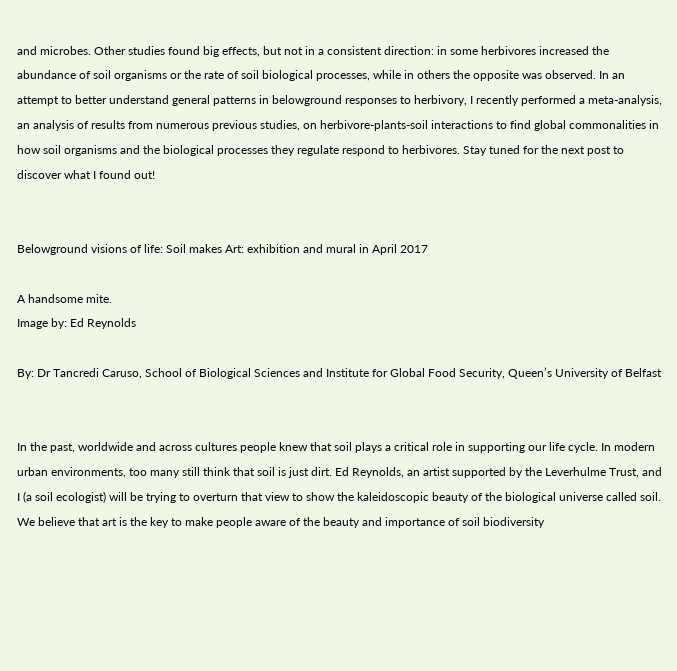and microbes. Other studies found big effects, but not in a consistent direction: in some herbivores increased the abundance of soil organisms or the rate of soil biological processes, while in others the opposite was observed. In an attempt to better understand general patterns in belowground responses to herbivory, I recently performed a meta-analysis, an analysis of results from numerous previous studies, on herbivore-plants-soil interactions to find global commonalities in how soil organisms and the biological processes they regulate respond to herbivores. Stay tuned for the next post to discover what I found out!


Belowground visions of life: Soil makes Art: exhibition and mural in April 2017

A handsome mite.
Image by: Ed Reynolds

By: Dr Tancredi Caruso, School of Biological Sciences and Institute for Global Food Security, Queen’s University of Belfast


In the past, worldwide and across cultures people knew that soil plays a critical role in supporting our life cycle. In modern urban environments, too many still think that soil is just dirt. Ed Reynolds, an artist supported by the Leverhulme Trust, and I (a soil ecologist) will be trying to overturn that view to show the kaleidoscopic beauty of the biological universe called soil. We believe that art is the key to make people aware of the beauty and importance of soil biodiversity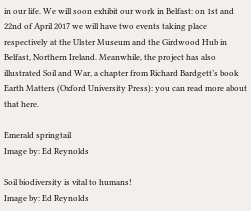in our life. We will soon exhibit our work in Belfast: on 1st and 22nd of April 2017 we will have two events taking place respectively at the Ulster Museum and the Girdwood Hub in Belfast, Northern Ireland. Meanwhile, the project has also illustrated Soil and War, a chapter from Richard Bardgett’s book Earth Matters (Oxford University Press): you can read more about that here.

Emerald springtail
Image by: Ed Reynolds

Soil biodiversity is vital to humans!
Image by: Ed Reynolds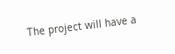The project will have a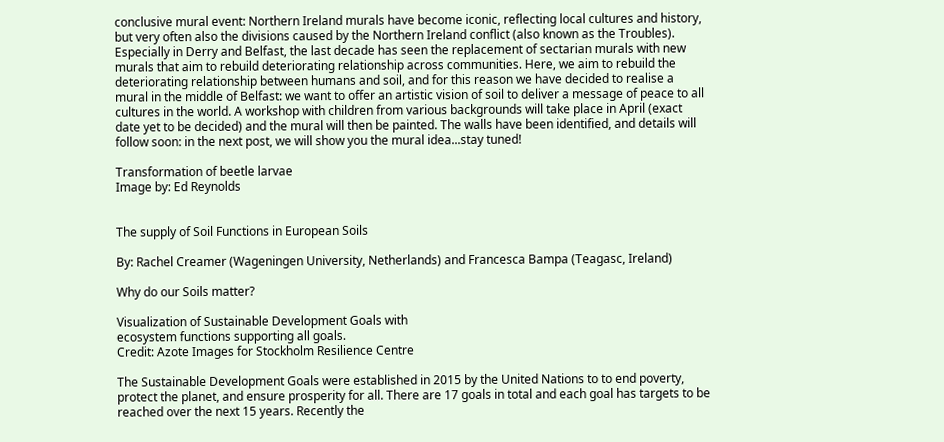conclusive mural event: Northern Ireland murals have become iconic, reflecting local cultures and history, but very often also the divisions caused by the Northern Ireland conflict (also known as the Troubles). Especially in Derry and Belfast, the last decade has seen the replacement of sectarian murals with new murals that aim to rebuild deteriorating relationship across communities. Here, we aim to rebuild the deteriorating relationship between humans and soil, and for this reason we have decided to realise a mural in the middle of Belfast: we want to offer an artistic vision of soil to deliver a message of peace to all cultures in the world. A workshop with children from various backgrounds will take place in April (exact date yet to be decided) and the mural will then be painted. The walls have been identified, and details will follow soon: in the next post, we will show you the mural idea...stay tuned!

Transformation of beetle larvae
Image by: Ed Reynolds


The supply of Soil Functions in European Soils

By: Rachel Creamer (Wageningen University, Netherlands) and Francesca Bampa (Teagasc, Ireland)

Why do our Soils matter?

Visualization of Sustainable Development Goals with
ecosystem functions supporting all goals.
Credit: Azote Images for Stockholm Resilience Centre

The Sustainable Development Goals were established in 2015 by the United Nations to to end poverty, protect the planet, and ensure prosperity for all. There are 17 goals in total and each goal has targets to be reached over the next 15 years. Recently the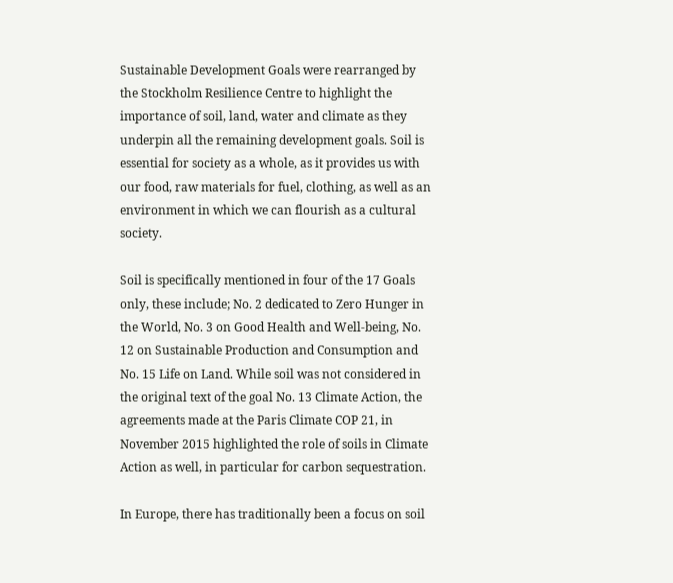Sustainable Development Goals were rearranged by the Stockholm Resilience Centre to highlight the importance of soil, land, water and climate as they underpin all the remaining development goals. Soil is essential for society as a whole, as it provides us with our food, raw materials for fuel, clothing, as well as an environment in which we can flourish as a cultural society.

Soil is specifically mentioned in four of the 17 Goals only, these include; No. 2 dedicated to Zero Hunger in the World, No. 3 on Good Health and Well-being, No. 12 on Sustainable Production and Consumption and No. 15 Life on Land. While soil was not considered in the original text of the goal No. 13 Climate Action, the agreements made at the Paris Climate COP 21, in November 2015 highlighted the role of soils in Climate Action as well, in particular for carbon sequestration.

In Europe, there has traditionally been a focus on soil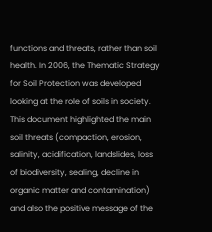functions and threats, rather than soil health. In 2006, the Thematic Strategy for Soil Protection was developed looking at the role of soils in society. This document highlighted the main soil threats (compaction, erosion, salinity, acidification, landslides, loss of biodiversity, sealing, decline in organic matter and contamination) and also the positive message of the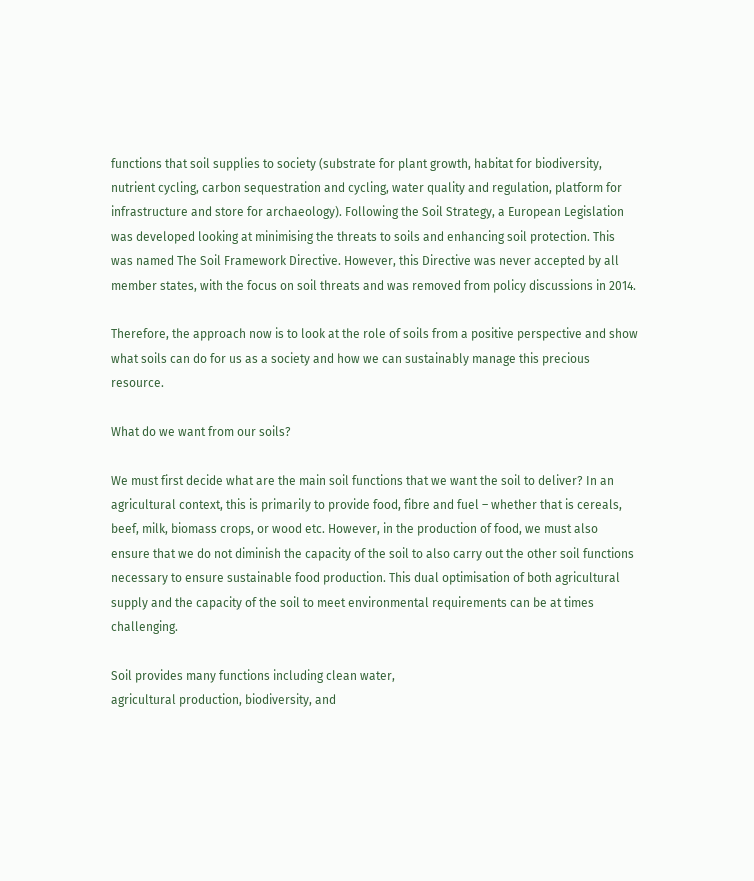functions that soil supplies to society (substrate for plant growth, habitat for biodiversity, nutrient cycling, carbon sequestration and cycling, water quality and regulation, platform for infrastructure and store for archaeology). Following the Soil Strategy, a European Legislation was developed looking at minimising the threats to soils and enhancing soil protection. This was named The Soil Framework Directive. However, this Directive was never accepted by all member states, with the focus on soil threats and was removed from policy discussions in 2014.

Therefore, the approach now is to look at the role of soils from a positive perspective and show what soils can do for us as a society and how we can sustainably manage this precious resource.

What do we want from our soils?

We must first decide what are the main soil functions that we want the soil to deliver? In an agricultural context, this is primarily to provide food, fibre and fuel – whether that is cereals, beef, milk, biomass crops, or wood etc. However, in the production of food, we must also ensure that we do not diminish the capacity of the soil to also carry out the other soil functions necessary to ensure sustainable food production. This dual optimisation of both agricultural supply and the capacity of the soil to meet environmental requirements can be at times challenging.

Soil provides many functions including clean water,
agricultural production, biodiversity, and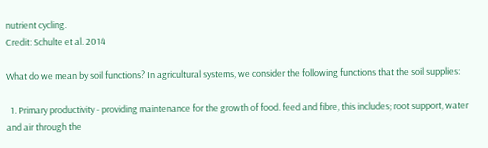nutrient cycling.
Credit: Schulte et al. 2014

What do we mean by soil functions? In agricultural systems, we consider the following functions that the soil supplies:

  1. Primary productivity - providing maintenance for the growth of food. feed and fibre, this includes; root support, water and air through the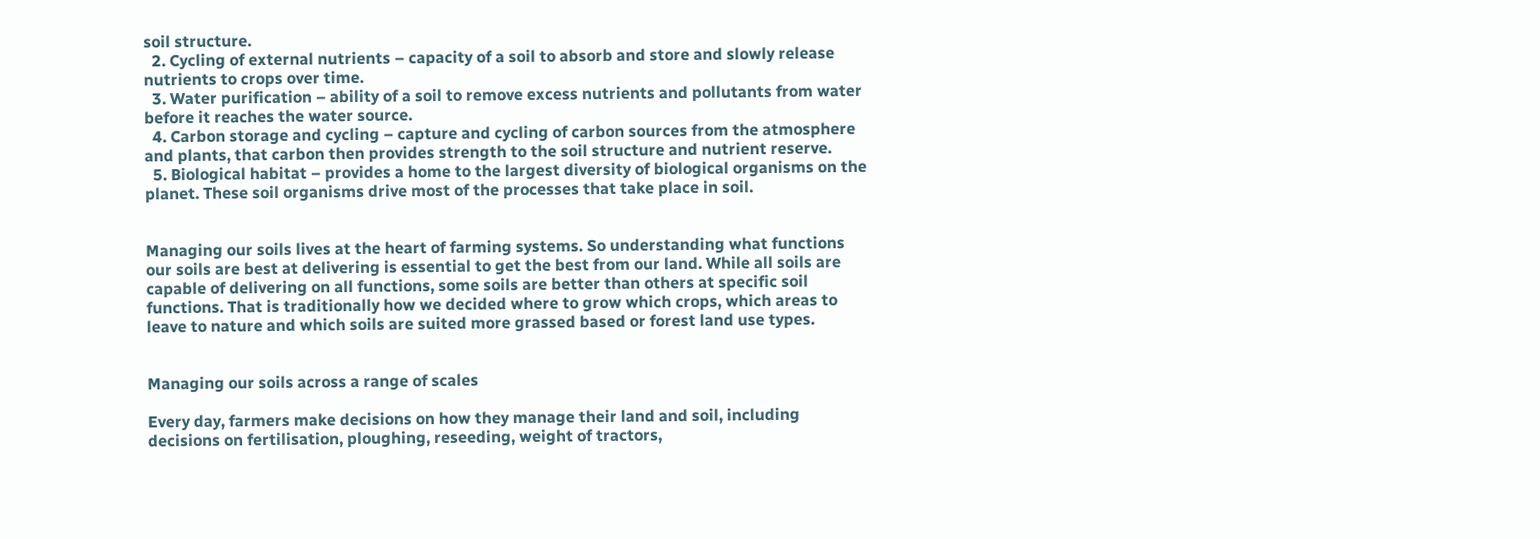soil structure.
  2. Cycling of external nutrients – capacity of a soil to absorb and store and slowly release nutrients to crops over time.
  3. Water purification – ability of a soil to remove excess nutrients and pollutants from water before it reaches the water source.
  4. Carbon storage and cycling – capture and cycling of carbon sources from the atmosphere and plants, that carbon then provides strength to the soil structure and nutrient reserve.
  5. Biological habitat – provides a home to the largest diversity of biological organisms on the planet. These soil organisms drive most of the processes that take place in soil.


Managing our soils lives at the heart of farming systems. So understanding what functions our soils are best at delivering is essential to get the best from our land. While all soils are capable of delivering on all functions, some soils are better than others at specific soil functions. That is traditionally how we decided where to grow which crops, which areas to leave to nature and which soils are suited more grassed based or forest land use types.


Managing our soils across a range of scales

Every day, farmers make decisions on how they manage their land and soil, including decisions on fertilisation, ploughing, reseeding, weight of tractors,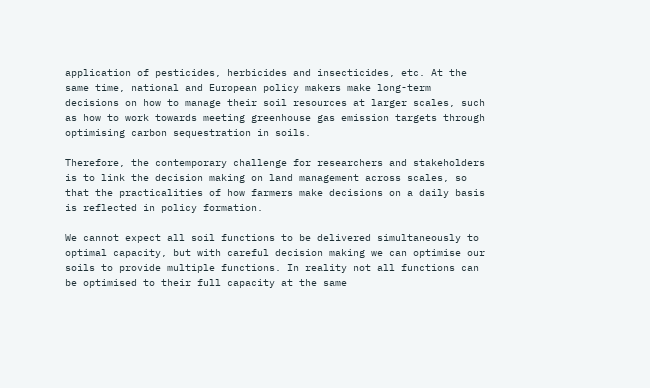application of pesticides, herbicides and insecticides, etc. At the same time, national and European policy makers make long-term decisions on how to manage their soil resources at larger scales, such as how to work towards meeting greenhouse gas emission targets through optimising carbon sequestration in soils.

Therefore, the contemporary challenge for researchers and stakeholders is to link the decision making on land management across scales, so that the practicalities of how farmers make decisions on a daily basis is reflected in policy formation.

We cannot expect all soil functions to be delivered simultaneously to optimal capacity, but with careful decision making we can optimise our soils to provide multiple functions. In reality not all functions can be optimised to their full capacity at the same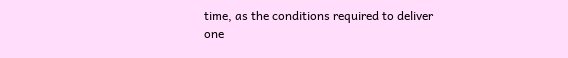time, as the conditions required to deliver one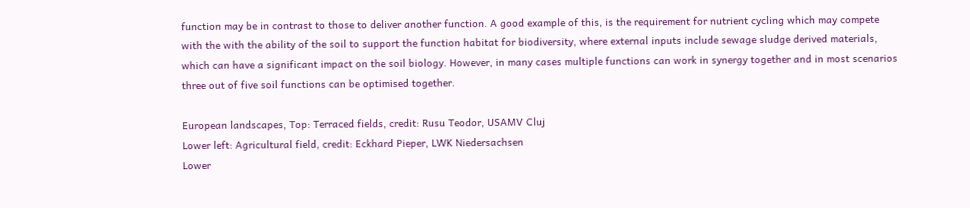function may be in contrast to those to deliver another function. A good example of this, is the requirement for nutrient cycling which may compete with the with the ability of the soil to support the function habitat for biodiversity, where external inputs include sewage sludge derived materials, which can have a significant impact on the soil biology. However, in many cases multiple functions can work in synergy together and in most scenarios three out of five soil functions can be optimised together.

European landscapes, Top: Terraced fields, credit: Rusu Teodor, USAMV Cluj
Lower left: Agricultural field, credit: Eckhard Pieper, LWK Niedersachsen
Lower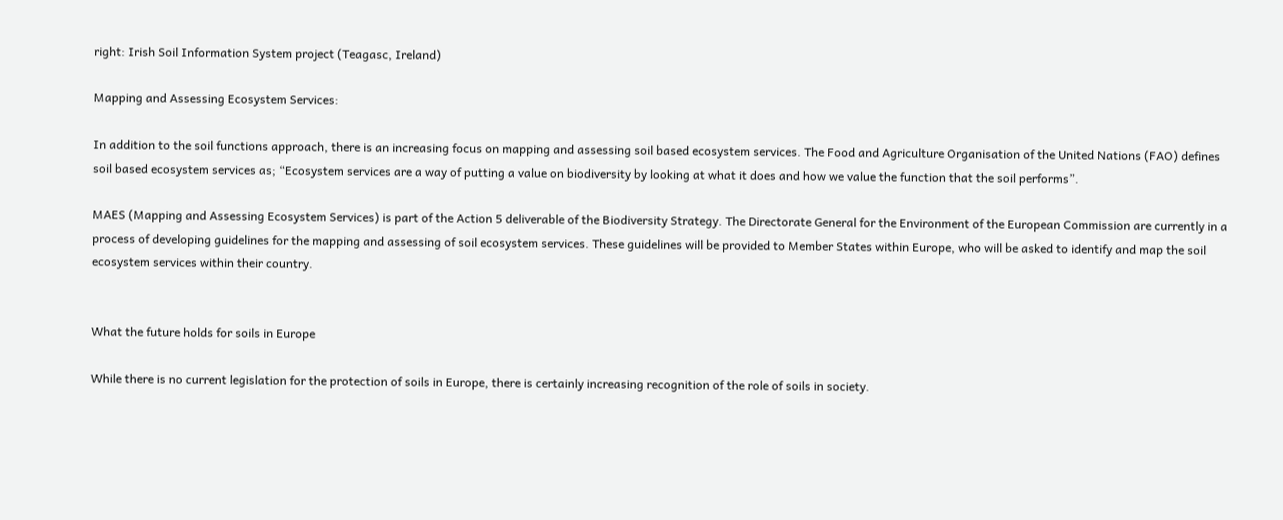right: Irish Soil Information System project (Teagasc, Ireland)

Mapping and Assessing Ecosystem Services:

In addition to the soil functions approach, there is an increasing focus on mapping and assessing soil based ecosystem services. The Food and Agriculture Organisation of the United Nations (FAO) defines soil based ecosystem services as; “Ecosystem services are a way of putting a value on biodiversity by looking at what it does and how we value the function that the soil performs”.

MAES (Mapping and Assessing Ecosystem Services) is part of the Action 5 deliverable of the Biodiversity Strategy. The Directorate General for the Environment of the European Commission are currently in a process of developing guidelines for the mapping and assessing of soil ecosystem services. These guidelines will be provided to Member States within Europe, who will be asked to identify and map the soil ecosystem services within their country.


What the future holds for soils in Europe

While there is no current legislation for the protection of soils in Europe, there is certainly increasing recognition of the role of soils in society.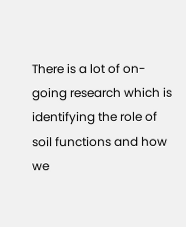There is a lot of on-going research which is identifying the role of soil functions and how we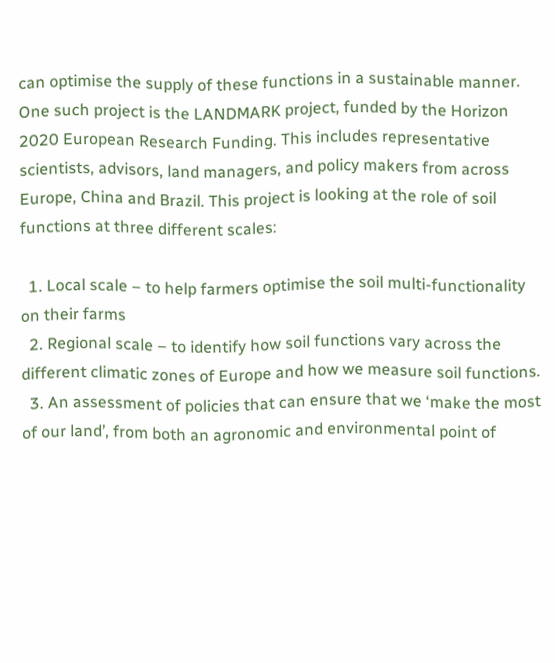can optimise the supply of these functions in a sustainable manner. One such project is the LANDMARK project, funded by the Horizon 2020 European Research Funding. This includes representative scientists, advisors, land managers, and policy makers from across Europe, China and Brazil. This project is looking at the role of soil functions at three different scales:

  1. Local scale – to help farmers optimise the soil multi-functionality on their farms
  2. Regional scale – to identify how soil functions vary across the different climatic zones of Europe and how we measure soil functions.
  3. An assessment of policies that can ensure that we ‘make the most of our land’, from both an agronomic and environmental point of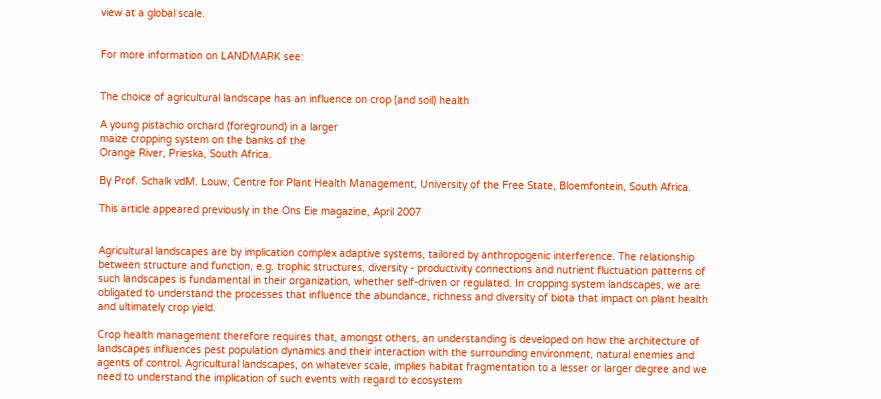view at a global scale.


For more information on LANDMARK see:


The choice of agricultural landscape has an influence on crop (and soil) health

A young pistachio orchard (foreground) in a larger
maize cropping system on the banks of the
Orange River, Prieska, South Africa.

By Prof. Schalk vdM. Louw, Centre for Plant Health Management, University of the Free State, Bloemfontein, South Africa.

This article appeared previously in the Ons Eie magazine, April 2007


Agricultural landscapes are by implication complex adaptive systems, tailored by anthropogenic interference. The relationship between structure and function, e.g. trophic structures, diversity - productivity connections and nutrient fluctuation patterns of such landscapes is fundamental in their organization, whether self-driven or regulated. In cropping system landscapes, we are obligated to understand the processes that influence the abundance, richness and diversity of biota that impact on plant health and ultimately crop yield.

Crop health management therefore requires that, amongst others, an understanding is developed on how the architecture of landscapes influences pest population dynamics and their interaction with the surrounding environment, natural enemies and agents of control. Agricultural landscapes, on whatever scale, implies habitat fragmentation to a lesser or larger degree and we need to understand the implication of such events with regard to ecosystem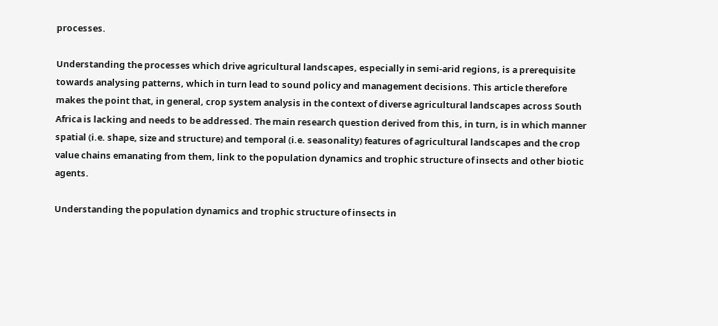processes.

Understanding the processes which drive agricultural landscapes, especially in semi-arid regions, is a prerequisite towards analysing patterns, which in turn lead to sound policy and management decisions. This article therefore makes the point that, in general, crop system analysis in the context of diverse agricultural landscapes across South Africa is lacking and needs to be addressed. The main research question derived from this, in turn, is in which manner spatial (i.e. shape, size and structure) and temporal (i.e. seasonality) features of agricultural landscapes and the crop value chains emanating from them, link to the population dynamics and trophic structure of insects and other biotic agents.

Understanding the population dynamics and trophic structure of insects in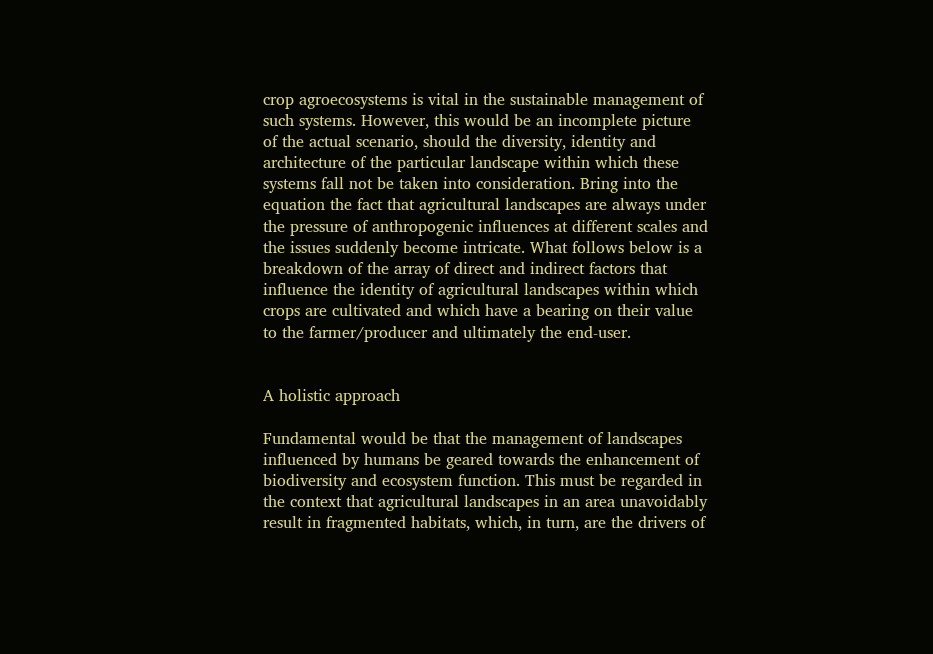crop agroecosystems is vital in the sustainable management of such systems. However, this would be an incomplete picture of the actual scenario, should the diversity, identity and architecture of the particular landscape within which these systems fall not be taken into consideration. Bring into the equation the fact that agricultural landscapes are always under the pressure of anthropogenic influences at different scales and the issues suddenly become intricate. What follows below is a breakdown of the array of direct and indirect factors that influence the identity of agricultural landscapes within which crops are cultivated and which have a bearing on their value to the farmer/producer and ultimately the end-user.


A holistic approach

Fundamental would be that the management of landscapes influenced by humans be geared towards the enhancement of biodiversity and ecosystem function. This must be regarded in the context that agricultural landscapes in an area unavoidably result in fragmented habitats, which, in turn, are the drivers of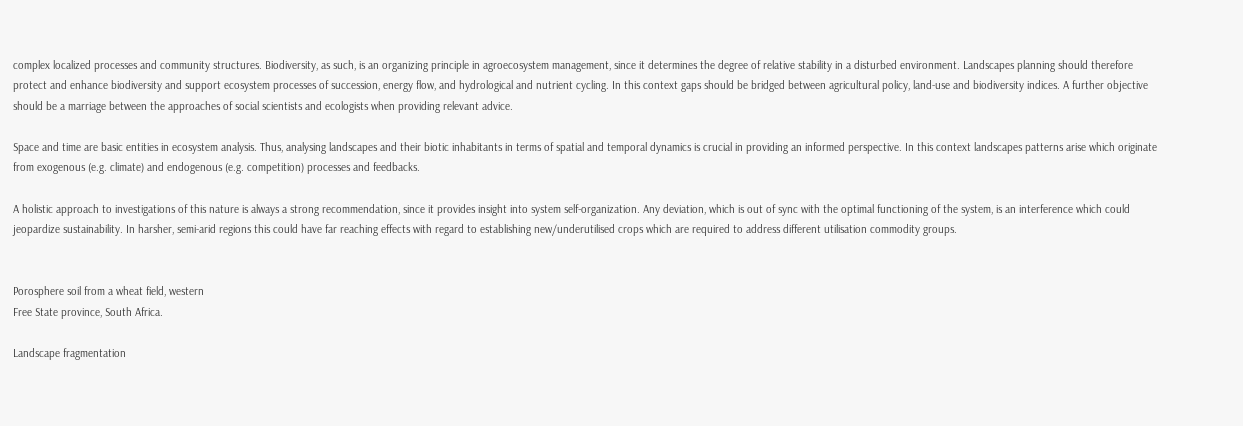complex localized processes and community structures. Biodiversity, as such, is an organizing principle in agroecosystem management, since it determines the degree of relative stability in a disturbed environment. Landscapes planning should therefore protect and enhance biodiversity and support ecosystem processes of succession, energy flow, and hydrological and nutrient cycling. In this context gaps should be bridged between agricultural policy, land-use and biodiversity indices. A further objective   should be a marriage between the approaches of social scientists and ecologists when providing relevant advice.

Space and time are basic entities in ecosystem analysis. Thus, analysing landscapes and their biotic inhabitants in terms of spatial and temporal dynamics is crucial in providing an informed perspective. In this context landscapes patterns arise which originate from exogenous (e.g. climate) and endogenous (e.g. competition) processes and feedbacks.

A holistic approach to investigations of this nature is always a strong recommendation, since it provides insight into system self-organization. Any deviation, which is out of sync with the optimal functioning of the system, is an interference which could jeopardize sustainability. In harsher, semi-arid regions this could have far reaching effects with regard to establishing new/underutilised crops which are required to address different utilisation commodity groups.


Porosphere soil from a wheat field, western
Free State province, South Africa.

Landscape fragmentation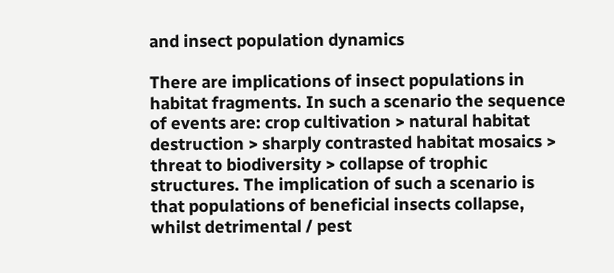and insect population dynamics

There are implications of insect populations in habitat fragments. In such a scenario the sequence of events are: crop cultivation > natural habitat destruction > sharply contrasted habitat mosaics > threat to biodiversity > collapse of trophic structures. The implication of such a scenario is that populations of beneficial insects collapse, whilst detrimental / pest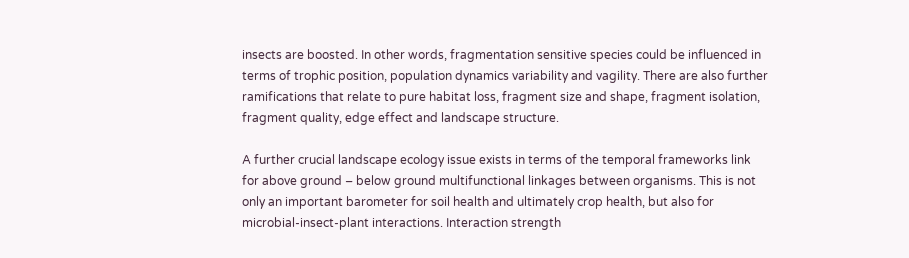insects are boosted. In other words, fragmentation sensitive species could be influenced in terms of trophic position, population dynamics variability and vagility. There are also further ramifications that relate to pure habitat loss, fragment size and shape, fragment isolation, fragment quality, edge effect and landscape structure.

A further crucial landscape ecology issue exists in terms of the temporal frameworks link for above ground – below ground multifunctional linkages between organisms. This is not only an important barometer for soil health and ultimately crop health, but also for microbial-insect-plant interactions. Interaction strength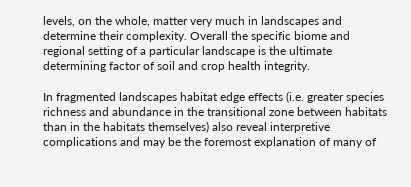levels, on the whole, matter very much in landscapes and determine their complexity. Overall the specific biome and regional setting of a particular landscape is the ultimate determining factor of soil and crop health integrity.

In fragmented landscapes habitat edge effects (i.e. greater species richness and abundance in the transitional zone between habitats than in the habitats themselves) also reveal interpretive complications and may be the foremost explanation of many of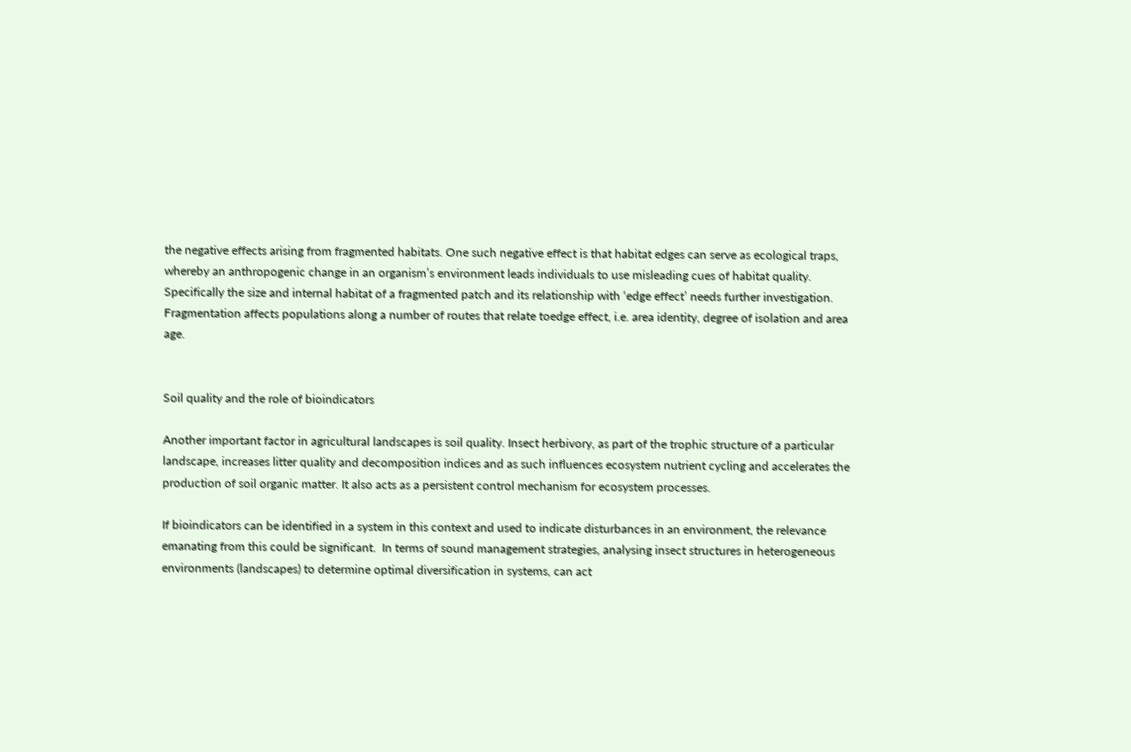the negative effects arising from fragmented habitats. One such negative effect is that habitat edges can serve as ecological traps, whereby an anthropogenic change in an organism’s environment leads individuals to use misleading cues of habitat quality. Specifically the size and internal habitat of a fragmented patch and its relationship with ‘edge effect’ needs further investigation.  Fragmentation affects populations along a number of routes that relate toedge effect, i.e. area identity, degree of isolation and area age.


Soil quality and the role of bioindicators

Another important factor in agricultural landscapes is soil quality. Insect herbivory, as part of the trophic structure of a particular landscape, increases litter quality and decomposition indices and as such influences ecosystem nutrient cycling and accelerates the production of soil organic matter. It also acts as a persistent control mechanism for ecosystem processes.

If bioindicators can be identified in a system in this context and used to indicate disturbances in an environment, the relevance emanating from this could be significant.  In terms of sound management strategies, analysing insect structures in heterogeneous environments (landscapes) to determine optimal diversification in systems, can act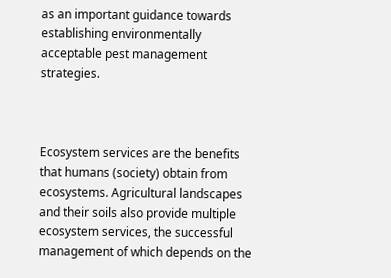as an important guidance towards establishing environmentally acceptable pest management strategies.



Ecosystem services are the benefits that humans (society) obtain from ecosystems. Agricultural landscapes and their soils also provide multiple ecosystem services, the successful management of which depends on the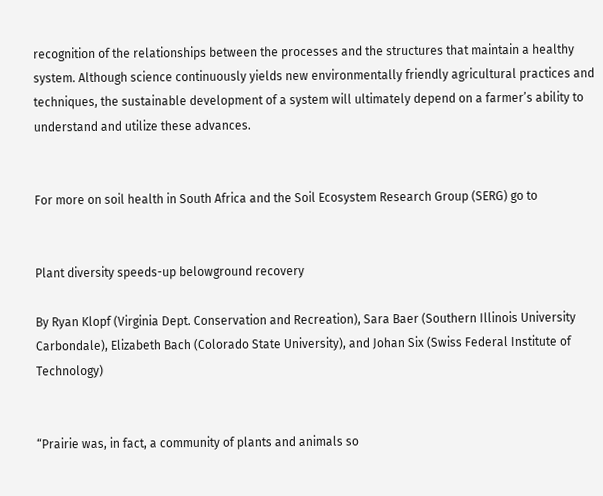recognition of the relationships between the processes and the structures that maintain a healthy system. Although science continuously yields new environmentally friendly agricultural practices and techniques, the sustainable development of a system will ultimately depend on a farmer’s ability to understand and utilize these advances.


For more on soil health in South Africa and the Soil Ecosystem Research Group (SERG) go to


Plant diversity speeds-up belowground recovery

By Ryan Klopf (Virginia Dept. Conservation and Recreation), Sara Baer (Southern Illinois University Carbondale), Elizabeth Bach (Colorado State University), and Johan Six (Swiss Federal Institute of Technology)


“Prairie was, in fact, a community of plants and animals so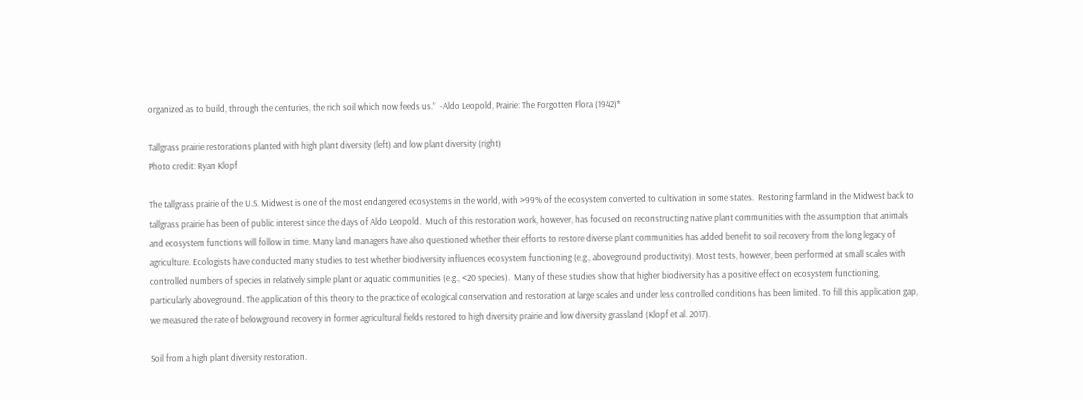organized as to build, through the centuries, the rich soil which now feeds us.”  -Aldo Leopold, Prairie: The Forgotten Flora (1942)*

Tallgrass prairie restorations planted with high plant diversity (left) and low plant diversity (right)
Photo credit: Ryan Klopf

The tallgrass prairie of the U.S. Midwest is one of the most endangered ecosystems in the world, with >99% of the ecosystem converted to cultivation in some states.  Restoring farmland in the Midwest back to tallgrass prairie has been of public interest since the days of Aldo Leopold.  Much of this restoration work, however, has focused on reconstructing native plant communities with the assumption that animals and ecosystem functions will follow in time. Many land managers have also questioned whether their efforts to restore diverse plant communities has added benefit to soil recovery from the long legacy of agriculture. Ecologists have conducted many studies to test whether biodiversity influences ecosystem functioning (e.g., aboveground productivity). Most tests, however, been performed at small scales with controlled numbers of species in relatively simple plant or aquatic communities (e.g., <20 species).  Many of these studies show that higher biodiversity has a positive effect on ecosystem functioning, particularly aboveground. The application of this theory to the practice of ecological conservation and restoration at large scales and under less controlled conditions has been limited. To fill this application gap, we measured the rate of belowground recovery in former agricultural fields restored to high diversity prairie and low diversity grassland (Klopf et al. 2017).

Soil from a high plant diversity restoration.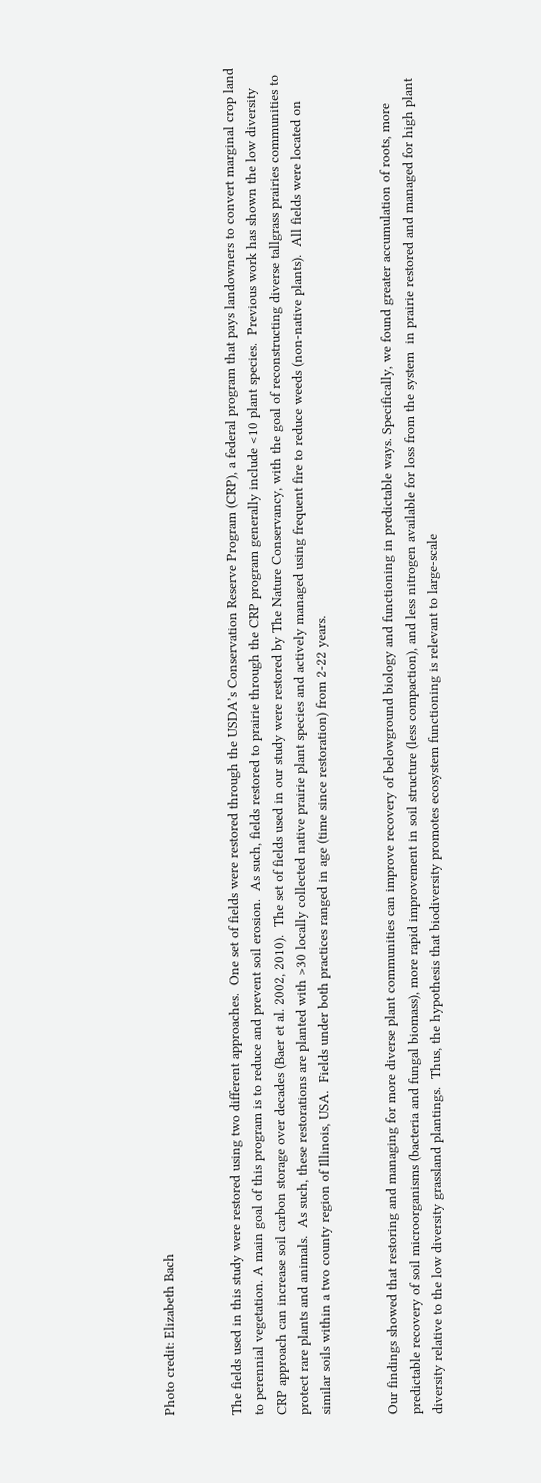Photo credit: Elizabeth Bach


The fields used in this study were restored using two different approaches.  One set of fields were restored through the USDA’s Conservation Reserve Program (CRP), a federal program that pays landowners to convert marginal crop land to perennial vegetation. A main goal of this program is to reduce and prevent soil erosion.  As such, fields restored to prairie through the CRP program generally include <10 plant species.  Previous work has shown the low diversity CRP approach can increase soil carbon storage over decades (Baer et al. 2002, 2010).  The set of fields used in our study were restored by The Nature Conservancy, with the goal of reconstructing diverse tallgrass prairies communities to protect rare plants and animals.  As such, these restorations are planted with >30 locally collected native prairie plant species and actively managed using frequent fire to reduce weeds (non-native plants).  All fields were located on similar soils within a two county region of Illinois, USA.  Fields under both practices ranged in age (time since restoration) from 2-22 years.


Our findings showed that restoring and managing for more diverse plant communities can improve recovery of belowground biology and functioning in predictable ways. Specifically, we found greater accumulation of roots, more predictable recovery of soil microorganisms (bacteria and fungal biomass), more rapid improvement in soil structure (less compaction), and less nitrogen available for loss from the system  in prairie restored and managed for high plant diversity relative to the low diversity grassland plantings.  Thus, the hypothesis that biodiversity promotes ecosystem functioning is relevant to large-scale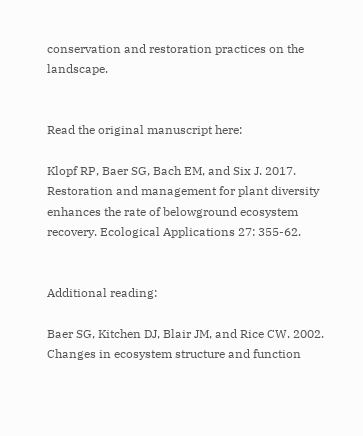conservation and restoration practices on the landscape.


Read the original manuscript here:

Klopf RP, Baer SG, Bach EM, and Six J. 2017. Restoration and management for plant diversity enhances the rate of belowground ecosystem recovery. Ecological Applications 27: 355-62.


Additional reading:

Baer SG, Kitchen DJ, Blair JM, and Rice CW. 2002. Changes in ecosystem structure and function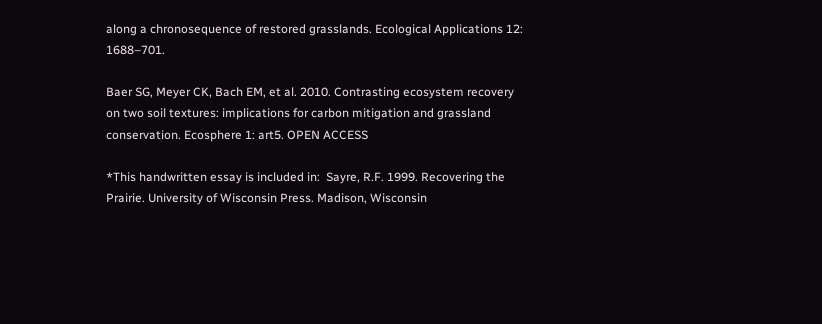along a chronosequence of restored grasslands. Ecological Applications 12: 1688–701.

Baer SG, Meyer CK, Bach EM, et al. 2010. Contrasting ecosystem recovery on two soil textures: implications for carbon mitigation and grassland conservation. Ecosphere 1: art5. OPEN ACCESS

*This handwritten essay is included in:  Sayre, R.F. 1999. Recovering the Prairie. University of Wisconsin Press. Madison, Wisconsin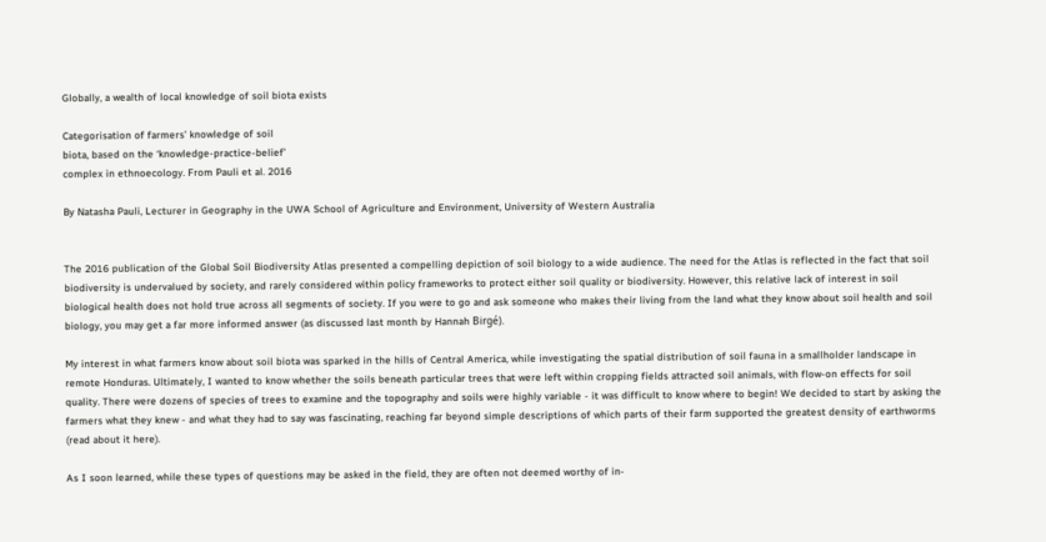Globally, a wealth of local knowledge of soil biota exists

Categorisation of farmers’ knowledge of soil
biota, based on the ‘knowledge-practice-belief’
complex in ethnoecology. From Pauli et al. 2016

By Natasha Pauli, Lecturer in Geography in the UWA School of Agriculture and Environment, University of Western Australia


The 2016 publication of the Global Soil Biodiversity Atlas presented a compelling depiction of soil biology to a wide audience. The need for the Atlas is reflected in the fact that soil biodiversity is undervalued by society, and rarely considered within policy frameworks to protect either soil quality or biodiversity. However, this relative lack of interest in soil biological health does not hold true across all segments of society. If you were to go and ask someone who makes their living from the land what they know about soil health and soil biology, you may get a far more informed answer (as discussed last month by Hannah Birgé).

My interest in what farmers know about soil biota was sparked in the hills of Central America, while investigating the spatial distribution of soil fauna in a smallholder landscape in remote Honduras. Ultimately, I wanted to know whether the soils beneath particular trees that were left within cropping fields attracted soil animals, with flow-on effects for soil quality. There were dozens of species of trees to examine and the topography and soils were highly variable - it was difficult to know where to begin! We decided to start by asking the farmers what they knew - and what they had to say was fascinating, reaching far beyond simple descriptions of which parts of their farm supported the greatest density of earthworms (read about it here).

As I soon learned, while these types of questions may be asked in the field, they are often not deemed worthy of in-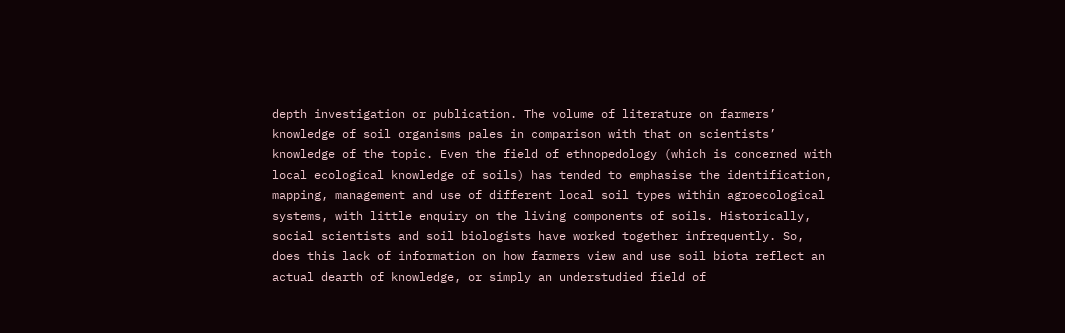depth investigation or publication. The volume of literature on farmers’ knowledge of soil organisms pales in comparison with that on scientists’ knowledge of the topic. Even the field of ethnopedology (which is concerned with local ecological knowledge of soils) has tended to emphasise the identification, mapping, management and use of different local soil types within agroecological systems, with little enquiry on the living components of soils. Historically, social scientists and soil biologists have worked together infrequently. So, does this lack of information on how farmers view and use soil biota reflect an actual dearth of knowledge, or simply an understudied field of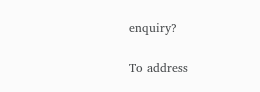enquiry?

To address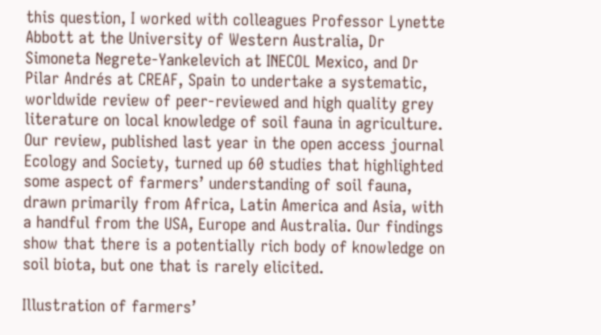this question, I worked with colleagues Professor Lynette Abbott at the University of Western Australia, Dr Simoneta Negrete-Yankelevich at INECOL Mexico, and Dr Pilar Andrés at CREAF, Spain to undertake a systematic, worldwide review of peer-reviewed and high quality grey literature on local knowledge of soil fauna in agriculture. Our review, published last year in the open access journal Ecology and Society, turned up 60 studies that highlighted some aspect of farmers’ understanding of soil fauna, drawn primarily from Africa, Latin America and Asia, with a handful from the USA, Europe and Australia. Our findings show that there is a potentially rich body of knowledge on soil biota, but one that is rarely elicited.

Illustration of farmers’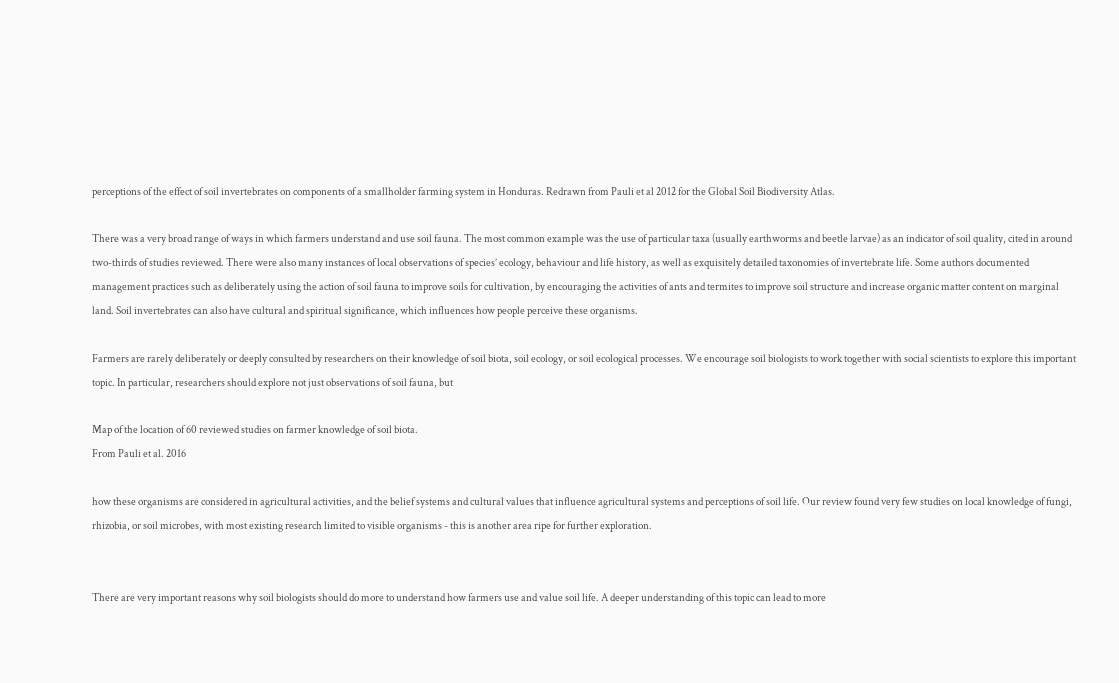perceptions of the effect of soil invertebrates on components of a smallholder farming system in Honduras. Redrawn from Pauli et al 2012 for the Global Soil Biodiversity Atlas.

There was a very broad range of ways in which farmers understand and use soil fauna. The most common example was the use of particular taxa (usually earthworms and beetle larvae) as an indicator of soil quality, cited in around two-thirds of studies reviewed. There were also many instances of local observations of species’ ecology, behaviour and life history, as well as exquisitely detailed taxonomies of invertebrate life. Some authors documented management practices such as deliberately using the action of soil fauna to improve soils for cultivation, by encouraging the activities of ants and termites to improve soil structure and increase organic matter content on marginal land. Soil invertebrates can also have cultural and spiritual significance, which influences how people perceive these organisms.

Farmers are rarely deliberately or deeply consulted by researchers on their knowledge of soil biota, soil ecology, or soil ecological processes. We encourage soil biologists to work together with social scientists to explore this important topic. In particular, researchers should explore not just observations of soil fauna, but

Map of the location of 60 reviewed studies on farmer knowledge of soil biota.
From Pauli et al. 2016

how these organisms are considered in agricultural activities, and the belief systems and cultural values that influence agricultural systems and perceptions of soil life. Our review found very few studies on local knowledge of fungi, rhizobia, or soil microbes, with most existing research limited to visible organisms - this is another area ripe for further exploration.


There are very important reasons why soil biologists should do more to understand how farmers use and value soil life. A deeper understanding of this topic can lead to more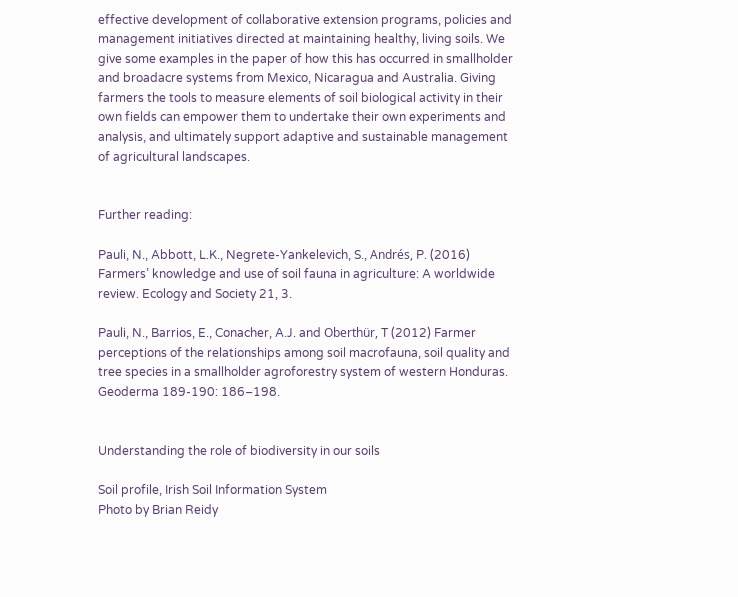effective development of collaborative extension programs, policies and management initiatives directed at maintaining healthy, living soils. We give some examples in the paper of how this has occurred in smallholder and broadacre systems from Mexico, Nicaragua and Australia. Giving farmers the tools to measure elements of soil biological activity in their own fields can empower them to undertake their own experiments and analysis, and ultimately support adaptive and sustainable management of agricultural landscapes.


Further reading:

Pauli, N., Abbott, L.K., Negrete-Yankelevich, S., Andrés, P. (2016) Farmers’ knowledge and use of soil fauna in agriculture: A worldwide review. Ecology and Society 21, 3.

Pauli, N., Barrios, E., Conacher, A.J. and Oberthür, T (2012) Farmer perceptions of the relationships among soil macrofauna, soil quality and tree species in a smallholder agroforestry system of western Honduras. Geoderma 189-190: 186–198.


Understanding the role of biodiversity in our soils

Soil profile, Irish Soil Information System
Photo by Brian Reidy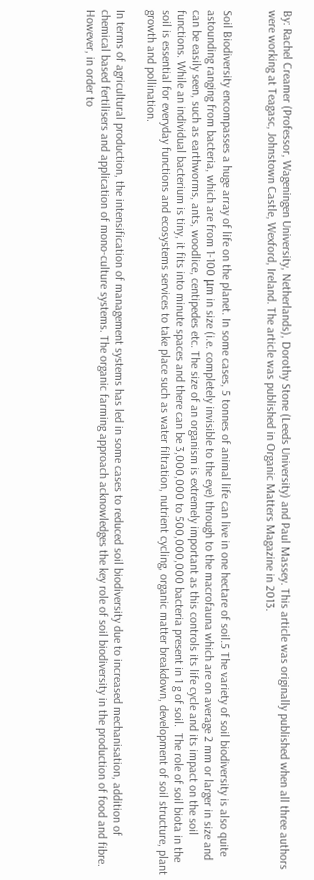By: Rachel Creamer (Professor, Wageningen University, Netherlands), Dorothy Stone (Leeds University) and Paul Massey. This article was originally published when all three authors were working at Teagasc, Johnstown Castle, Wexford, Ireland. The article was published in Organic Matters Magazine in 2013.


Soil Biodiversity encompasses a huge array of life on the planet. In some cases, 5 tonnes of animal life can live in one hectare of soil.5 The variety of soil biodiversity is also quite astounding ranging from bacteria, which are from 1-100 μm in size (i.e. completely invisible to the eye) through to the macrofauna which are on average 2 mm or larger in size and can be easily seen, such as earthworms, ants, woodlice, centipedes etc. The size of an organism is extremely important as this controls its life cycle and its impact on the soil functions. While an individual bacterium is tiny, it fits into minute spaces and there can be 3,000,000 to 500,000,000 bacteria present in 1 g of soil.  The role of soil biota in the soil is essential for everyday functions and ecosystems services to take place such as water filtration, nutrient cycling, organic matter breakdown, development of soil structure, plant growth and pollination.

In terms of agricultural production, the intensification of management systems has led in some cases to reduced soil biodiversity due to increased mechanisation, addition of chemical based fertilisers and application of mono-culture systems. The organic farming approach acknowledges the key role of soil biodiversity in the production of food and fibre. However, in order to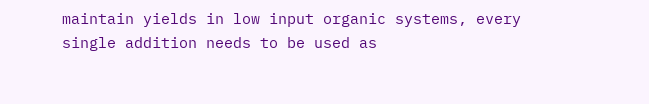maintain yields in low input organic systems, every single addition needs to be used as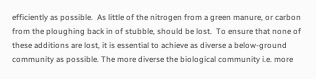efficiently as possible.  As little of the nitrogen from a green manure, or carbon from the ploughing back in of stubble, should be lost.  To ensure that none of these additions are lost, it is essential to achieve as diverse a below-ground community as possible. The more diverse the biological community i.e. more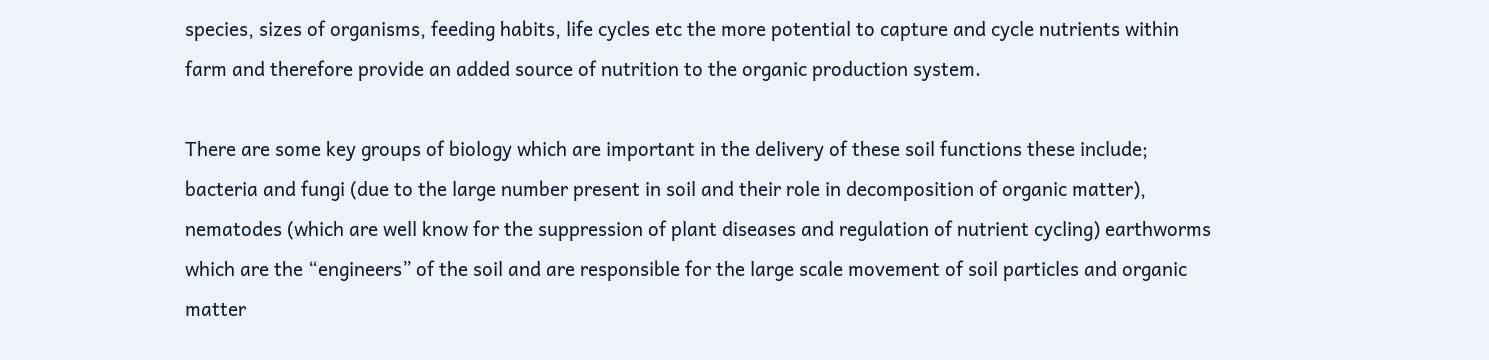species, sizes of organisms, feeding habits, life cycles etc the more potential to capture and cycle nutrients within farm and therefore provide an added source of nutrition to the organic production system.

There are some key groups of biology which are important in the delivery of these soil functions these include; bacteria and fungi (due to the large number present in soil and their role in decomposition of organic matter), nematodes (which are well know for the suppression of plant diseases and regulation of nutrient cycling) earthworms which are the “engineers” of the soil and are responsible for the large scale movement of soil particles and organic matter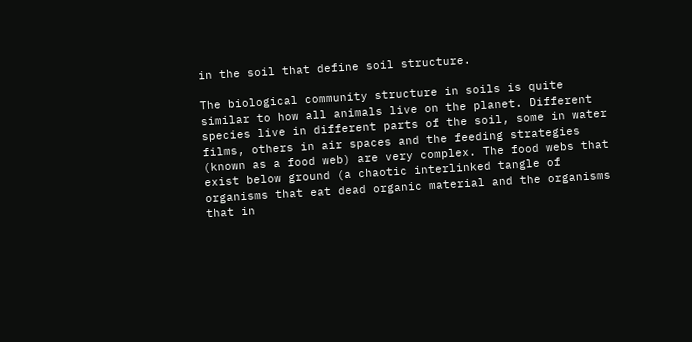in the soil that define soil structure.

The biological community structure in soils is quite similar to how all animals live on the planet. Different species live in different parts of the soil, some in water films, others in air spaces and the feeding strategies (known as a food web) are very complex. The food webs that exist below ground (a chaotic interlinked tangle of organisms that eat dead organic material and the organisms that in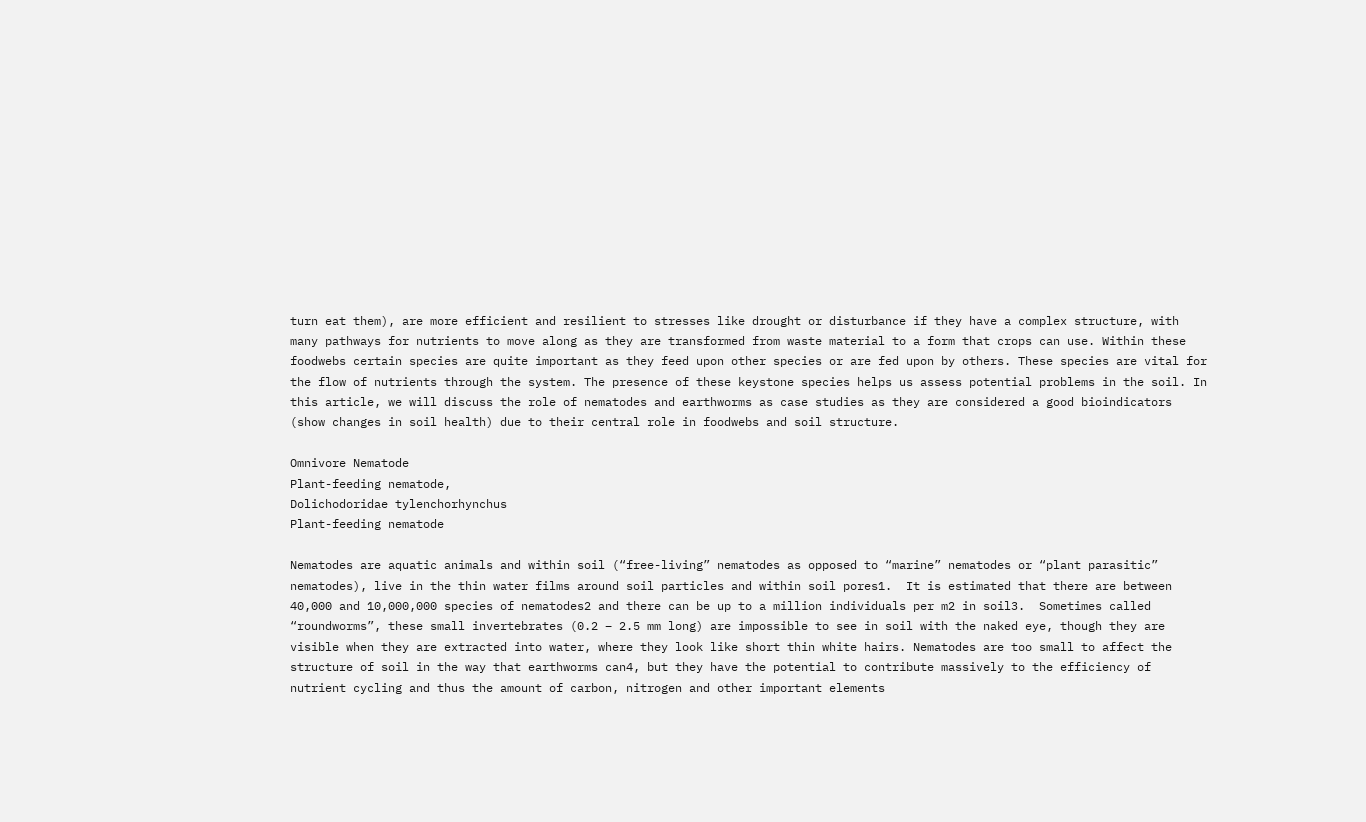turn eat them), are more efficient and resilient to stresses like drought or disturbance if they have a complex structure, with many pathways for nutrients to move along as they are transformed from waste material to a form that crops can use. Within these foodwebs certain species are quite important as they feed upon other species or are fed upon by others. These species are vital for the flow of nutrients through the system. The presence of these keystone species helps us assess potential problems in the soil. In this article, we will discuss the role of nematodes and earthworms as case studies as they are considered a good bioindicators (show changes in soil health) due to their central role in foodwebs and soil structure.

Omnivore Nematode
Plant-feeding nematode,
Dolichodoridae tylenchorhynchus
Plant-feeding nematode

Nematodes are aquatic animals and within soil (“free-living” nematodes as opposed to “marine” nematodes or “plant parasitic” nematodes), live in the thin water films around soil particles and within soil pores1.  It is estimated that there are between 40,000 and 10,000,000 species of nematodes2 and there can be up to a million individuals per m2 in soil3.  Sometimes called “roundworms”, these small invertebrates (0.2 – 2.5 mm long) are impossible to see in soil with the naked eye, though they are visible when they are extracted into water, where they look like short thin white hairs. Nematodes are too small to affect the structure of soil in the way that earthworms can4, but they have the potential to contribute massively to the efficiency of nutrient cycling and thus the amount of carbon, nitrogen and other important elements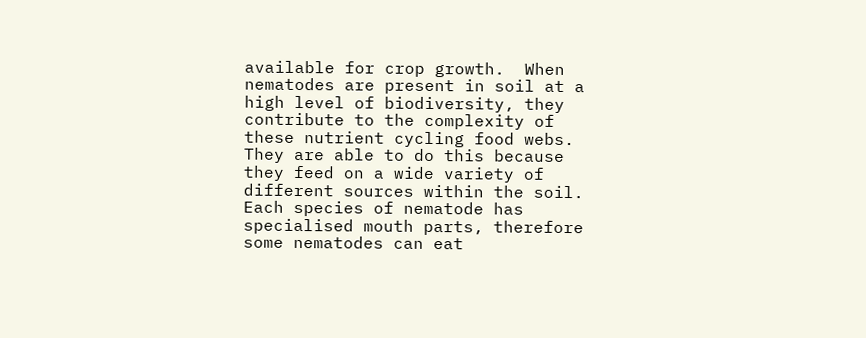available for crop growth.  When nematodes are present in soil at a high level of biodiversity, they contribute to the complexity of these nutrient cycling food webs.  They are able to do this because they feed on a wide variety of different sources within the soil.  Each species of nematode has specialised mouth parts, therefore some nematodes can eat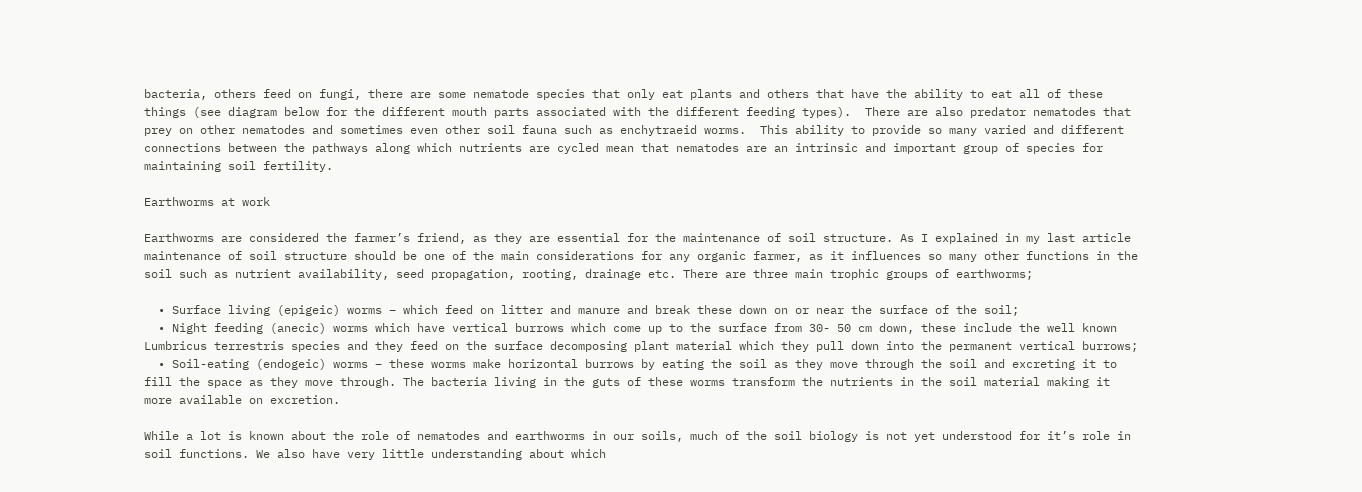bacteria, others feed on fungi, there are some nematode species that only eat plants and others that have the ability to eat all of these things (see diagram below for the different mouth parts associated with the different feeding types).  There are also predator nematodes that prey on other nematodes and sometimes even other soil fauna such as enchytraeid worms.  This ability to provide so many varied and different connections between the pathways along which nutrients are cycled mean that nematodes are an intrinsic and important group of species for maintaining soil fertility.

Earthworms at work

Earthworms are considered the farmer’s friend, as they are essential for the maintenance of soil structure. As I explained in my last article maintenance of soil structure should be one of the main considerations for any organic farmer, as it influences so many other functions in the soil such as nutrient availability, seed propagation, rooting, drainage etc. There are three main trophic groups of earthworms;

  • Surface living (epigeic) worms – which feed on litter and manure and break these down on or near the surface of the soil;
  • Night feeding (anecic) worms which have vertical burrows which come up to the surface from 30- 50 cm down, these include the well known Lumbricus terrestris species and they feed on the surface decomposing plant material which they pull down into the permanent vertical burrows;
  • Soil-eating (endogeic) worms – these worms make horizontal burrows by eating the soil as they move through the soil and excreting it to fill the space as they move through. The bacteria living in the guts of these worms transform the nutrients in the soil material making it more available on excretion.

While a lot is known about the role of nematodes and earthworms in our soils, much of the soil biology is not yet understood for it’s role in soil functions. We also have very little understanding about which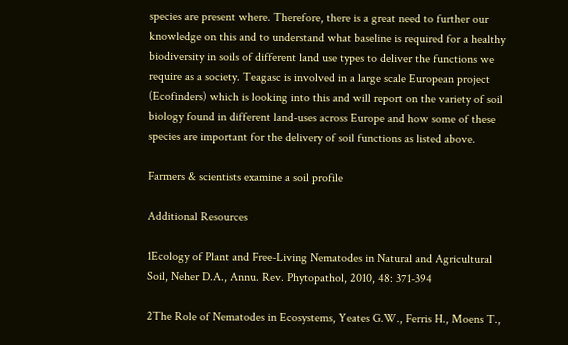species are present where. Therefore, there is a great need to further our knowledge on this and to understand what baseline is required for a healthy biodiversity in soils of different land use types to deliver the functions we require as a society. Teagasc is involved in a large scale European project (Ecofinders) which is looking into this and will report on the variety of soil biology found in different land-uses across Europe and how some of these species are important for the delivery of soil functions as listed above.

Farmers & scientists examine a soil profile

Additional Resources

1Ecology of Plant and Free-Living Nematodes in Natural and Agricultural Soil, Neher D.A., Annu. Rev. Phytopathol, 2010, 48: 371-394

2The Role of Nematodes in Ecosystems, Yeates G.W., Ferris H., Moens T.,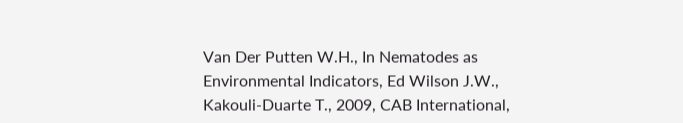Van Der Putten W.H., In Nematodes as Environmental Indicators, Ed Wilson J.W., Kakouli-Duarte T., 2009, CAB International,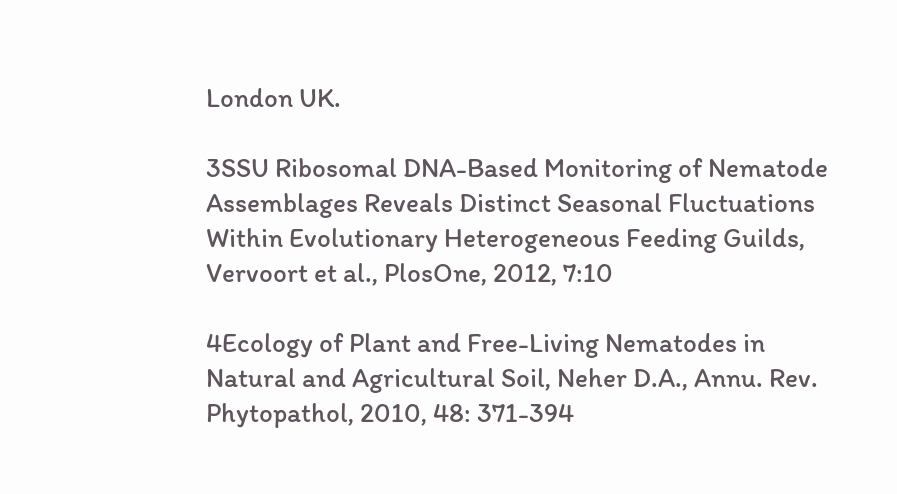London UK.

3SSU Ribosomal DNA-Based Monitoring of Nematode Assemblages Reveals Distinct Seasonal Fluctuations Within Evolutionary Heterogeneous Feeding Guilds, Vervoort et al., PlosOne, 2012, 7:10

4Ecology of Plant and Free-Living Nematodes in Natural and Agricultural Soil, Neher D.A., Annu. Rev. Phytopathol, 2010, 48: 371-394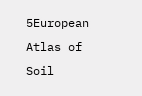5European Atlas of Soil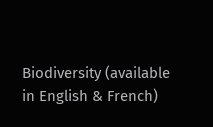Biodiversity (available in English & French)